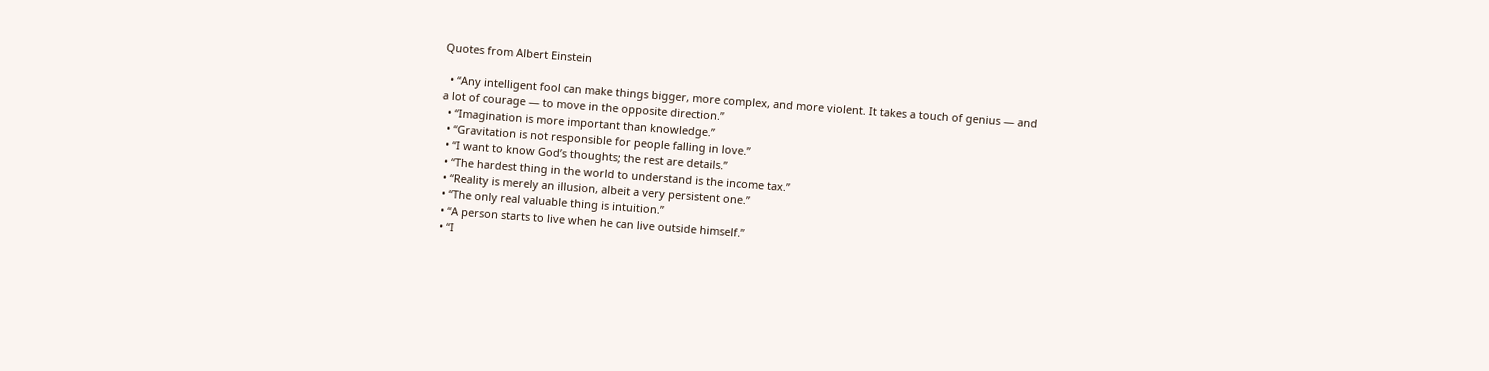Quotes from Albert Einstein

  • “Any intelligent fool can make things bigger, more complex, and more violent. It takes a touch of genius — and a lot of courage — to move in the opposite direction.”
  • “Imagination is more important than knowledge.”
  • “Gravitation is not responsible for people falling in love.”
  • “I want to know God’s thoughts; the rest are details.”
  • “The hardest thing in the world to understand is the income tax.”
  • “Reality is merely an illusion, albeit a very persistent one.”
  • “The only real valuable thing is intuition.”
  • “A person starts to live when he can live outside himself.”
  • “I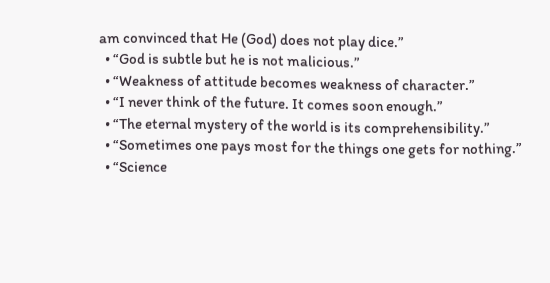am convinced that He (God) does not play dice.”
  • “God is subtle but he is not malicious.”
  • “Weakness of attitude becomes weakness of character.”
  • “I never think of the future. It comes soon enough.”
  • “The eternal mystery of the world is its comprehensibility.”
  • “Sometimes one pays most for the things one gets for nothing.”
  • “Science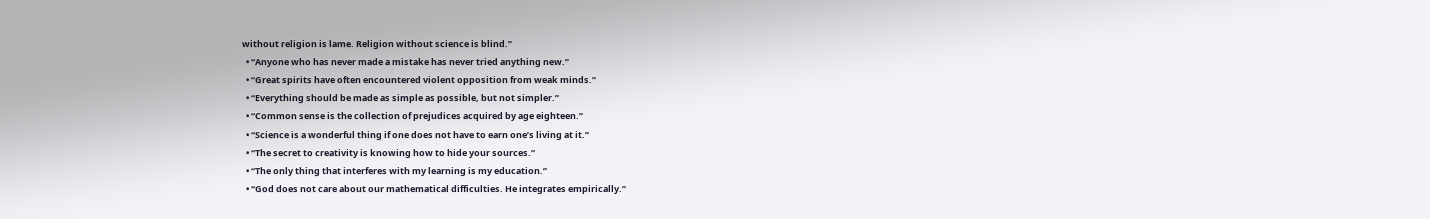without religion is lame. Religion without science is blind.”
  • “Anyone who has never made a mistake has never tried anything new.”
  • “Great spirits have often encountered violent opposition from weak minds.”
  • “Everything should be made as simple as possible, but not simpler.”
  • “Common sense is the collection of prejudices acquired by age eighteen.”
  • “Science is a wonderful thing if one does not have to earn one’s living at it.”
  • “The secret to creativity is knowing how to hide your sources.”
  • “The only thing that interferes with my learning is my education.”
  • “God does not care about our mathematical difficulties. He integrates empirically.”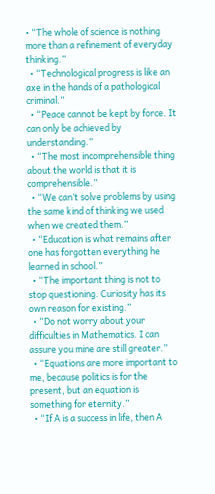• “The whole of science is nothing more than a refinement of everyday thinking.”
  • “Technological progress is like an axe in the hands of a pathological criminal.”
  • “Peace cannot be kept by force. It can only be achieved by understanding.”
  • “The most incomprehensible thing about the world is that it is comprehensible.”
  • “We can’t solve problems by using the same kind of thinking we used when we created them.”
  • “Education is what remains after one has forgotten everything he learned in school.”
  • “The important thing is not to stop questioning. Curiosity has its own reason for existing.”
  • “Do not worry about your difficulties in Mathematics. I can assure you mine are still greater.”
  • “Equations are more important to me, because politics is for the present, but an equation is something for eternity.”
  • “If A is a success in life, then A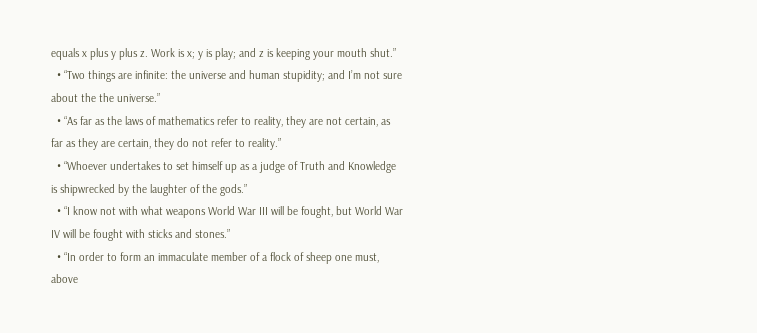equals x plus y plus z. Work is x; y is play; and z is keeping your mouth shut.”
  • “Two things are infinite: the universe and human stupidity; and I’m not sure about the the universe.”
  • “As far as the laws of mathematics refer to reality, they are not certain, as far as they are certain, they do not refer to reality.”
  • “Whoever undertakes to set himself up as a judge of Truth and Knowledge is shipwrecked by the laughter of the gods.”
  • “I know not with what weapons World War III will be fought, but World War IV will be fought with sticks and stones.”
  • “In order to form an immaculate member of a flock of sheep one must, above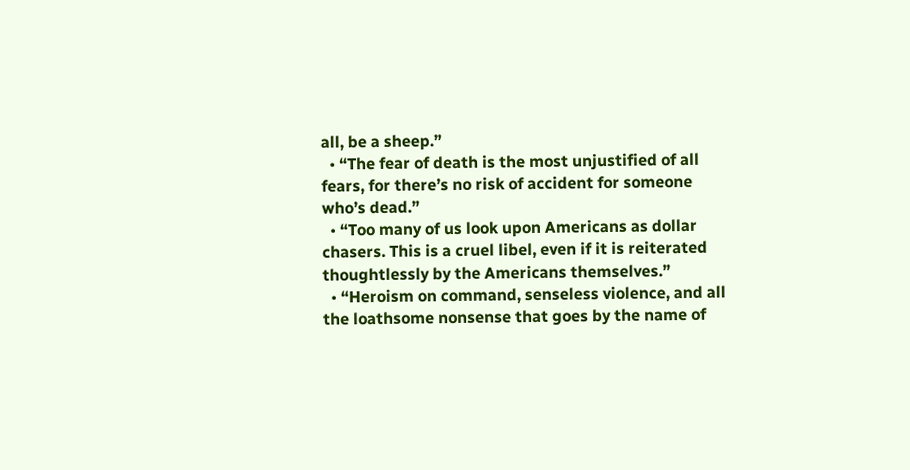all, be a sheep.”
  • “The fear of death is the most unjustified of all fears, for there’s no risk of accident for someone who’s dead.”
  • “Too many of us look upon Americans as dollar chasers. This is a cruel libel, even if it is reiterated thoughtlessly by the Americans themselves.”
  • “Heroism on command, senseless violence, and all the loathsome nonsense that goes by the name of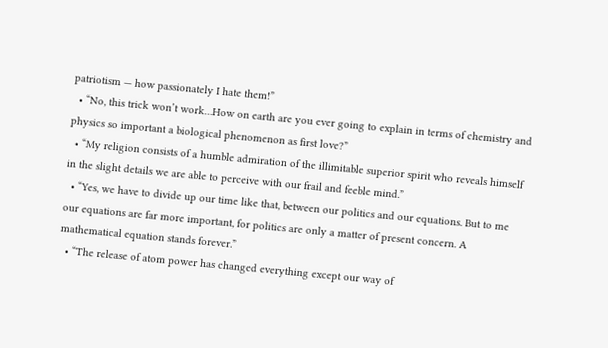patriotism — how passionately I hate them!”
  • “No, this trick won’t work…How on earth are you ever going to explain in terms of chemistry and physics so important a biological phenomenon as first love?”
  • “My religion consists of a humble admiration of the illimitable superior spirit who reveals himself in the slight details we are able to perceive with our frail and feeble mind.”
  • “Yes, we have to divide up our time like that, between our politics and our equations. But to me our equations are far more important, for politics are only a matter of present concern. A mathematical equation stands forever.”
  • “The release of atom power has changed everything except our way of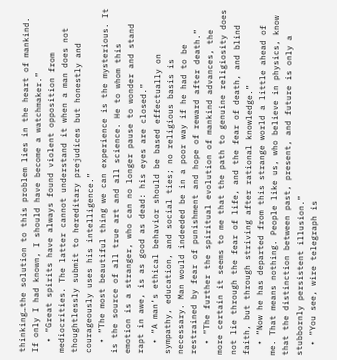thinking…the solution to this problem lies in the heart of mankind. If only I had known, I should have become a watchmaker.”
  • “Great spirits have always found violent opposition from mediocrities. The latter cannot understand it when a man does not thoughtlessly submit to hereditary prejudices but honestly and courageously uses his intelligence.”
  • “The most beautiful thing we can experience is the mysterious. It is the source of all true art and all science. He to whom this emotion is a stranger, who can no longer pause to wonder and stand rapt in awe, is as good as dead: his eyes are closed.”
  • “A man’s ethical behavior should be based effectually on sympathy, education, and social ties; no religious basis is necessary. Man would indeeded be in a poor way if he had to be restrained by fear of punishment and hope of reward after death.”
  • “The further the spiritual evolution of mankind advances, the more certain it seems to me that the path to genuine religiosity does not lie through the fear of life, and the fear of death, and blind faith, but through striving after rational knowledge.”
  • “Now he has departed from this strange world a little ahead of me. That means nothing. People like us, who believe in physics, know that the distinction between past, present, and future is only a stubbornly persistent illusion.”
  • “You see, wire telegraph is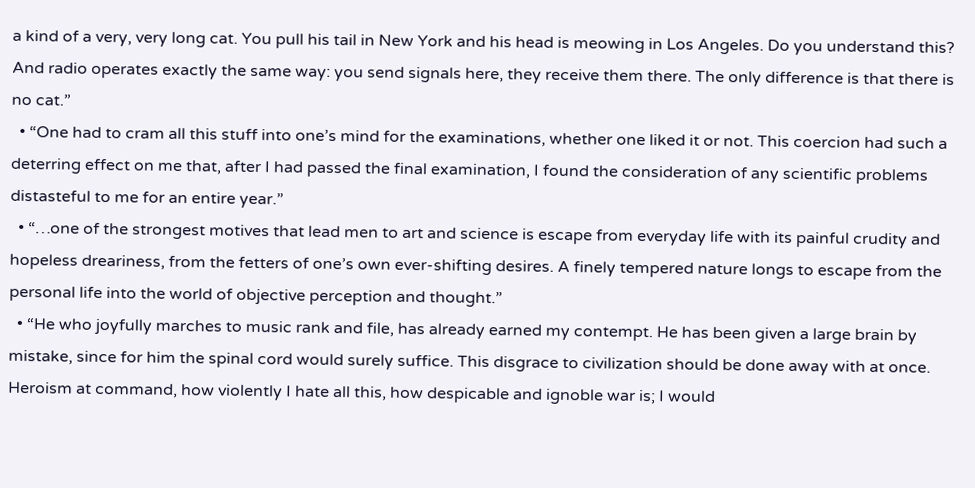a kind of a very, very long cat. You pull his tail in New York and his head is meowing in Los Angeles. Do you understand this? And radio operates exactly the same way: you send signals here, they receive them there. The only difference is that there is no cat.”
  • “One had to cram all this stuff into one’s mind for the examinations, whether one liked it or not. This coercion had such a deterring effect on me that, after I had passed the final examination, I found the consideration of any scientific problems distasteful to me for an entire year.”
  • “…one of the strongest motives that lead men to art and science is escape from everyday life with its painful crudity and hopeless dreariness, from the fetters of one’s own ever-shifting desires. A finely tempered nature longs to escape from the personal life into the world of objective perception and thought.”
  • “He who joyfully marches to music rank and file, has already earned my contempt. He has been given a large brain by mistake, since for him the spinal cord would surely suffice. This disgrace to civilization should be done away with at once. Heroism at command, how violently I hate all this, how despicable and ignoble war is; I would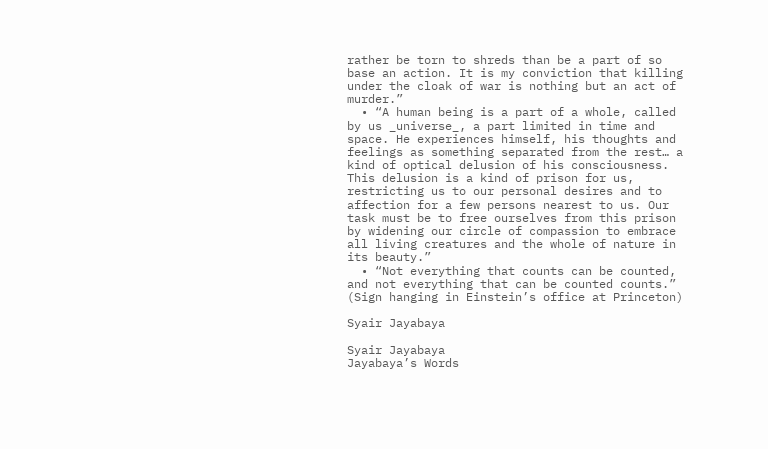rather be torn to shreds than be a part of so base an action. It is my conviction that killing under the cloak of war is nothing but an act of murder.”
  • “A human being is a part of a whole, called by us _universe_, a part limited in time and space. He experiences himself, his thoughts and feelings as something separated from the rest… a kind of optical delusion of his consciousness. This delusion is a kind of prison for us, restricting us to our personal desires and to affection for a few persons nearest to us. Our task must be to free ourselves from this prison by widening our circle of compassion to embrace all living creatures and the whole of nature in its beauty.”
  • “Not everything that counts can be counted, and not everything that can be counted counts.” (Sign hanging in Einstein’s office at Princeton)

Syair Jayabaya

Syair Jayabaya
Jayabaya’s Words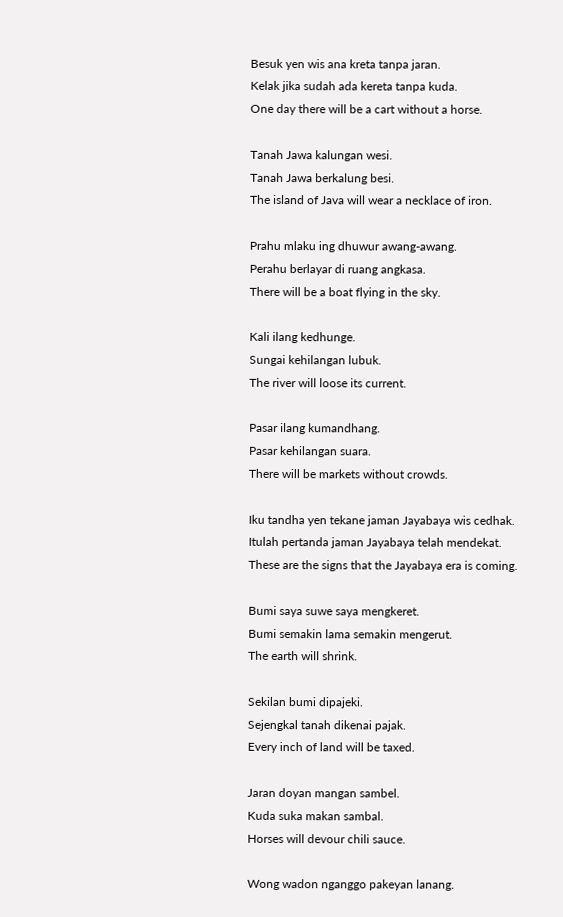Besuk yen wis ana kreta tanpa jaran.
Kelak jika sudah ada kereta tanpa kuda.
One day there will be a cart without a horse.

Tanah Jawa kalungan wesi.
Tanah Jawa berkalung besi.
The island of Java will wear a necklace of iron.

Prahu mlaku ing dhuwur awang-awang.
Perahu berlayar di ruang angkasa.
There will be a boat flying in the sky.

Kali ilang kedhunge.
Sungai kehilangan lubuk.
The river will loose its current.

Pasar ilang kumandhang.
Pasar kehilangan suara.
There will be markets without crowds.

Iku tandha yen tekane jaman Jayabaya wis cedhak.
Itulah pertanda jaman Jayabaya telah mendekat.
These are the signs that the Jayabaya era is coming.

Bumi saya suwe saya mengkeret.
Bumi semakin lama semakin mengerut.
The earth will shrink.

Sekilan bumi dipajeki.
Sejengkal tanah dikenai pajak.
Every inch of land will be taxed.

Jaran doyan mangan sambel.
Kuda suka makan sambal.
Horses will devour chili sauce.

Wong wadon nganggo pakeyan lanang.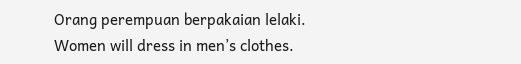Orang perempuan berpakaian lelaki.
Women will dress in men’s clothes.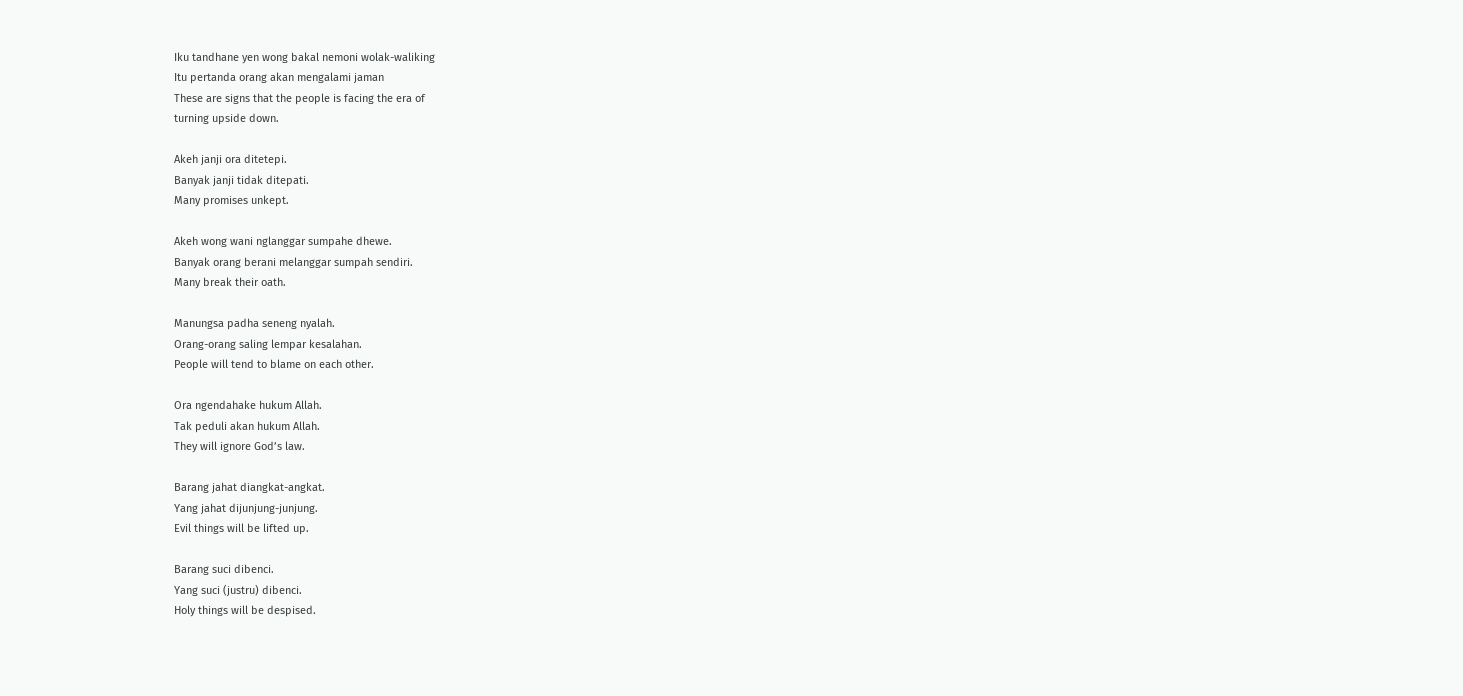Iku tandhane yen wong bakal nemoni wolak-waliking
Itu pertanda orang akan mengalami jaman
These are signs that the people is facing the era of
turning upside down.

Akeh janji ora ditetepi.
Banyak janji tidak ditepati.
Many promises unkept.

Akeh wong wani nglanggar sumpahe dhewe.
Banyak orang berani melanggar sumpah sendiri.
Many break their oath.

Manungsa padha seneng nyalah.
Orang-orang saling lempar kesalahan.
People will tend to blame on each other.

Ora ngendahake hukum Allah.
Tak peduli akan hukum Allah.
They will ignore God’s law.

Barang jahat diangkat-angkat.
Yang jahat dijunjung-junjung.
Evil things will be lifted up.

Barang suci dibenci.
Yang suci (justru) dibenci.
Holy things will be despised.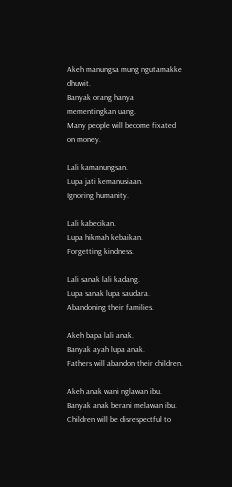Akeh manungsa mung ngutamakke dhuwit.
Banyak orang hanya mementingkan uang.
Many people will become fixated on money.

Lali kamanungsan.
Lupa jati kemanusiaan.
Ignoring humanity.

Lali kabecikan.
Lupa hikmah kebaikan.
Forgetting kindness.

Lali sanak lali kadang.
Lupa sanak lupa saudara.
Abandoning their families.

Akeh bapa lali anak.
Banyak ayah lupa anak.
Fathers will abandon their children.

Akeh anak wani nglawan ibu.
Banyak anak berani melawan ibu.
Children will be disrespectful to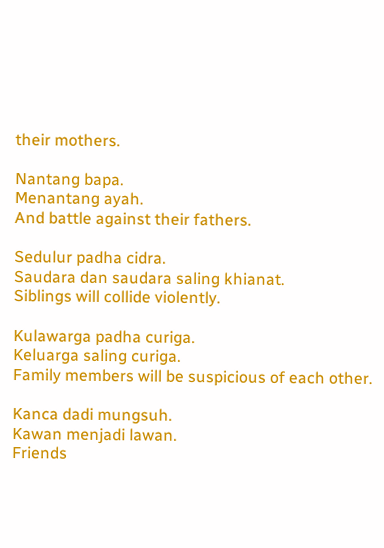their mothers.

Nantang bapa.
Menantang ayah.
And battle against their fathers.

Sedulur padha cidra.
Saudara dan saudara saling khianat.
Siblings will collide violently.

Kulawarga padha curiga.
Keluarga saling curiga.
Family members will be suspicious of each other.

Kanca dadi mungsuh.
Kawan menjadi lawan.
Friends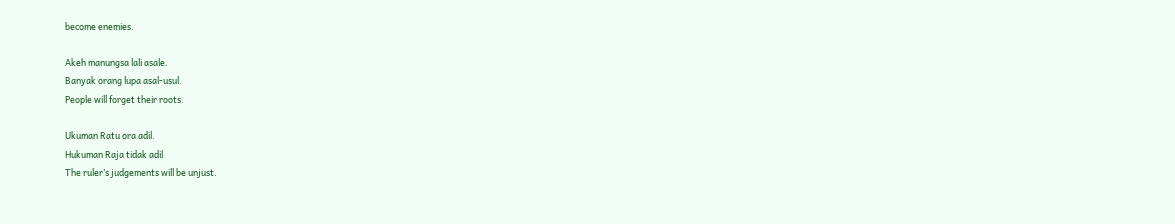become enemies.

Akeh manungsa lali asale.
Banyak orang lupa asal-usul.
People will forget their roots.

Ukuman Ratu ora adil.
Hukuman Raja tidak adil
The ruler’s judgements will be unjust.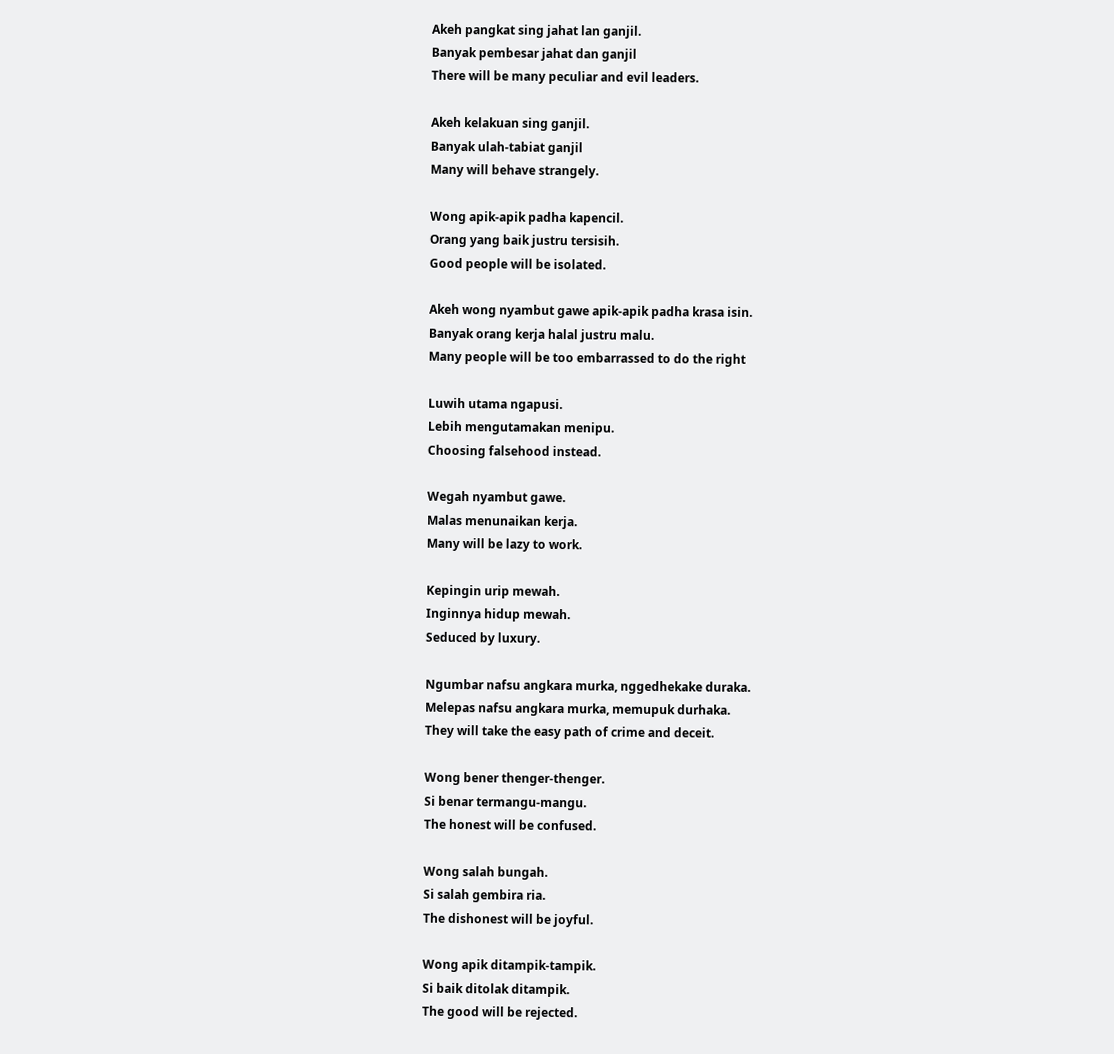Akeh pangkat sing jahat lan ganjil.
Banyak pembesar jahat dan ganjil
There will be many peculiar and evil leaders.

Akeh kelakuan sing ganjil.
Banyak ulah-tabiat ganjil
Many will behave strangely.

Wong apik-apik padha kapencil.
Orang yang baik justru tersisih.
Good people will be isolated.

Akeh wong nyambut gawe apik-apik padha krasa isin.
Banyak orang kerja halal justru malu.
Many people will be too embarrassed to do the right

Luwih utama ngapusi.
Lebih mengutamakan menipu.
Choosing falsehood instead.

Wegah nyambut gawe.
Malas menunaikan kerja.
Many will be lazy to work.

Kepingin urip mewah.
Inginnya hidup mewah.
Seduced by luxury.

Ngumbar nafsu angkara murka, nggedhekake duraka.
Melepas nafsu angkara murka, memupuk durhaka.
They will take the easy path of crime and deceit.

Wong bener thenger-thenger.
Si benar termangu-mangu.
The honest will be confused.

Wong salah bungah.
Si salah gembira ria.
The dishonest will be joyful.

Wong apik ditampik-tampik.
Si baik ditolak ditampik.
The good will be rejected.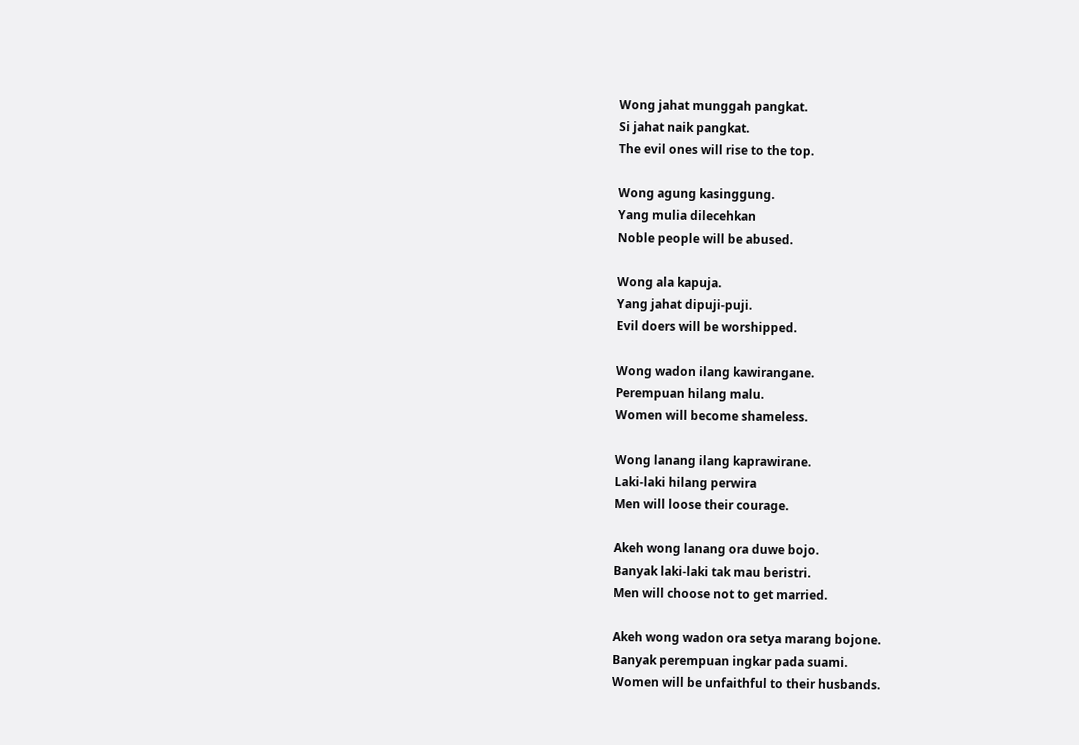Wong jahat munggah pangkat.
Si jahat naik pangkat.
The evil ones will rise to the top.

Wong agung kasinggung.
Yang mulia dilecehkan
Noble people will be abused.

Wong ala kapuja.
Yang jahat dipuji-puji.
Evil doers will be worshipped.

Wong wadon ilang kawirangane.
Perempuan hilang malu.
Women will become shameless.

Wong lanang ilang kaprawirane.
Laki-laki hilang perwira
Men will loose their courage.

Akeh wong lanang ora duwe bojo.
Banyak laki-laki tak mau beristri.
Men will choose not to get married.

Akeh wong wadon ora setya marang bojone.
Banyak perempuan ingkar pada suami.
Women will be unfaithful to their husbands.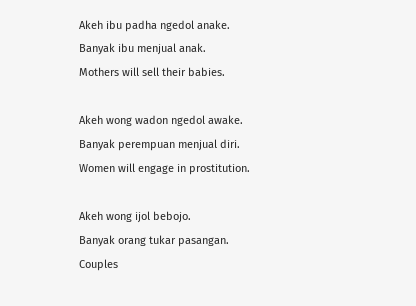Akeh ibu padha ngedol anake.
Banyak ibu menjual anak.
Mothers will sell their babies.

Akeh wong wadon ngedol awake.
Banyak perempuan menjual diri.
Women will engage in prostitution.

Akeh wong ijol bebojo.
Banyak orang tukar pasangan.
Couples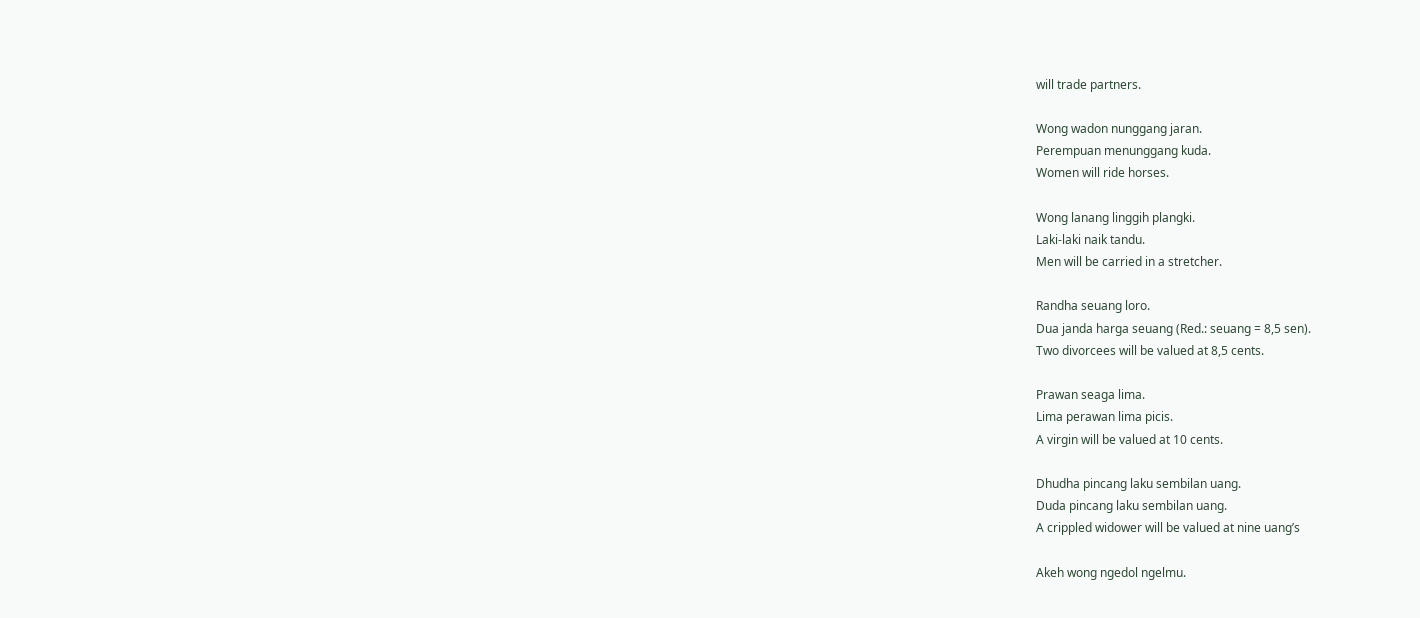will trade partners.

Wong wadon nunggang jaran.
Perempuan menunggang kuda.
Women will ride horses.

Wong lanang linggih plangki.
Laki-laki naik tandu.
Men will be carried in a stretcher.

Randha seuang loro.
Dua janda harga seuang (Red.: seuang = 8,5 sen).
Two divorcees will be valued at 8,5 cents.

Prawan seaga lima.
Lima perawan lima picis.
A virgin will be valued at 10 cents.

Dhudha pincang laku sembilan uang.
Duda pincang laku sembilan uang.
A crippled widower will be valued at nine uang’s

Akeh wong ngedol ngelmu.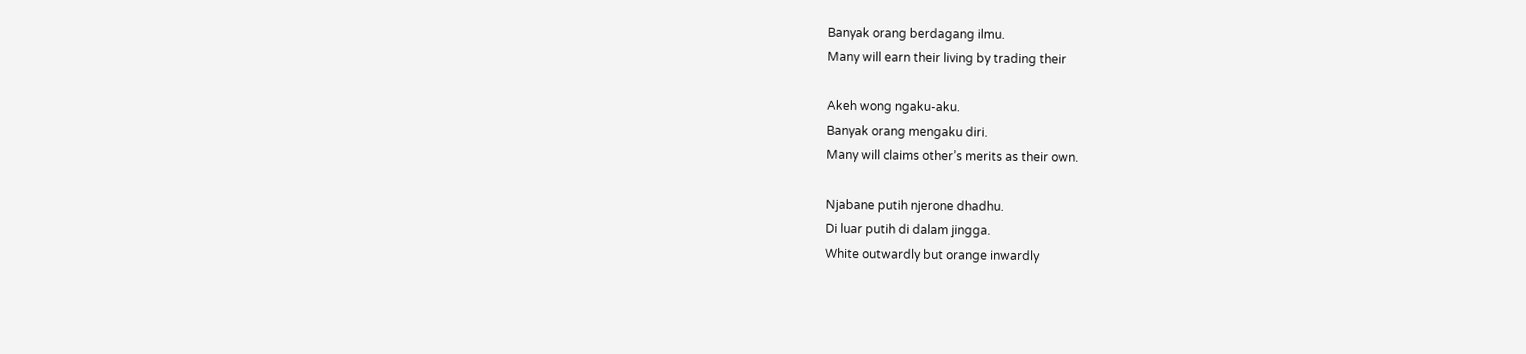Banyak orang berdagang ilmu.
Many will earn their living by trading their

Akeh wong ngaku-aku.
Banyak orang mengaku diri.
Many will claims other’s merits as their own.

Njabane putih njerone dhadhu.
Di luar putih di dalam jingga.
White outwardly but orange inwardly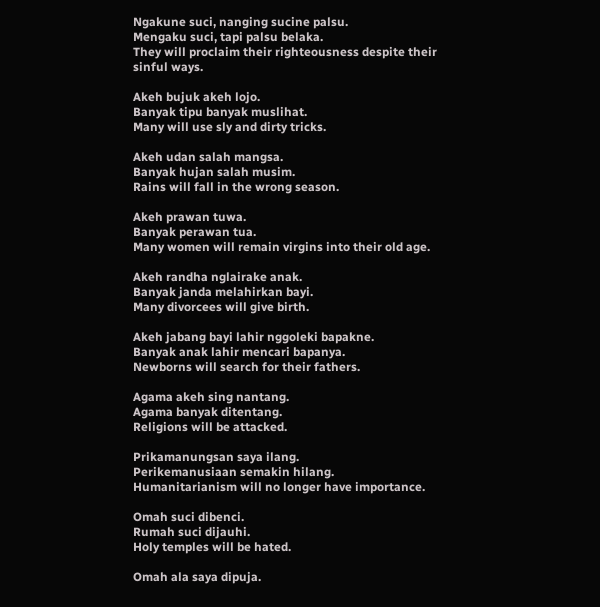Ngakune suci, nanging sucine palsu.
Mengaku suci, tapi palsu belaka.
They will proclaim their righteousness despite their
sinful ways.

Akeh bujuk akeh lojo.
Banyak tipu banyak muslihat.
Many will use sly and dirty tricks.

Akeh udan salah mangsa.
Banyak hujan salah musim.
Rains will fall in the wrong season.

Akeh prawan tuwa.
Banyak perawan tua.
Many women will remain virgins into their old age.

Akeh randha nglairake anak.
Banyak janda melahirkan bayi.
Many divorcees will give birth.

Akeh jabang bayi lahir nggoleki bapakne.
Banyak anak lahir mencari bapanya.
Newborns will search for their fathers.

Agama akeh sing nantang.
Agama banyak ditentang.
Religions will be attacked.

Prikamanungsan saya ilang.
Perikemanusiaan semakin hilang.
Humanitarianism will no longer have importance.

Omah suci dibenci.
Rumah suci dijauhi.
Holy temples will be hated.

Omah ala saya dipuja.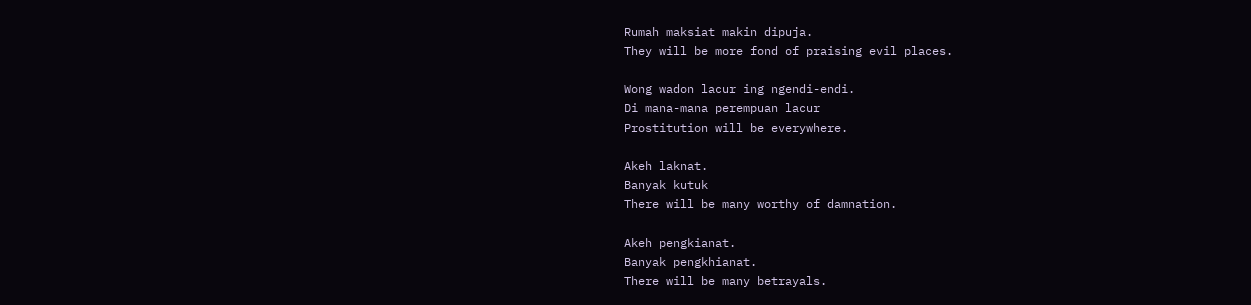Rumah maksiat makin dipuja.
They will be more fond of praising evil places.

Wong wadon lacur ing ngendi-endi.
Di mana-mana perempuan lacur
Prostitution will be everywhere.

Akeh laknat.
Banyak kutuk
There will be many worthy of damnation.

Akeh pengkianat.
Banyak pengkhianat.
There will be many betrayals.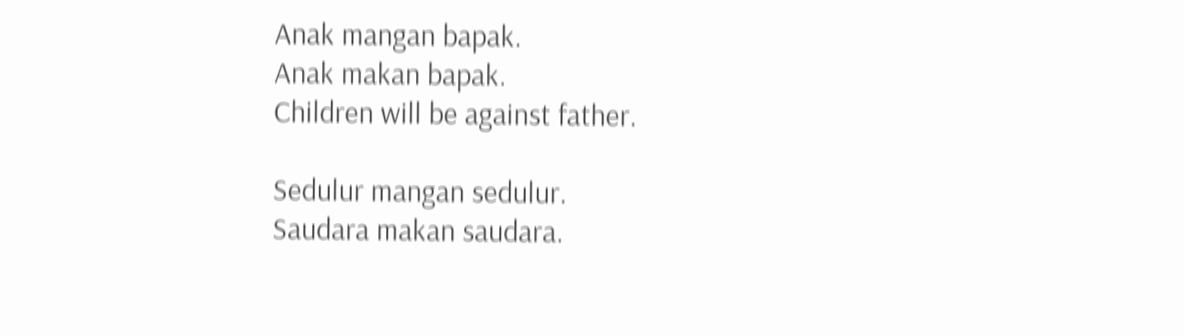Anak mangan bapak.
Anak makan bapak.
Children will be against father.

Sedulur mangan sedulur.
Saudara makan saudara.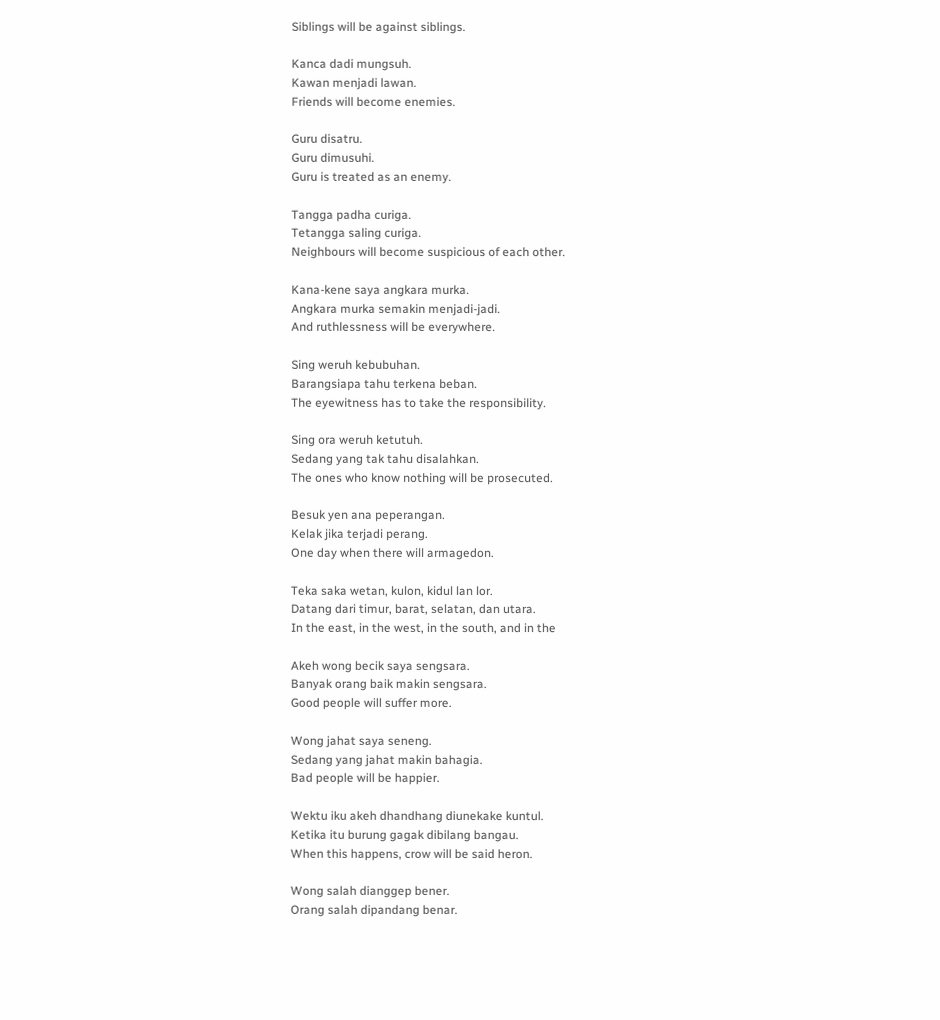Siblings will be against siblings.

Kanca dadi mungsuh.
Kawan menjadi lawan.
Friends will become enemies.

Guru disatru.
Guru dimusuhi.
Guru is treated as an enemy.

Tangga padha curiga.
Tetangga saling curiga.
Neighbours will become suspicious of each other.

Kana-kene saya angkara murka.
Angkara murka semakin menjadi-jadi.
And ruthlessness will be everywhere.

Sing weruh kebubuhan.
Barangsiapa tahu terkena beban.
The eyewitness has to take the responsibility.

Sing ora weruh ketutuh.
Sedang yang tak tahu disalahkan.
The ones who know nothing will be prosecuted.

Besuk yen ana peperangan.
Kelak jika terjadi perang.
One day when there will armagedon.

Teka saka wetan, kulon, kidul lan lor.
Datang dari timur, barat, selatan, dan utara.
In the east, in the west, in the south, and in the

Akeh wong becik saya sengsara.
Banyak orang baik makin sengsara.
Good people will suffer more.

Wong jahat saya seneng.
Sedang yang jahat makin bahagia.
Bad people will be happier.

Wektu iku akeh dhandhang diunekake kuntul.
Ketika itu burung gagak dibilang bangau.
When this happens, crow will be said heron.

Wong salah dianggep bener.
Orang salah dipandang benar.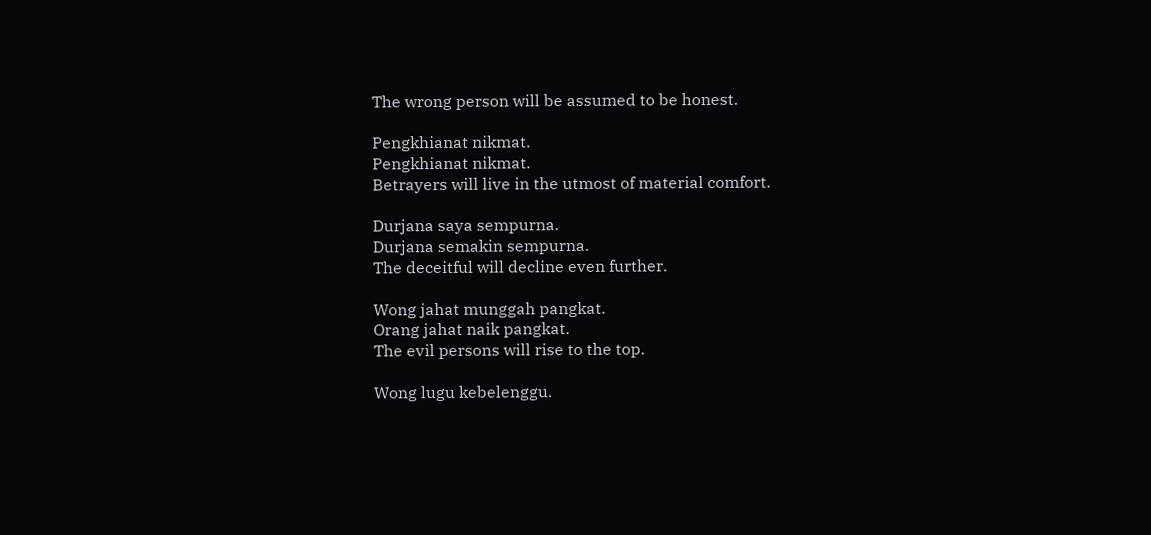The wrong person will be assumed to be honest.

Pengkhianat nikmat.
Pengkhianat nikmat.
Betrayers will live in the utmost of material comfort.

Durjana saya sempurna.
Durjana semakin sempurna.
The deceitful will decline even further.

Wong jahat munggah pangkat.
Orang jahat naik pangkat.
The evil persons will rise to the top.

Wong lugu kebelenggu.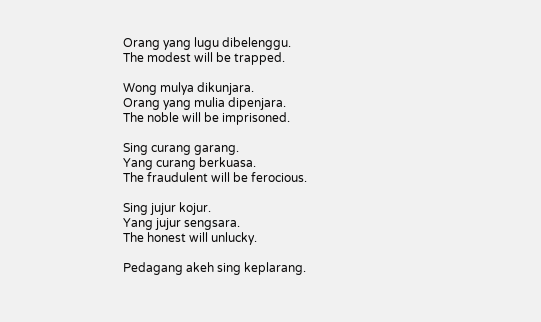Orang yang lugu dibelenggu.
The modest will be trapped.

Wong mulya dikunjara.
Orang yang mulia dipenjara.
The noble will be imprisoned.

Sing curang garang.
Yang curang berkuasa.
The fraudulent will be ferocious.

Sing jujur kojur.
Yang jujur sengsara.
The honest will unlucky.

Pedagang akeh sing keplarang.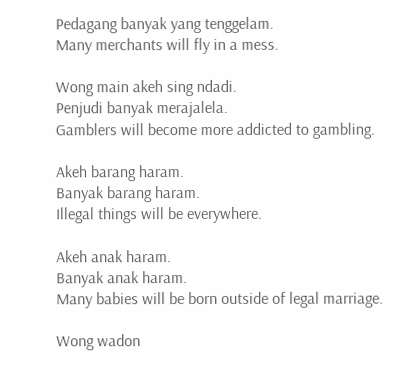Pedagang banyak yang tenggelam.
Many merchants will fly in a mess.

Wong main akeh sing ndadi.
Penjudi banyak merajalela.
Gamblers will become more addicted to gambling.

Akeh barang haram.
Banyak barang haram.
Illegal things will be everywhere.

Akeh anak haram.
Banyak anak haram.
Many babies will be born outside of legal marriage.

Wong wadon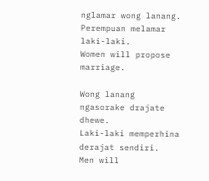nglamar wong lanang.
Perempuan melamar laki-laki.
Women will propose marriage.

Wong lanang ngasorake drajate dhewe.
Laki-laki memperhina derajat sendiri.
Men will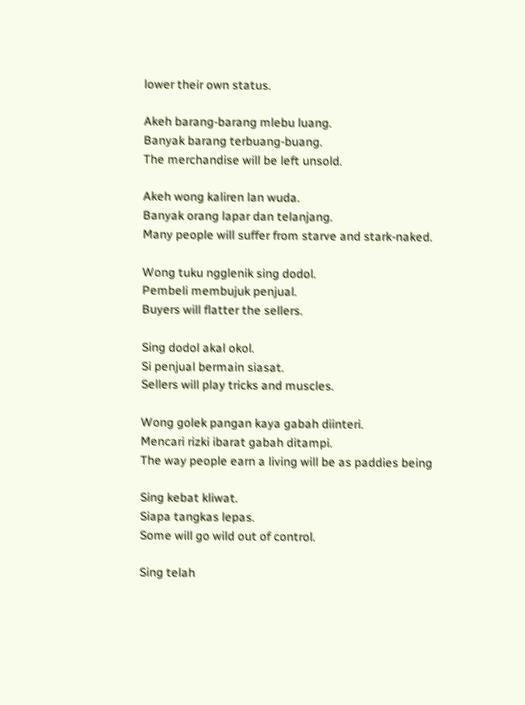lower their own status.

Akeh barang-barang mlebu luang.
Banyak barang terbuang-buang.
The merchandise will be left unsold.

Akeh wong kaliren lan wuda.
Banyak orang lapar dan telanjang.
Many people will suffer from starve and stark-naked.

Wong tuku ngglenik sing dodol.
Pembeli membujuk penjual.
Buyers will flatter the sellers.

Sing dodol akal okol.
Si penjual bermain siasat.
Sellers will play tricks and muscles.

Wong golek pangan kaya gabah diinteri.
Mencari rizki ibarat gabah ditampi.
The way people earn a living will be as paddies being

Sing kebat kliwat.
Siapa tangkas lepas.
Some will go wild out of control.

Sing telah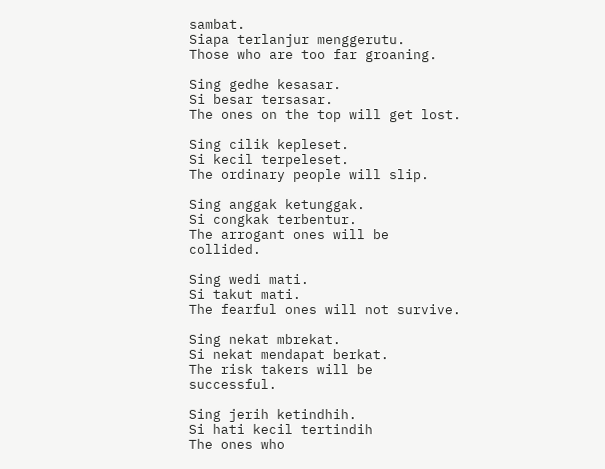sambat.
Siapa terlanjur menggerutu.
Those who are too far groaning.

Sing gedhe kesasar.
Si besar tersasar.
The ones on the top will get lost.

Sing cilik kepleset.
Si kecil terpeleset.
The ordinary people will slip.

Sing anggak ketunggak.
Si congkak terbentur.
The arrogant ones will be collided.

Sing wedi mati.
Si takut mati.
The fearful ones will not survive.

Sing nekat mbrekat.
Si nekat mendapat berkat.
The risk takers will be successful.

Sing jerih ketindhih.
Si hati kecil tertindih
The ones who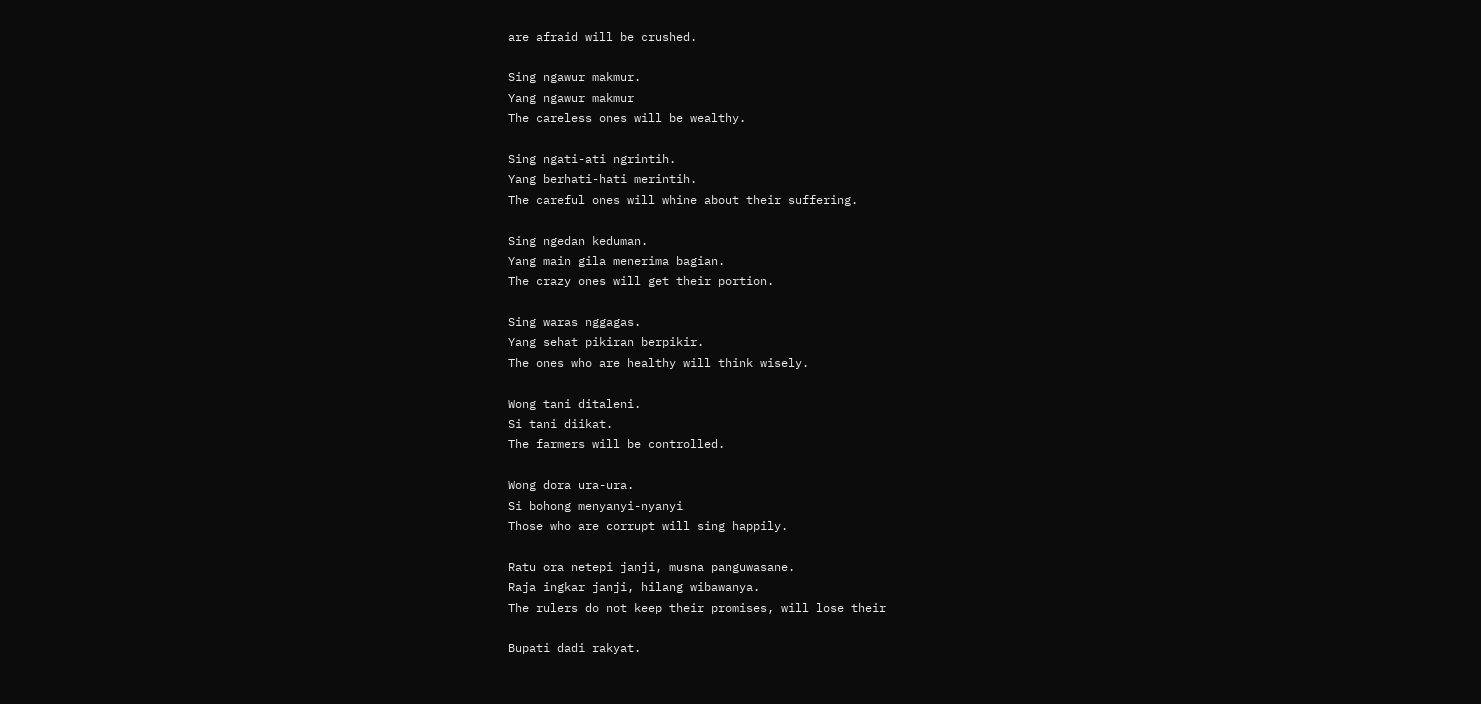are afraid will be crushed.

Sing ngawur makmur.
Yang ngawur makmur
The careless ones will be wealthy.

Sing ngati-ati ngrintih.
Yang berhati-hati merintih.
The careful ones will whine about their suffering.

Sing ngedan keduman.
Yang main gila menerima bagian.
The crazy ones will get their portion.

Sing waras nggagas.
Yang sehat pikiran berpikir.
The ones who are healthy will think wisely.

Wong tani ditaleni.
Si tani diikat.
The farmers will be controlled.

Wong dora ura-ura.
Si bohong menyanyi-nyanyi
Those who are corrupt will sing happily.

Ratu ora netepi janji, musna panguwasane.
Raja ingkar janji, hilang wibawanya.
The rulers do not keep their promises, will lose their

Bupati dadi rakyat.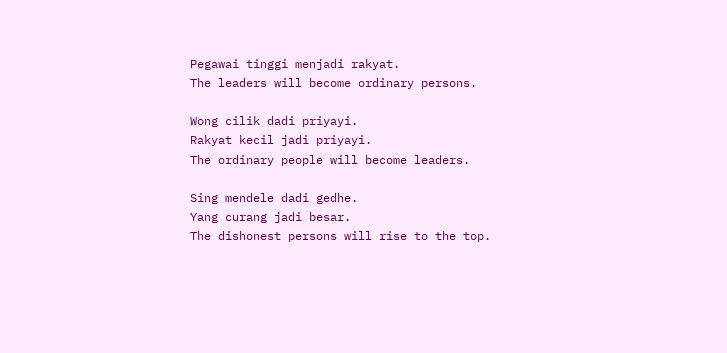Pegawai tinggi menjadi rakyat.
The leaders will become ordinary persons.

Wong cilik dadi priyayi.
Rakyat kecil jadi priyayi.
The ordinary people will become leaders.

Sing mendele dadi gedhe.
Yang curang jadi besar.
The dishonest persons will rise to the top.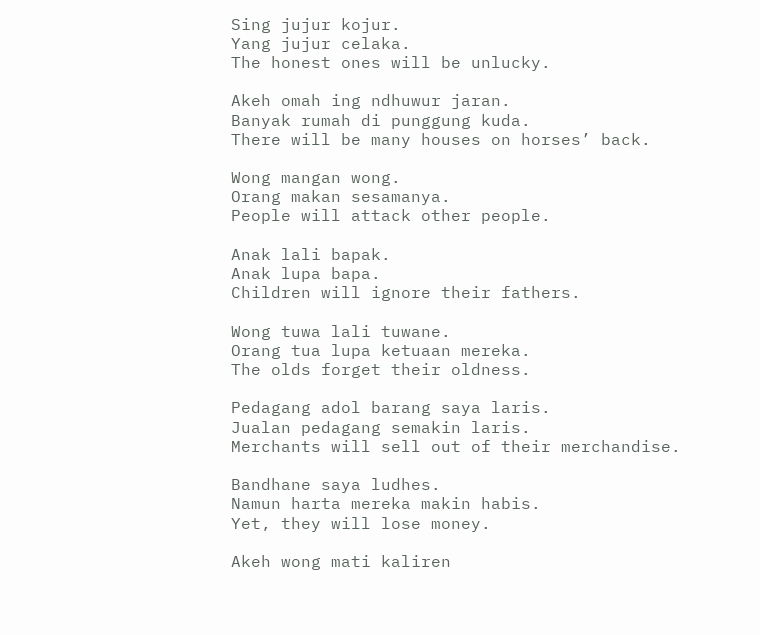Sing jujur kojur.
Yang jujur celaka.
The honest ones will be unlucky.

Akeh omah ing ndhuwur jaran.
Banyak rumah di punggung kuda.
There will be many houses on horses’ back.

Wong mangan wong.
Orang makan sesamanya.
People will attack other people.

Anak lali bapak.
Anak lupa bapa.
Children will ignore their fathers.

Wong tuwa lali tuwane.
Orang tua lupa ketuaan mereka.
The olds forget their oldness.

Pedagang adol barang saya laris.
Jualan pedagang semakin laris.
Merchants will sell out of their merchandise.

Bandhane saya ludhes.
Namun harta mereka makin habis.
Yet, they will lose money.

Akeh wong mati kaliren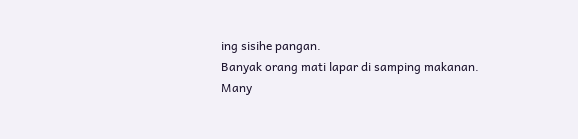ing sisihe pangan.
Banyak orang mati lapar di samping makanan.
Many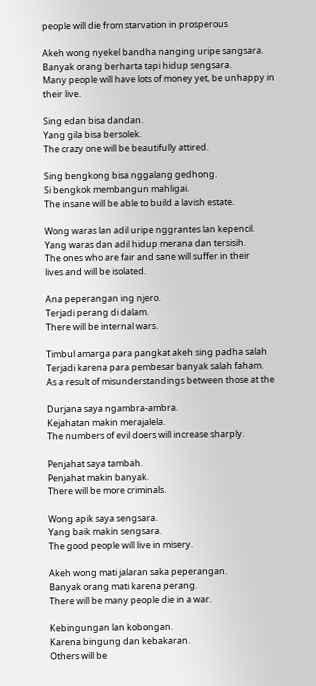people will die from starvation in prosperous

Akeh wong nyekel bandha nanging uripe sangsara.
Banyak orang berharta tapi hidup sengsara.
Many people will have lots of money yet, be unhappy in
their live.

Sing edan bisa dandan.
Yang gila bisa bersolek.
The crazy one will be beautifully attired.

Sing bengkong bisa nggalang gedhong.
Si bengkok membangun mahligai.
The insane will be able to build a lavish estate.

Wong waras lan adil uripe nggrantes lan kepencil.
Yang waras dan adil hidup merana dan tersisih.
The ones who are fair and sane will suffer in their
lives and will be isolated.

Ana peperangan ing njero.
Terjadi perang di dalam.
There will be internal wars.

Timbul amarga para pangkat akeh sing padha salah
Terjadi karena para pembesar banyak salah faham.
As a result of misunderstandings between those at the

Durjana saya ngambra-ambra.
Kejahatan makin merajalela.
The numbers of evil doers will increase sharply.

Penjahat saya tambah.
Penjahat makin banyak.
There will be more criminals.

Wong apik saya sengsara.
Yang baik makin sengsara.
The good people will live in misery.

Akeh wong mati jalaran saka peperangan.
Banyak orang mati karena perang.
There will be many people die in a war.

Kebingungan lan kobongan.
Karena bingung dan kebakaran.
Others will be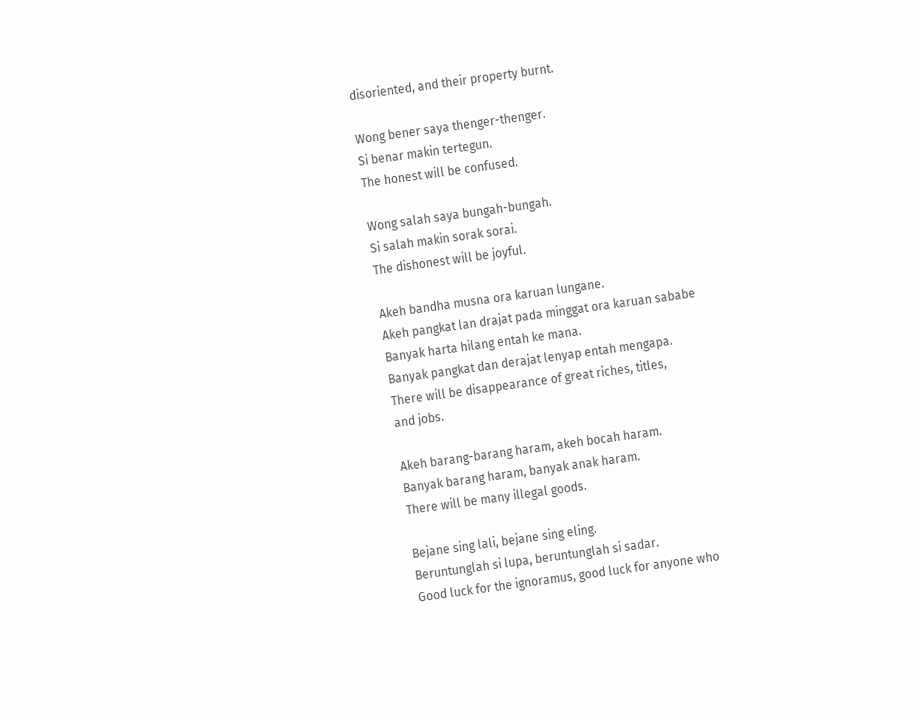disoriented, and their property burnt.

Wong bener saya thenger-thenger.
Si benar makin tertegun.
The honest will be confused.

Wong salah saya bungah-bungah.
Si salah makin sorak sorai.
The dishonest will be joyful.

Akeh bandha musna ora karuan lungane.
Akeh pangkat lan drajat pada minggat ora karuan sababe
Banyak harta hilang entah ke mana.
Banyak pangkat dan derajat lenyap entah mengapa.
There will be disappearance of great riches, titles,
and jobs.

Akeh barang-barang haram, akeh bocah haram.
Banyak barang haram, banyak anak haram.
There will be many illegal goods.

Bejane sing lali, bejane sing eling.
Beruntunglah si lupa, beruntunglah si sadar.
Good luck for the ignoramus, good luck for anyone who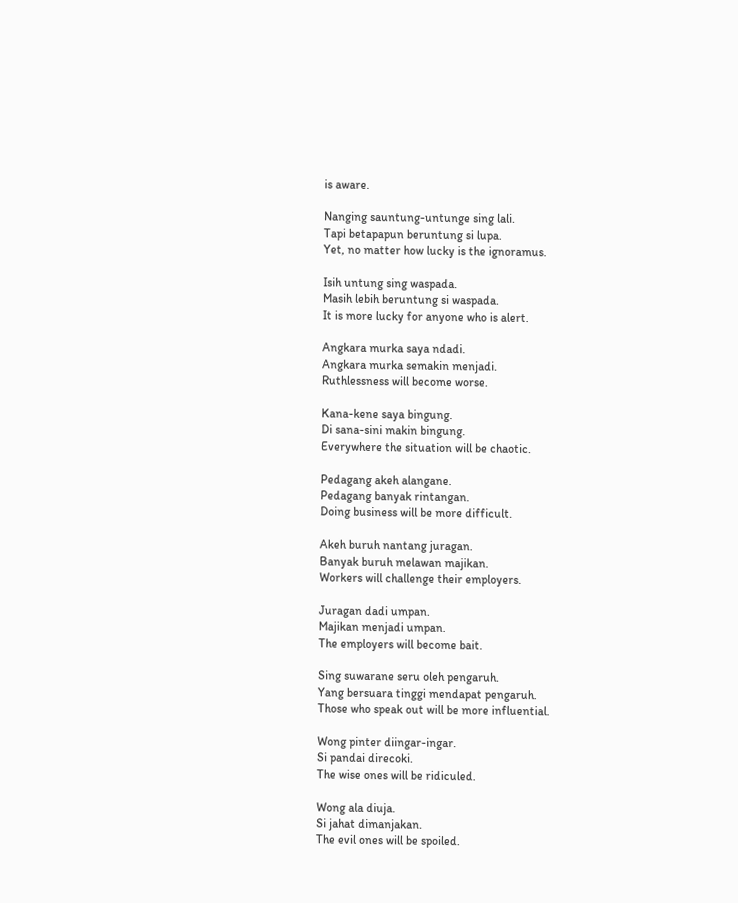is aware.

Nanging sauntung-untunge sing lali.
Tapi betapapun beruntung si lupa.
Yet, no matter how lucky is the ignoramus.

Isih untung sing waspada.
Masih lebih beruntung si waspada.
It is more lucky for anyone who is alert.

Angkara murka saya ndadi.
Angkara murka semakin menjadi.
Ruthlessness will become worse.

Kana-kene saya bingung.
Di sana-sini makin bingung.
Everywhere the situation will be chaotic.

Pedagang akeh alangane.
Pedagang banyak rintangan.
Doing business will be more difficult.

Akeh buruh nantang juragan.
Banyak buruh melawan majikan.
Workers will challenge their employers.

Juragan dadi umpan.
Majikan menjadi umpan.
The employers will become bait.

Sing suwarane seru oleh pengaruh.
Yang bersuara tinggi mendapat pengaruh.
Those who speak out will be more influential.

Wong pinter diingar-ingar.
Si pandai direcoki.
The wise ones will be ridiculed.

Wong ala diuja.
Si jahat dimanjakan.
The evil ones will be spoiled.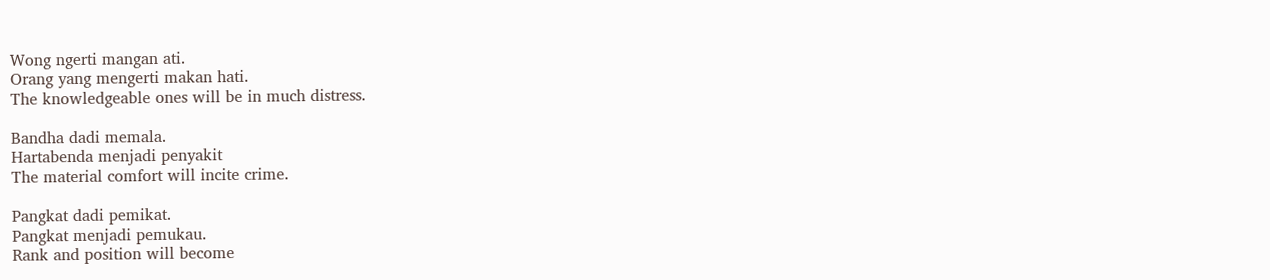Wong ngerti mangan ati.
Orang yang mengerti makan hati.
The knowledgeable ones will be in much distress.

Bandha dadi memala.
Hartabenda menjadi penyakit
The material comfort will incite crime.

Pangkat dadi pemikat.
Pangkat menjadi pemukau.
Rank and position will become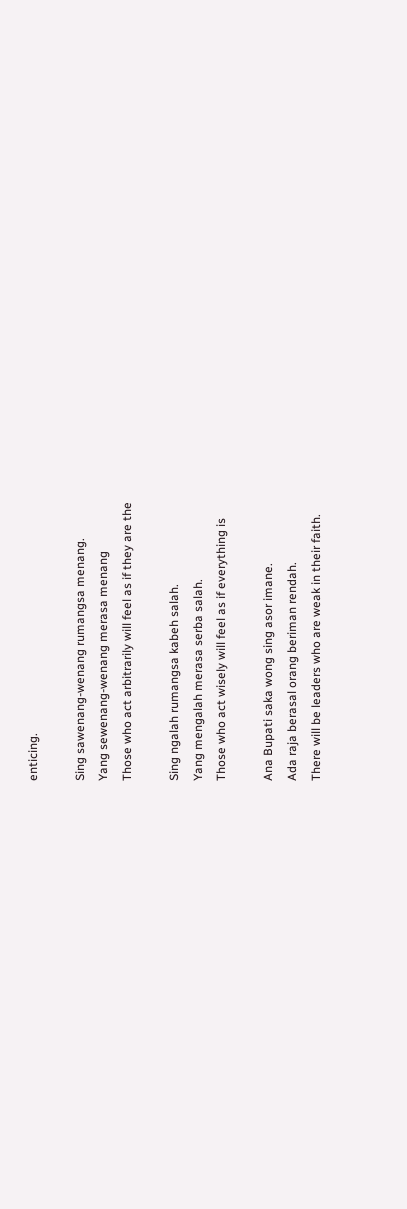enticing.

Sing sawenang-wenang rumangsa menang.
Yang sewenang-wenang merasa menang
Those who act arbitrarily will feel as if they are the

Sing ngalah rumangsa kabeh salah.
Yang mengalah merasa serba salah.
Those who act wisely will feel as if everything is

Ana Bupati saka wong sing asor imane.
Ada raja berasal orang beriman rendah.
There will be leaders who are weak in their faith.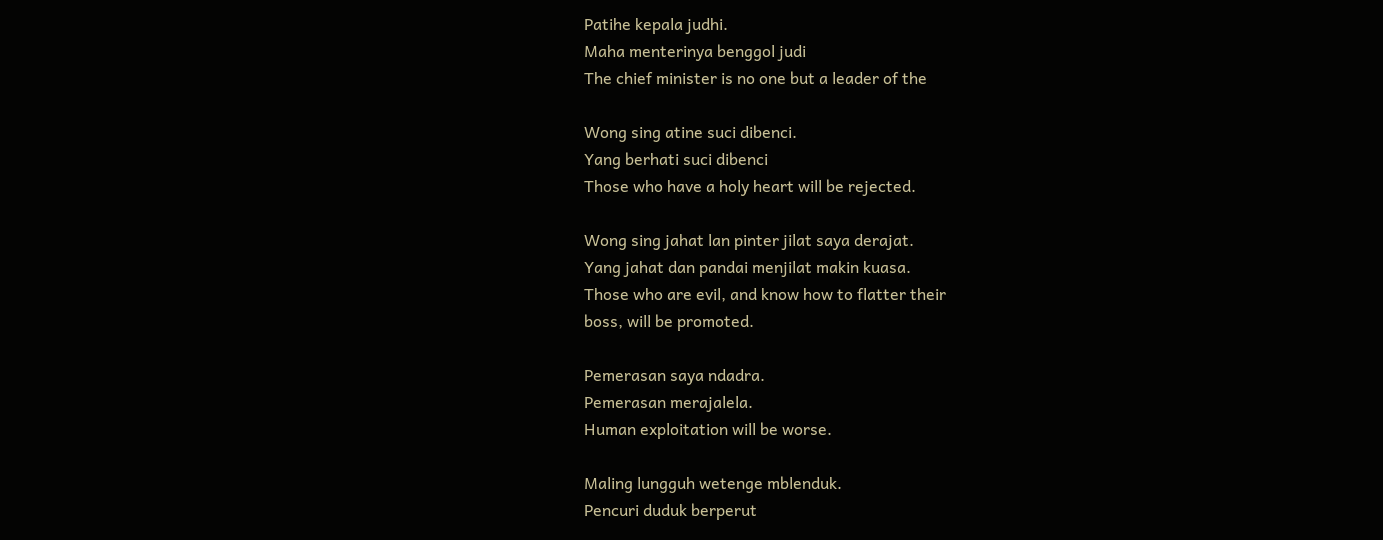Patihe kepala judhi.
Maha menterinya benggol judi
The chief minister is no one but a leader of the

Wong sing atine suci dibenci.
Yang berhati suci dibenci
Those who have a holy heart will be rejected.

Wong sing jahat lan pinter jilat saya derajat.
Yang jahat dan pandai menjilat makin kuasa.
Those who are evil, and know how to flatter their
boss, will be promoted.

Pemerasan saya ndadra.
Pemerasan merajalela.
Human exploitation will be worse.

Maling lungguh wetenge mblenduk.
Pencuri duduk berperut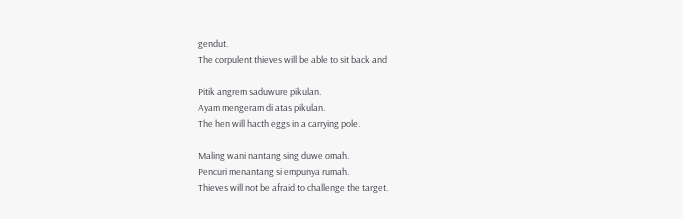gendut.
The corpulent thieves will be able to sit back and

Pitik angrem saduwure pikulan.
Ayam mengeram di atas pikulan.
The hen will hacth eggs in a carrying pole.

Maling wani nantang sing duwe omah.
Pencuri menantang si empunya rumah.
Thieves will not be afraid to challenge the target.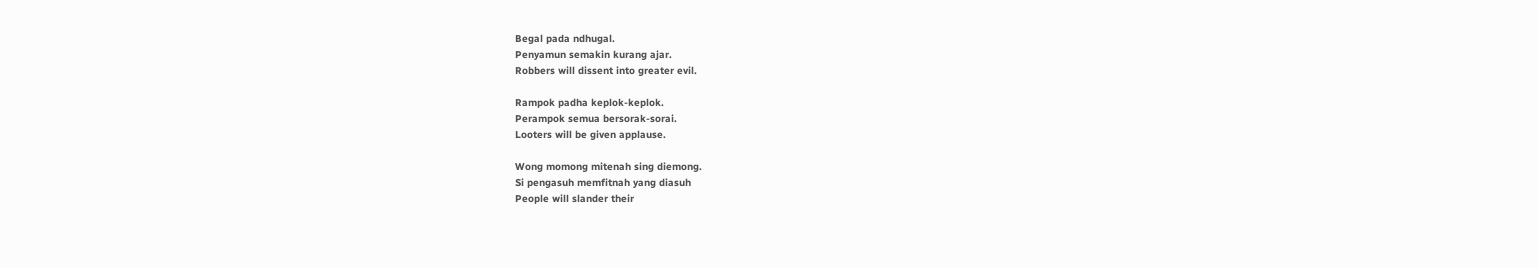Begal pada ndhugal.
Penyamun semakin kurang ajar.
Robbers will dissent into greater evil.

Rampok padha keplok-keplok.
Perampok semua bersorak-sorai.
Looters will be given applause.

Wong momong mitenah sing diemong.
Si pengasuh memfitnah yang diasuh
People will slander their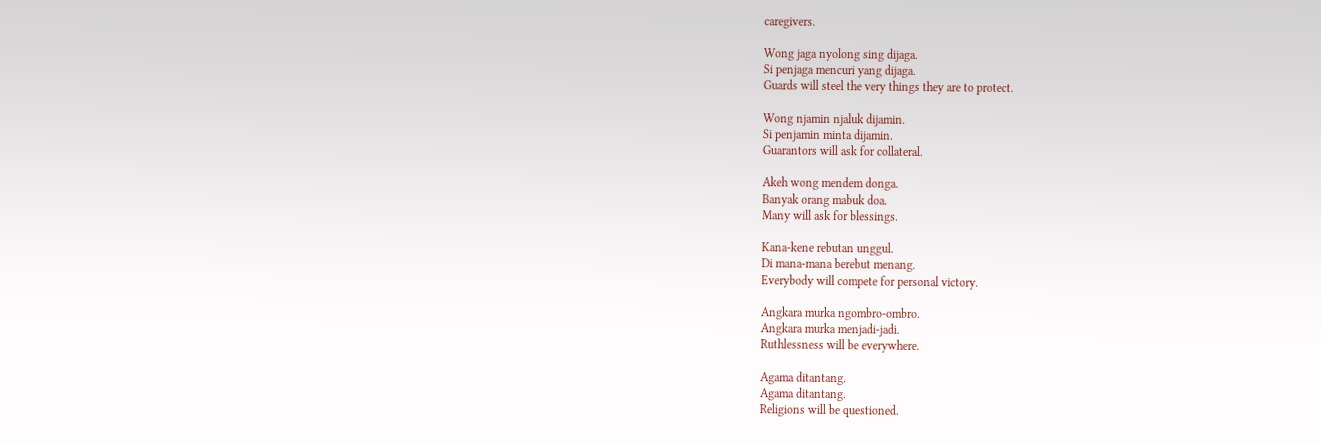caregivers.

Wong jaga nyolong sing dijaga.
Si penjaga mencuri yang dijaga.
Guards will steel the very things they are to protect.

Wong njamin njaluk dijamin.
Si penjamin minta dijamin.
Guarantors will ask for collateral.

Akeh wong mendem donga.
Banyak orang mabuk doa.
Many will ask for blessings.

Kana-kene rebutan unggul.
Di mana-mana berebut menang.
Everybody will compete for personal victory.

Angkara murka ngombro-ombro.
Angkara murka menjadi-jadi.
Ruthlessness will be everywhere.

Agama ditantang.
Agama ditantang.
Religions will be questioned.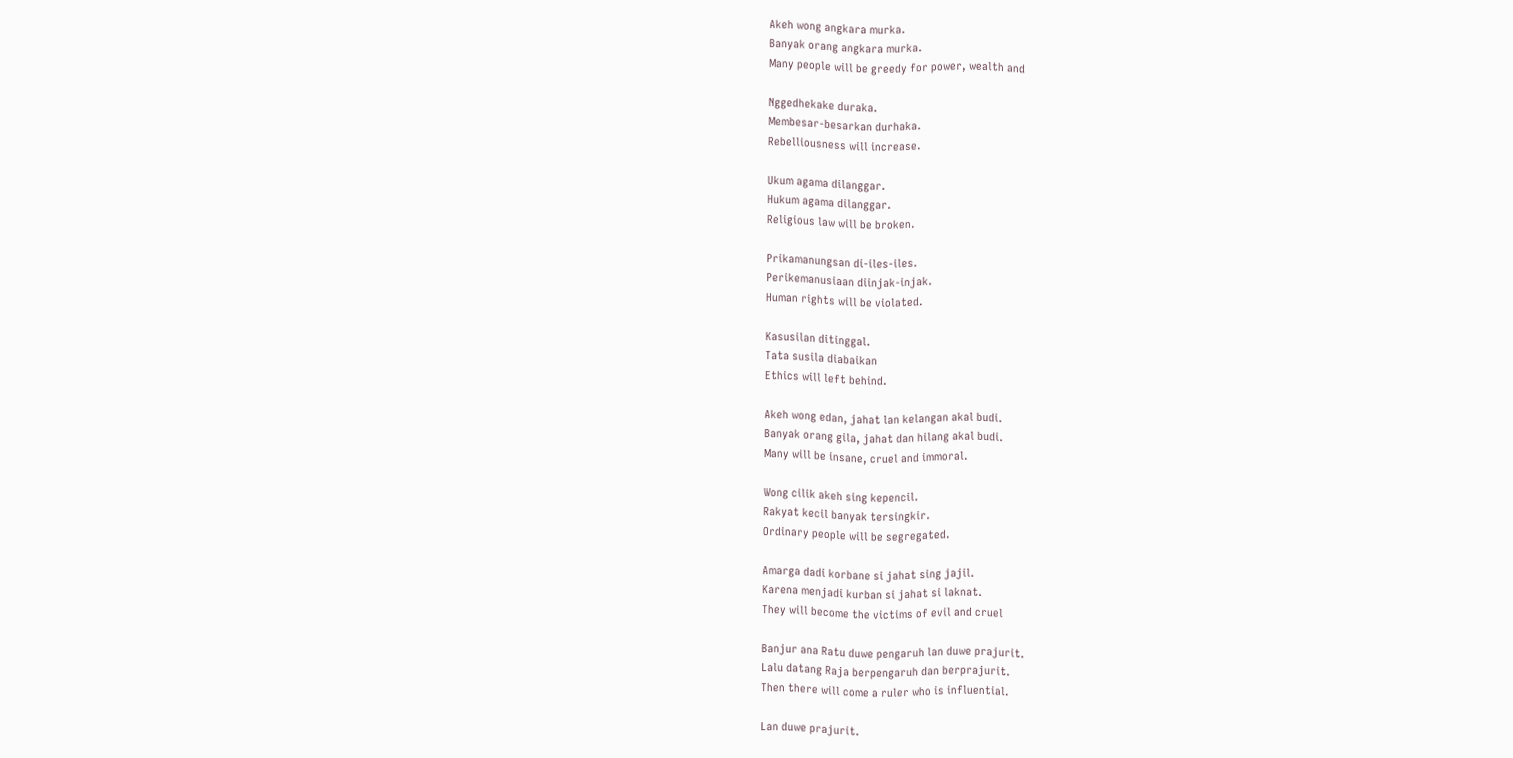Akeh wong angkara murka.
Banyak orang angkara murka.
Many people will be greedy for power, wealth and

Nggedhekake duraka.
Membesar-besarkan durhaka.
Rebelliousness will increase.

Ukum agama dilanggar.
Hukum agama dilanggar.
Religious law will be broken.

Prikamanungsan di-iles-iles.
Perikemanusiaan diinjak-injak.
Human rights will be violated.

Kasusilan ditinggal.
Tata susila diabaikan
Ethics will left behind.

Akeh wong edan, jahat lan kelangan akal budi.
Banyak orang gila, jahat dan hilang akal budi.
Many will be insane, cruel and immoral.

Wong cilik akeh sing kepencil.
Rakyat kecil banyak tersingkir.
Ordinary people will be segregated.

Amarga dadi korbane si jahat sing jajil.
Karena menjadi kurban si jahat si laknat.
They will become the victims of evil and cruel

Banjur ana Ratu duwe pengaruh lan duwe prajurit.
Lalu datang Raja berpengaruh dan berprajurit.
Then there will come a ruler who is influential.

Lan duwe prajurit.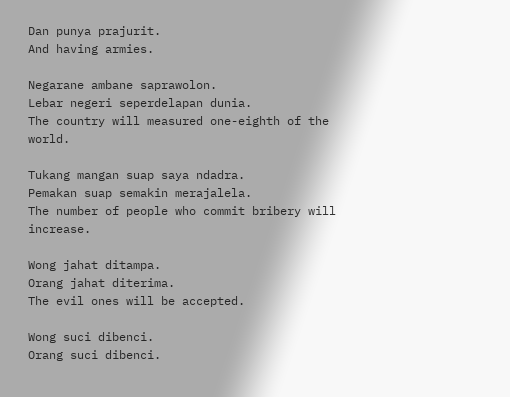Dan punya prajurit.
And having armies.

Negarane ambane saprawolon.
Lebar negeri seperdelapan dunia.
The country will measured one-eighth of the world.

Tukang mangan suap saya ndadra.
Pemakan suap semakin merajalela.
The number of people who commit bribery will increase.

Wong jahat ditampa.
Orang jahat diterima.
The evil ones will be accepted.

Wong suci dibenci.
Orang suci dibenci.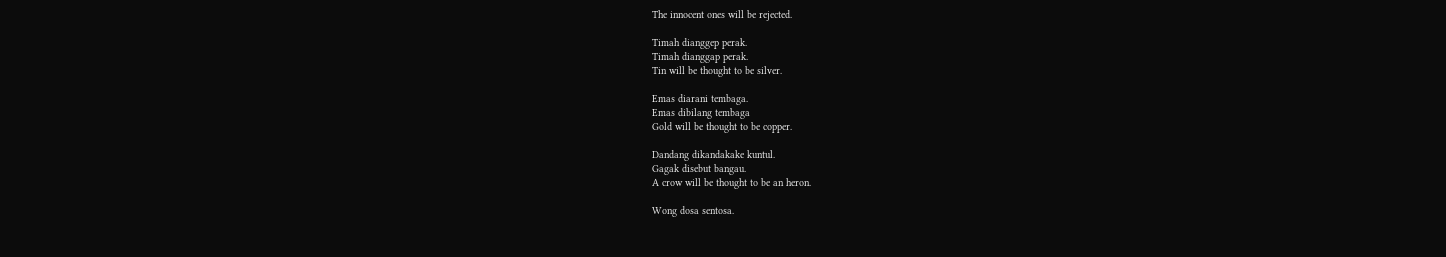The innocent ones will be rejected.

Timah dianggep perak.
Timah dianggap perak.
Tin will be thought to be silver.

Emas diarani tembaga.
Emas dibilang tembaga
Gold will be thought to be copper.

Dandang dikandakake kuntul.
Gagak disebut bangau.
A crow will be thought to be an heron.

Wong dosa sentosa.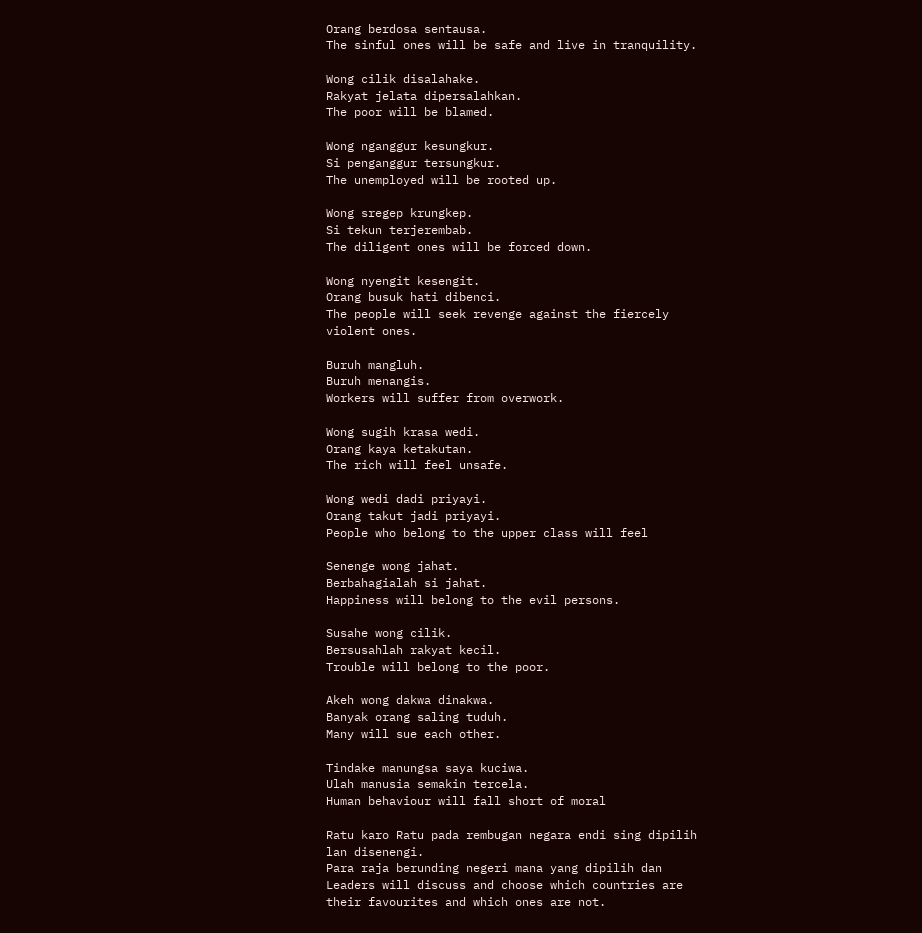Orang berdosa sentausa.
The sinful ones will be safe and live in tranquility.

Wong cilik disalahake.
Rakyat jelata dipersalahkan.
The poor will be blamed.

Wong nganggur kesungkur.
Si penganggur tersungkur.
The unemployed will be rooted up.

Wong sregep krungkep.
Si tekun terjerembab.
The diligent ones will be forced down.

Wong nyengit kesengit.
Orang busuk hati dibenci.
The people will seek revenge against the fiercely
violent ones.

Buruh mangluh.
Buruh menangis.
Workers will suffer from overwork.

Wong sugih krasa wedi.
Orang kaya ketakutan.
The rich will feel unsafe.

Wong wedi dadi priyayi.
Orang takut jadi priyayi.
People who belong to the upper class will feel

Senenge wong jahat.
Berbahagialah si jahat.
Happiness will belong to the evil persons.

Susahe wong cilik.
Bersusahlah rakyat kecil.
Trouble will belong to the poor.

Akeh wong dakwa dinakwa.
Banyak orang saling tuduh.
Many will sue each other.

Tindake manungsa saya kuciwa.
Ulah manusia semakin tercela.
Human behaviour will fall short of moral

Ratu karo Ratu pada rembugan negara endi sing dipilih
lan disenengi.
Para raja berunding negeri mana yang dipilih dan
Leaders will discuss and choose which countries are
their favourites and which ones are not.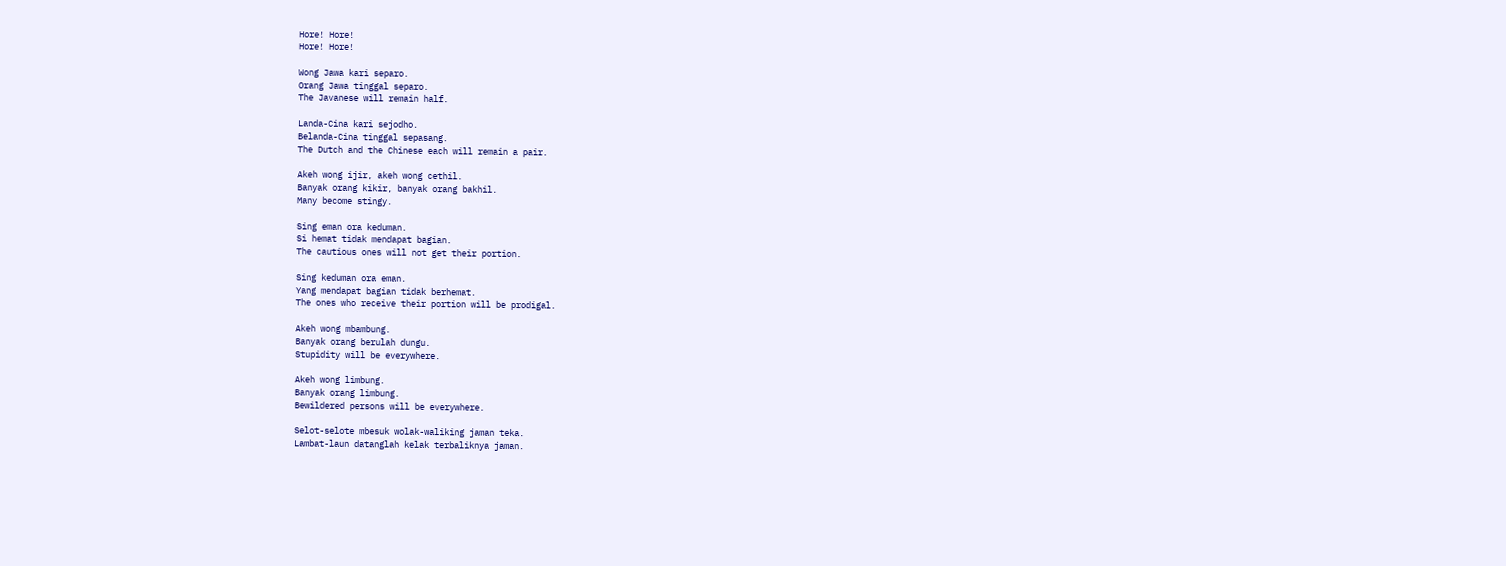Hore! Hore!
Hore! Hore!

Wong Jawa kari separo.
Orang Jawa tinggal separo.
The Javanese will remain half.

Landa-Cina kari sejodho.
Belanda-Cina tinggal sepasang.
The Dutch and the Chinese each will remain a pair.

Akeh wong ijir, akeh wong cethil.
Banyak orang kikir, banyak orang bakhil.
Many become stingy.

Sing eman ora keduman.
Si hemat tidak mendapat bagian.
The cautious ones will not get their portion.

Sing keduman ora eman.
Yang mendapat bagian tidak berhemat.
The ones who receive their portion will be prodigal.

Akeh wong mbambung.
Banyak orang berulah dungu.
Stupidity will be everywhere.

Akeh wong limbung.
Banyak orang limbung.
Bewildered persons will be everywhere.

Selot-selote mbesuk wolak-waliking jaman teka.
Lambat-laun datanglah kelak terbaliknya jaman.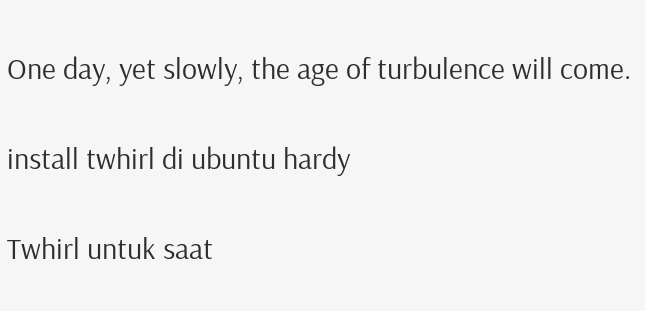One day, yet slowly, the age of turbulence will come.

install twhirl di ubuntu hardy

Twhirl untuk saat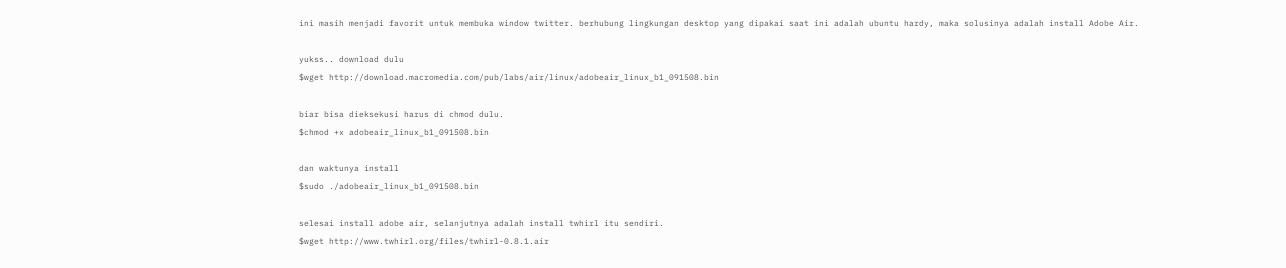ini masih menjadi favorit untuk membuka window twitter. berhubung lingkungan desktop yang dipakai saat ini adalah ubuntu hardy, maka solusinya adalah install Adobe Air.

yukss.. download dulu
$wget http://download.macromedia.com/pub/labs/air/linux/adobeair_linux_b1_091508.bin

biar bisa dieksekusi harus di chmod dulu.
$chmod +x adobeair_linux_b1_091508.bin

dan waktunya install
$sudo ./adobeair_linux_b1_091508.bin

selesai install adobe air, selanjutnya adalah install twhirl itu sendiri.
$wget http://www.twhirl.org/files/twhirl-0.8.1.air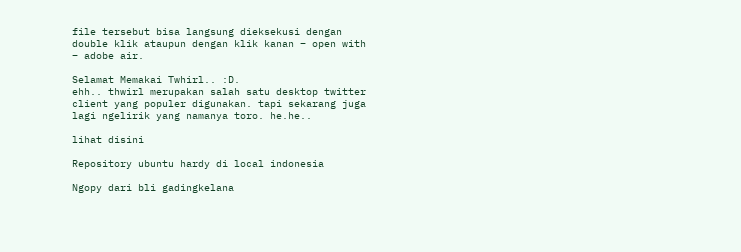file tersebut bisa langsung dieksekusi dengan double klik ataupun dengan klik kanan – open with – adobe air.

Selamat Memakai Twhirl.. :D.
ehh.. thwirl merupakan salah satu desktop twitter client yang populer digunakan. tapi sekarang juga lagi ngelirik yang namanya toro. he.he..

lihat disini

Repository ubuntu hardy di local indonesia

Ngopy dari bli gadingkelana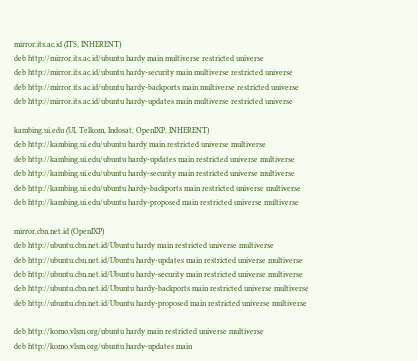mirror.its.ac.id (ITS, INHERENT)
deb http://mirror.its.ac.id/ubuntu hardy main multiverse restricted universe
deb http://mirror.its.ac.id/ubuntu hardy-security main multiverse restricted universe
deb http://mirror.its.ac.id/ubuntu hardy-backports main multiverse restricted universe
deb http://mirror.its.ac.id/ubuntu hardy-updates main multiverse restricted universe

kambing.ui.edu (UI, Telkom, Indosat, OpenIXP, INHERENT)
deb http://kambing.ui.edu/ubuntu hardy main restricted universe multiverse
deb http://kambing.ui.edu/ubuntu hardy-updates main restricted universe multiverse
deb http://kambing.ui.edu/ubuntu hardy-security main restricted universe multiverse
deb http://kambing.ui.edu/ubuntu hardy-backports main restricted universe multiverse
deb http://kambing.ui.edu/ubuntu hardy-proposed main restricted universe multiverse

mirror.cbn.net.id (OpenIXP)
deb http://ubuntu.cbn.net.id/Ubuntu hardy main restricted universe multiverse
deb http://ubuntu.cbn.net.id/Ubuntu hardy-updates main restricted universe multiverse
deb http://ubuntu.cbn.net.id/Ubuntu hardy-security main restricted universe multiverse
deb http://ubuntu.cbn.net.id/Ubuntu hardy-backports main restricted universe multiverse
deb http://ubuntu.cbn.net.id/Ubuntu hardy-proposed main restricted universe multiverse

deb http://komo.vlsm.org/ubuntu hardy main restricted universe multiverse
deb http://komo.vlsm.org/ubuntu hardy-updates main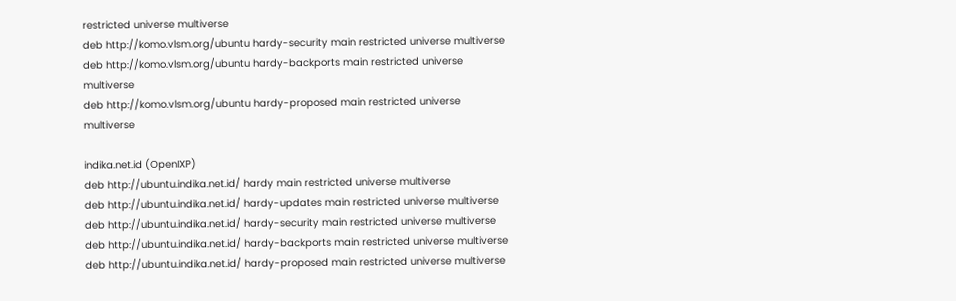restricted universe multiverse
deb http://komo.vlsm.org/ubuntu hardy-security main restricted universe multiverse
deb http://komo.vlsm.org/ubuntu hardy-backports main restricted universe multiverse
deb http://komo.vlsm.org/ubuntu hardy-proposed main restricted universe multiverse

indika.net.id (OpenIXP)
deb http://ubuntu.indika.net.id/ hardy main restricted universe multiverse
deb http://ubuntu.indika.net.id/ hardy-updates main restricted universe multiverse
deb http://ubuntu.indika.net.id/ hardy-security main restricted universe multiverse
deb http://ubuntu.indika.net.id/ hardy-backports main restricted universe multiverse
deb http://ubuntu.indika.net.id/ hardy-proposed main restricted universe multiverse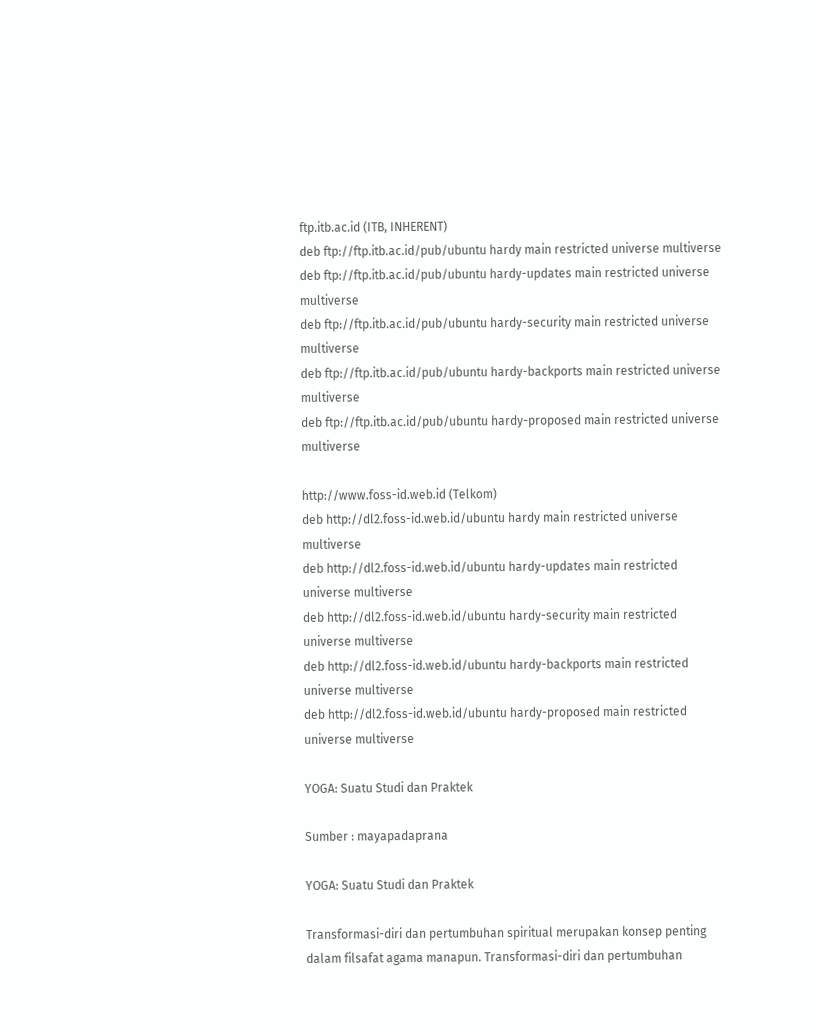ftp.itb.ac.id (ITB, INHERENT)
deb ftp://ftp.itb.ac.id/pub/ubuntu hardy main restricted universe multiverse
deb ftp://ftp.itb.ac.id/pub/ubuntu hardy-updates main restricted universe multiverse
deb ftp://ftp.itb.ac.id/pub/ubuntu hardy-security main restricted universe multiverse
deb ftp://ftp.itb.ac.id/pub/ubuntu hardy-backports main restricted universe multiverse
deb ftp://ftp.itb.ac.id/pub/ubuntu hardy-proposed main restricted universe multiverse

http://www.foss-id.web.id (Telkom)
deb http://dl2.foss-id.web.id/ubuntu hardy main restricted universe multiverse
deb http://dl2.foss-id.web.id/ubuntu hardy-updates main restricted universe multiverse
deb http://dl2.foss-id.web.id/ubuntu hardy-security main restricted universe multiverse
deb http://dl2.foss-id.web.id/ubuntu hardy-backports main restricted universe multiverse
deb http://dl2.foss-id.web.id/ubuntu hardy-proposed main restricted universe multiverse

YOGA: Suatu Studi dan Praktek

Sumber : mayapadaprana

YOGA: Suatu Studi dan Praktek

Transformasi-diri dan pertumbuhan spiritual merupakan konsep penting dalam filsafat agama manapun. Transformasi-diri dan pertumbuhan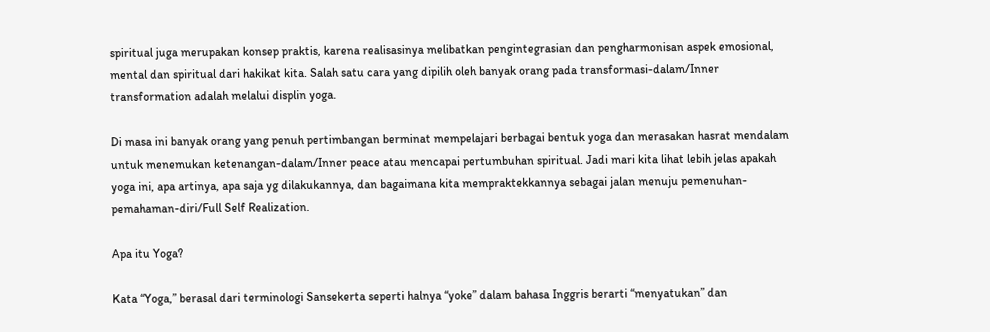spiritual juga merupakan konsep praktis, karena realisasinya melibatkan pengintegrasian dan pengharmonisan aspek emosional, mental dan spiritual dari hakikat kita. Salah satu cara yang dipilih oleh banyak orang pada transformasi-dalam/Inner transformation adalah melalui displin yoga.

Di masa ini banyak orang yang penuh pertimbangan berminat mempelajari berbagai bentuk yoga dan merasakan hasrat mendalam untuk menemukan ketenangan-dalam/Inner peace atau mencapai pertumbuhan spiritual. Jadi mari kita lihat lebih jelas apakah yoga ini, apa artinya, apa saja yg dilakukannya, dan bagaimana kita mempraktekkannya sebagai jalan menuju pemenuhan-pemahaman-diri/Full Self Realization.

Apa itu Yoga?

Kata “Yoga,” berasal dari terminologi Sansekerta seperti halnya “yoke” dalam bahasa Inggris berarti “menyatukan” dan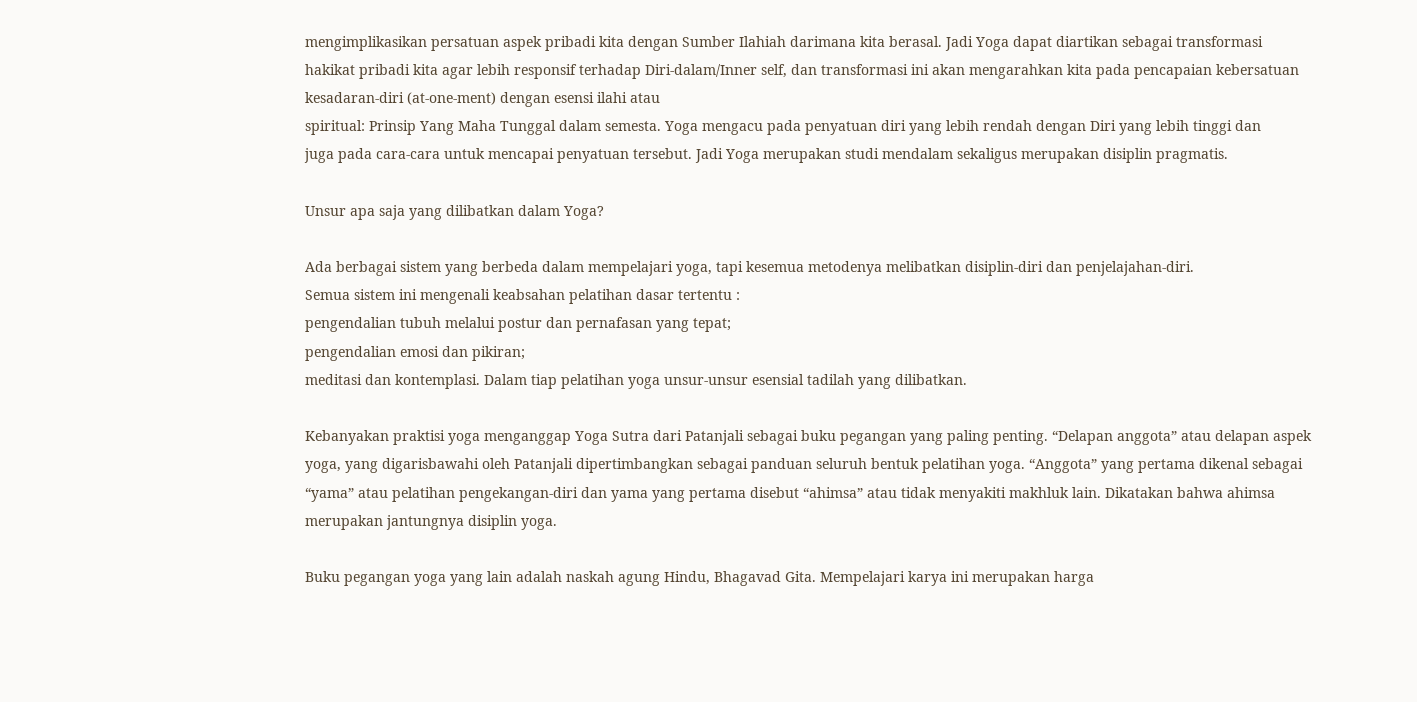mengimplikasikan persatuan aspek pribadi kita dengan Sumber Ilahiah darimana kita berasal. Jadi Yoga dapat diartikan sebagai transformasi hakikat pribadi kita agar lebih responsif terhadap Diri-dalam/Inner self, dan transformasi ini akan mengarahkan kita pada pencapaian kebersatuan kesadaran-diri (at-one-ment) dengan esensi ilahi atau
spiritual: Prinsip Yang Maha Tunggal dalam semesta. Yoga mengacu pada penyatuan diri yang lebih rendah dengan Diri yang lebih tinggi dan
juga pada cara-cara untuk mencapai penyatuan tersebut. Jadi Yoga merupakan studi mendalam sekaligus merupakan disiplin pragmatis.

Unsur apa saja yang dilibatkan dalam Yoga?

Ada berbagai sistem yang berbeda dalam mempelajari yoga, tapi kesemua metodenya melibatkan disiplin-diri dan penjelajahan-diri.
Semua sistem ini mengenali keabsahan pelatihan dasar tertentu :
pengendalian tubuh melalui postur dan pernafasan yang tepat;
pengendalian emosi dan pikiran;
meditasi dan kontemplasi. Dalam tiap pelatihan yoga unsur-unsur esensial tadilah yang dilibatkan.

Kebanyakan praktisi yoga menganggap Yoga Sutra dari Patanjali sebagai buku pegangan yang paling penting. “Delapan anggota” atau delapan aspek yoga, yang digarisbawahi oleh Patanjali dipertimbangkan sebagai panduan seluruh bentuk pelatihan yoga. “Anggota” yang pertama dikenal sebagai “yama” atau pelatihan pengekangan-diri dan yama yang pertama disebut “ahimsa” atau tidak menyakiti makhluk lain. Dikatakan bahwa ahimsa merupakan jantungnya disiplin yoga.

Buku pegangan yoga yang lain adalah naskah agung Hindu, Bhagavad Gita. Mempelajari karya ini merupakan harga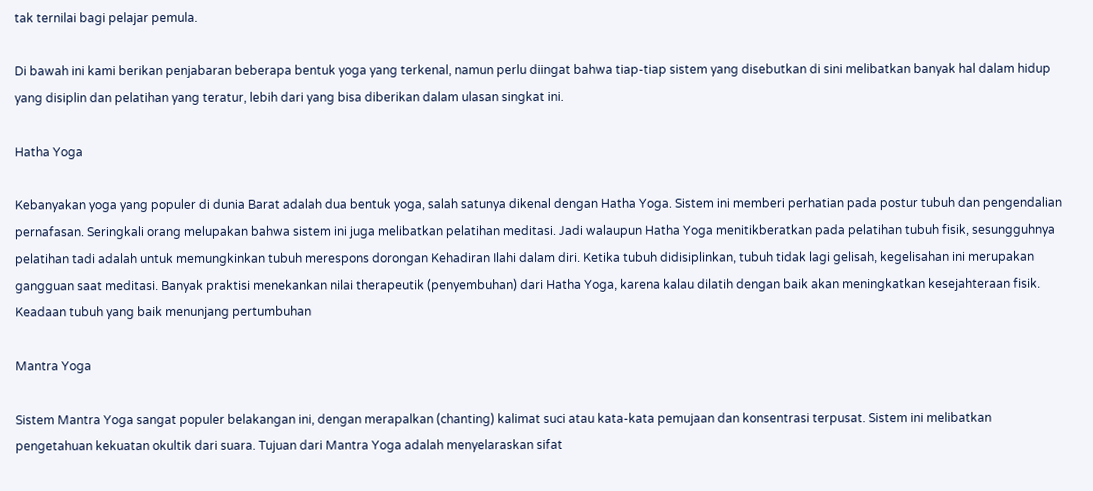tak ternilai bagi pelajar pemula.

Di bawah ini kami berikan penjabaran beberapa bentuk yoga yang terkenal, namun perlu diingat bahwa tiap-tiap sistem yang disebutkan di sini melibatkan banyak hal dalam hidup yang disiplin dan pelatihan yang teratur, lebih dari yang bisa diberikan dalam ulasan singkat ini.

Hatha Yoga

Kebanyakan yoga yang populer di dunia Barat adalah dua bentuk yoga, salah satunya dikenal dengan Hatha Yoga. Sistem ini memberi perhatian pada postur tubuh dan pengendalian pernafasan. Seringkali orang melupakan bahwa sistem ini juga melibatkan pelatihan meditasi. Jadi walaupun Hatha Yoga menitikberatkan pada pelatihan tubuh fisik, sesungguhnya pelatihan tadi adalah untuk memungkinkan tubuh merespons dorongan Kehadiran Ilahi dalam diri. Ketika tubuh didisiplinkan, tubuh tidak lagi gelisah, kegelisahan ini merupakan gangguan saat meditasi. Banyak praktisi menekankan nilai therapeutik (penyembuhan) dari Hatha Yoga, karena kalau dilatih dengan baik akan meningkatkan kesejahteraan fisik. Keadaan tubuh yang baik menunjang pertumbuhan

Mantra Yoga

Sistem Mantra Yoga sangat populer belakangan ini, dengan merapalkan (chanting) kalimat suci atau kata-kata pemujaan dan konsentrasi terpusat. Sistem ini melibatkan pengetahuan kekuatan okultik dari suara. Tujuan dari Mantra Yoga adalah menyelaraskan sifat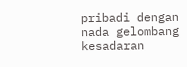pribadi dengan nada gelombang kesadaran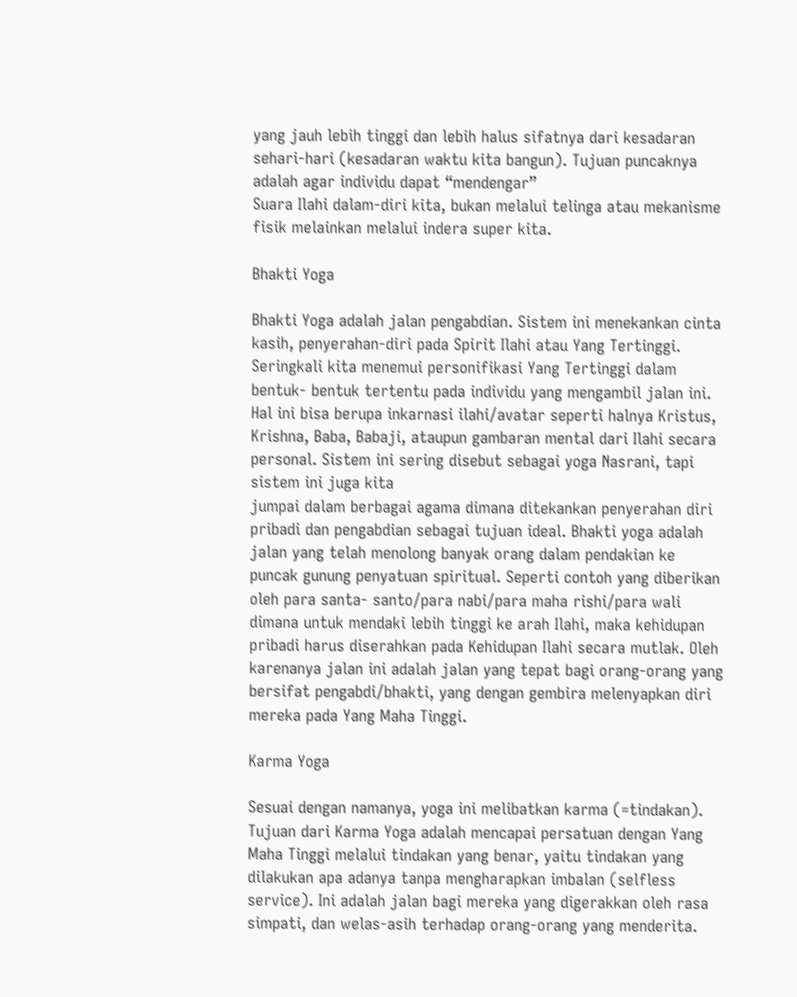yang jauh lebih tinggi dan lebih halus sifatnya dari kesadaran sehari-hari (kesadaran waktu kita bangun). Tujuan puncaknya adalah agar individu dapat “mendengar”
Suara Ilahi dalam-diri kita, bukan melalui telinga atau mekanisme fisik melainkan melalui indera super kita.

Bhakti Yoga

Bhakti Yoga adalah jalan pengabdian. Sistem ini menekankan cinta kasih, penyerahan-diri pada Spirit Ilahi atau Yang Tertinggi. Seringkali kita menemui personifikasi Yang Tertinggi dalam bentuk- bentuk tertentu pada individu yang mengambil jalan ini. Hal ini bisa berupa inkarnasi ilahi/avatar seperti halnya Kristus, Krishna, Baba, Babaji, ataupun gambaran mental dari Ilahi secara personal. Sistem ini sering disebut sebagai yoga Nasrani, tapi sistem ini juga kita
jumpai dalam berbagai agama dimana ditekankan penyerahan diri pribadi dan pengabdian sebagai tujuan ideal. Bhakti yoga adalah jalan yang telah menolong banyak orang dalam pendakian ke puncak gunung penyatuan spiritual. Seperti contoh yang diberikan oleh para santa- santo/para nabi/para maha rishi/para wali dimana untuk mendaki lebih tinggi ke arah Ilahi, maka kehidupan pribadi harus diserahkan pada Kehidupan Ilahi secara mutlak. Oleh karenanya jalan ini adalah jalan yang tepat bagi orang-orang yang bersifat pengabdi/bhakti, yang dengan gembira melenyapkan diri mereka pada Yang Maha Tinggi.

Karma Yoga

Sesuai dengan namanya, yoga ini melibatkan karma (=tindakan). Tujuan dari Karma Yoga adalah mencapai persatuan dengan Yang Maha Tinggi melalui tindakan yang benar, yaitu tindakan yang dilakukan apa adanya tanpa mengharapkan imbalan (selfless service). Ini adalah jalan bagi mereka yang digerakkan oleh rasa simpati, dan welas-asih terhadap orang-orang yang menderita.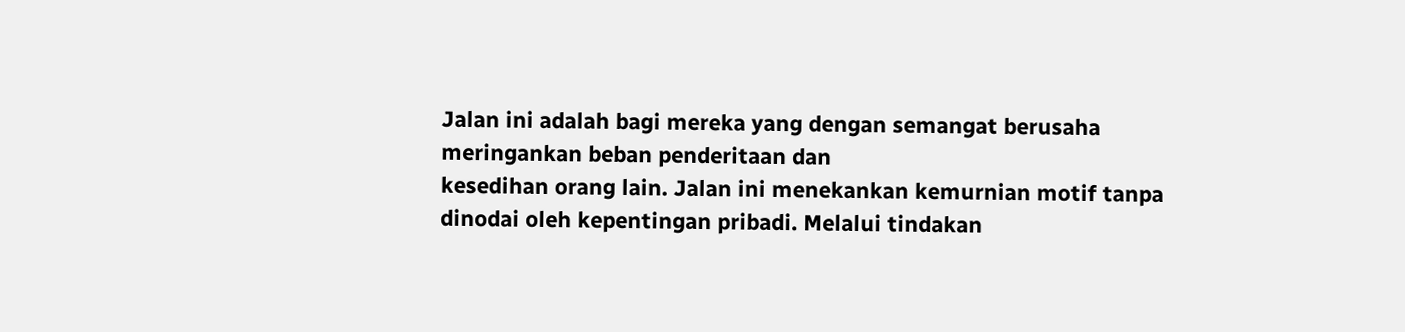Jalan ini adalah bagi mereka yang dengan semangat berusaha meringankan beban penderitaan dan
kesedihan orang lain. Jalan ini menekankan kemurnian motif tanpa dinodai oleh kepentingan pribadi. Melalui tindakan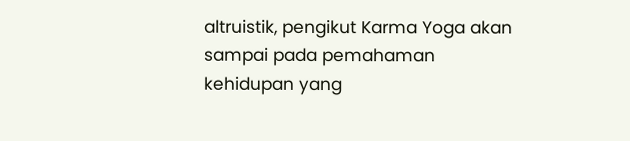altruistik, pengikut Karma Yoga akan sampai pada pemahaman kehidupan yang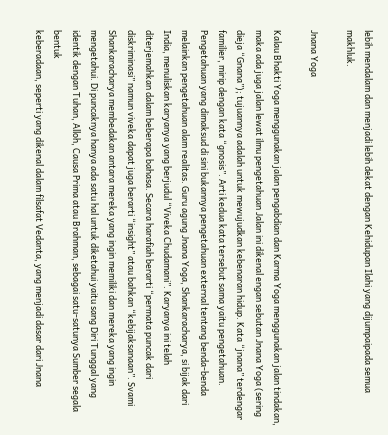lebih mendalam dan menjadi lebih dekat dengan Kehidupan Ilahi yang dijumpaipada semua makhluk.

Jnana Yoga

Kalau Bhakti Yoga menggunakan jalan pengabdian dan Karma Yoga menggunakan jalan tindakan, maka ada juga jalan lewat ilmu pengetahuan Jalan ini dikenal engan sebutan Jnana Yoga (sering dieja “Gnana”); tujuannya adalah untuk mewujudkan kebenaran hidup. Kata “jnana” terdengar familier, mirip dengan kata “gnosis”. Arti kedua kata tersebut sama yaitu pengetahuan. Pengetahuan yang dimaksud di sini bukannya pengetahuan external tentang benda-benda melainkan pengetahuan alam realitas. Guru agung Jnana Yoga, Shankaracharya, si bijak dari India, menuliskan karyanya yang berjudul “Viveka Chudamani”. Karyanya ini telah diterjemahkan dalam beberapa bahasa. Secara harafiah berarti “permata puncak dari diskriminasi” namun viveka dapat juga berarti “insight” atau bahkan “kebijaksanaan”. Svami Shankaracharya membedakan antara mereka yang ingin memiliki dan mereka yang ingin mengetahui. Di puncaknya hanya ada satu hal untuk diketahui yaitu sang Diri Tunggal yang identik dengan Tuhan, Alloh, Causa Prima atau Brahman, sebagai satu-satunya Sumber segala bentuk
keberadaan, seperti yang dikenal dalam filsafat Vedanta, yang menjadi dasar dari Jnana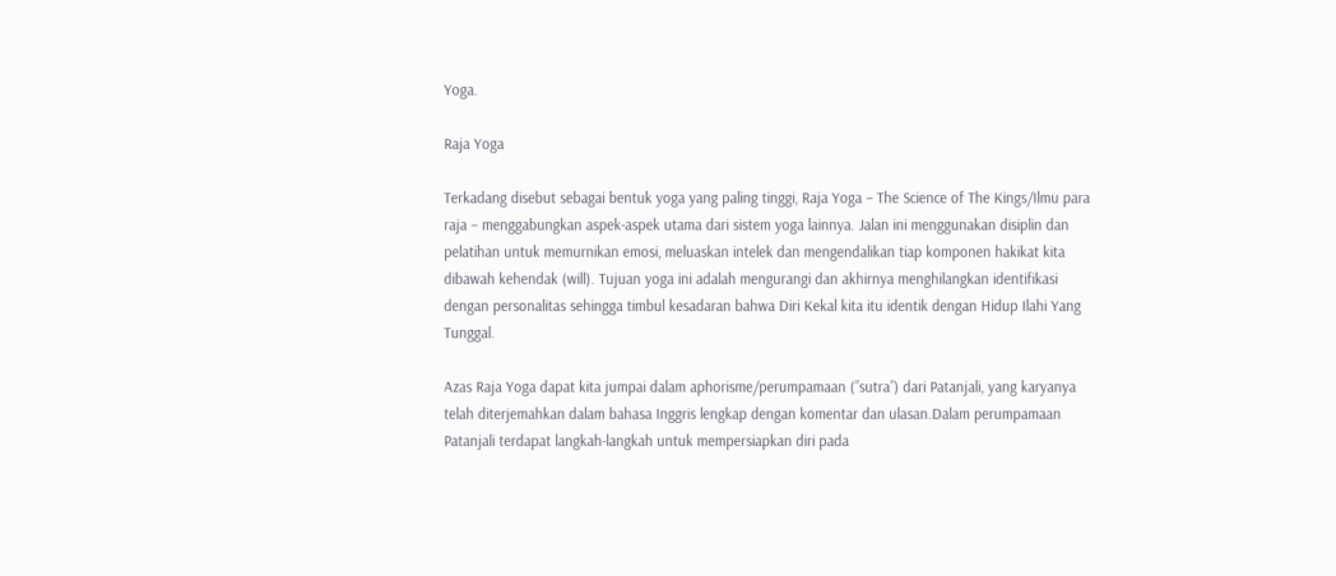Yoga.

Raja Yoga

Terkadang disebut sebagai bentuk yoga yang paling tinggi, Raja Yoga – The Science of The Kings/Ilmu para raja – menggabungkan aspek-aspek utama dari sistem yoga lainnya. Jalan ini menggunakan disiplin dan pelatihan untuk memurnikan emosi, meluaskan intelek dan mengendalikan tiap komponen hakikat kita dibawah kehendak (will). Tujuan yoga ini adalah mengurangi dan akhirnya menghilangkan identifikasi dengan personalitas sehingga timbul kesadaran bahwa Diri Kekal kita itu identik dengan Hidup Ilahi Yang Tunggal.

Azas Raja Yoga dapat kita jumpai dalam aphorisme/perumpamaan (”sutra”) dari Patanjali, yang karyanya telah diterjemahkan dalam bahasa Inggris lengkap dengan komentar dan ulasan.Dalam perumpamaan Patanjali terdapat langkah-langkah untuk mempersiapkan diri pada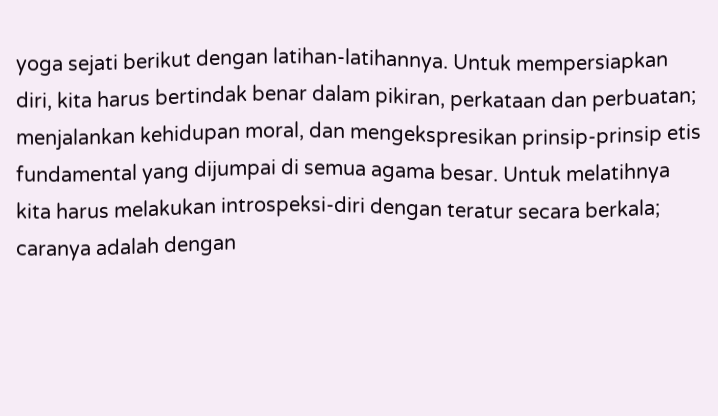yoga sejati berikut dengan latihan-latihannya. Untuk mempersiapkan diri, kita harus bertindak benar dalam pikiran, perkataan dan perbuatan; menjalankan kehidupan moral, dan mengekspresikan prinsip-prinsip etis fundamental yang dijumpai di semua agama besar. Untuk melatihnya kita harus melakukan introspeksi-diri dengan teratur secara berkala;
caranya adalah dengan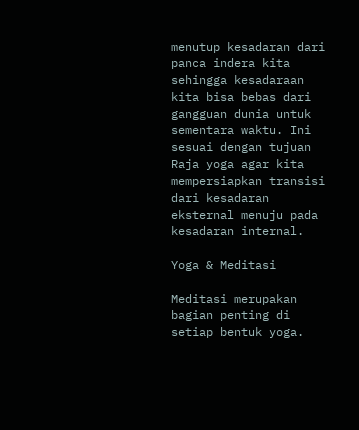menutup kesadaran dari panca indera kita sehingga kesadaraan kita bisa bebas dari gangguan dunia untuk sementara waktu. Ini sesuai dengan tujuan Raja yoga agar kita mempersiapkan transisi dari kesadaran eksternal menuju pada kesadaran internal.

Yoga & Meditasi

Meditasi merupakan bagian penting di setiap bentuk yoga.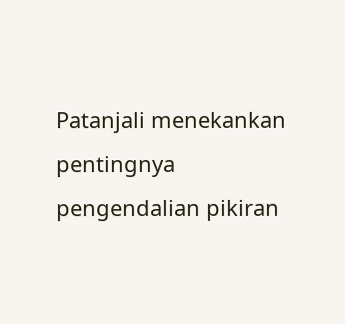Patanjali menekankan pentingnya pengendalian pikiran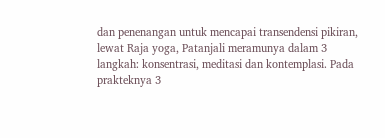dan penenangan untuk mencapai transendensi pikiran, lewat Raja yoga, Patanjali meramunya dalam 3 langkah: konsentrasi, meditasi dan kontemplasi. Pada prakteknya 3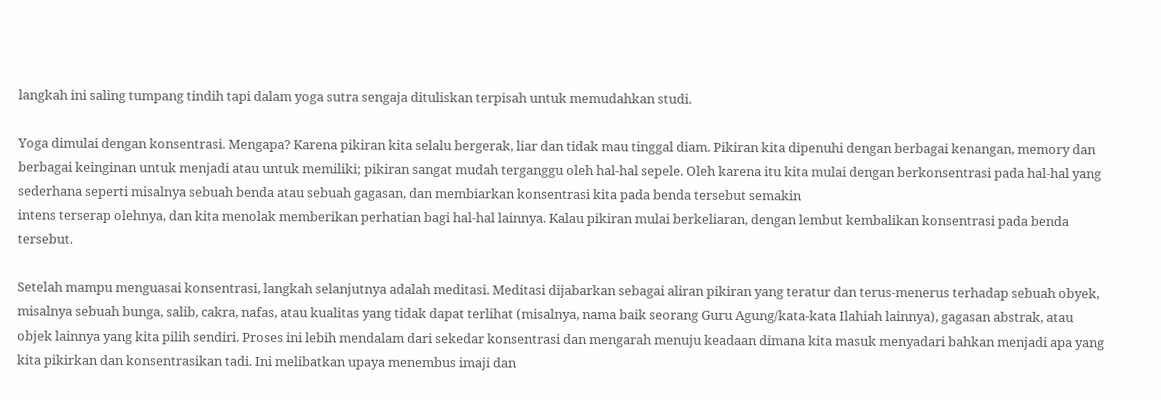langkah ini saling tumpang tindih tapi dalam yoga sutra sengaja dituliskan terpisah untuk memudahkan studi.

Yoga dimulai dengan konsentrasi. Mengapa? Karena pikiran kita selalu bergerak, liar dan tidak mau tinggal diam. Pikiran kita dipenuhi dengan berbagai kenangan, memory dan berbagai keinginan untuk menjadi atau untuk memiliki; pikiran sangat mudah terganggu oleh hal-hal sepele. Oleh karena itu kita mulai dengan berkonsentrasi pada hal-hal yang sederhana seperti misalnya sebuah benda atau sebuah gagasan, dan membiarkan konsentrasi kita pada benda tersebut semakin
intens terserap olehnya, dan kita menolak memberikan perhatian bagi hal-hal lainnya. Kalau pikiran mulai berkeliaran, dengan lembut kembalikan konsentrasi pada benda tersebut.

Setelah mampu menguasai konsentrasi, langkah selanjutnya adalah meditasi. Meditasi dijabarkan sebagai aliran pikiran yang teratur dan terus-menerus terhadap sebuah obyek, misalnya sebuah bunga, salib, cakra, nafas, atau kualitas yang tidak dapat terlihat (misalnya, nama baik seorang Guru Agung/kata-kata Ilahiah lainnya), gagasan abstrak, atau objek lainnya yang kita pilih sendiri. Proses ini lebih mendalam dari sekedar konsentrasi dan mengarah menuju keadaan dimana kita masuk menyadari bahkan menjadi apa yang kita pikirkan dan konsentrasikan tadi. Ini melibatkan upaya menembus imaji dan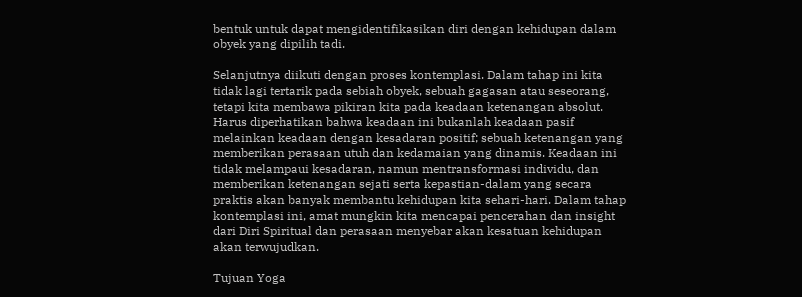bentuk untuk dapat mengidentifikasikan diri dengan kehidupan dalam obyek yang dipilih tadi.

Selanjutnya diikuti dengan proses kontemplasi. Dalam tahap ini kita tidak lagi tertarik pada sebiah obyek, sebuah gagasan atau seseorang, tetapi kita membawa pikiran kita pada keadaan ketenangan absolut. Harus diperhatikan bahwa keadaan ini bukanlah keadaan pasif melainkan keadaan dengan kesadaran positif; sebuah ketenangan yang memberikan perasaan utuh dan kedamaian yang dinamis. Keadaan ini tidak melampaui kesadaran, namun mentransformasi individu, dan
memberikan ketenangan sejati serta kepastian-dalam yang secara praktis akan banyak membantu kehidupan kita sehari-hari. Dalam tahap kontemplasi ini, amat mungkin kita mencapai pencerahan dan insight dari Diri Spiritual dan perasaan menyebar akan kesatuan kehidupan akan terwujudkan.

Tujuan Yoga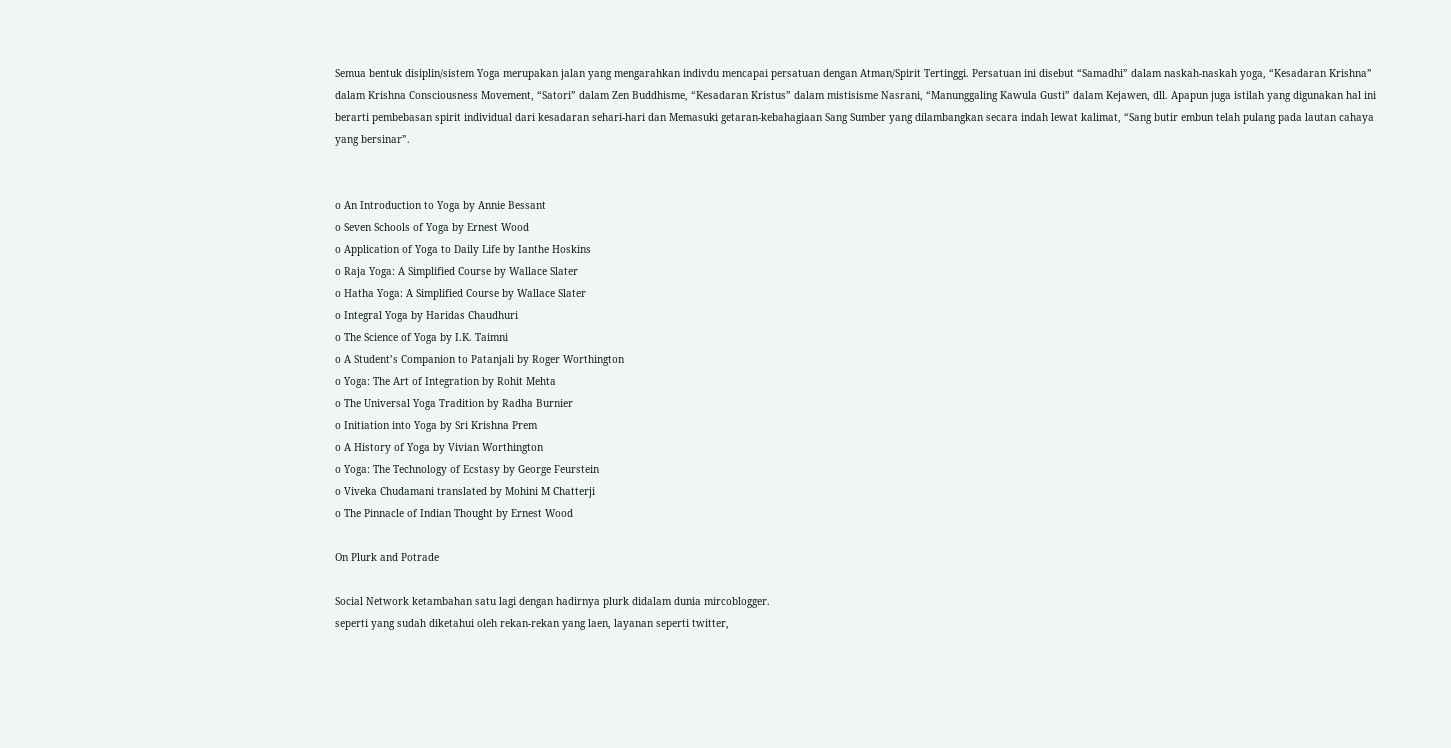Semua bentuk disiplin/sistem Yoga merupakan jalan yang mengarahkan indivdu mencapai persatuan dengan Atman/Spirit Tertinggi. Persatuan ini disebut “Samadhi” dalam naskah-naskah yoga, “Kesadaran Krishna” dalam Krishna Consciousness Movement, “Satori” dalam Zen Buddhisme, “Kesadaran Kristus” dalam mistisisme Nasrani, “Manunggaling Kawula Gusti” dalam Kejawen, dll. Apapun juga istilah yang digunakan hal ini berarti pembebasan spirit individual dari kesadaran sehari-hari dan Memasuki getaran-kebahagiaan Sang Sumber yang dilambangkan secara indah lewat kalimat, “Sang butir embun telah pulang pada lautan cahaya yang bersinar”.


o An Introduction to Yoga by Annie Bessant
o Seven Schools of Yoga by Ernest Wood
o Application of Yoga to Daily Life by Ianthe Hoskins
o Raja Yoga: A Simplified Course by Wallace Slater
o Hatha Yoga: A Simplified Course by Wallace Slater
o Integral Yoga by Haridas Chaudhuri
o The Science of Yoga by I.K. Taimni
o A Student’s Companion to Patanjali by Roger Worthington
o Yoga: The Art of Integration by Rohit Mehta
o The Universal Yoga Tradition by Radha Burnier
o Initiation into Yoga by Sri Krishna Prem
o A History of Yoga by Vivian Worthington
o Yoga: The Technology of Ecstasy by George Feurstein
o Viveka Chudamani translated by Mohini M Chatterji
o The Pinnacle of Indian Thought by Ernest Wood

On Plurk and Potrade

Social Network ketambahan satu lagi dengan hadirnya plurk didalam dunia mircoblogger.
seperti yang sudah diketahui oleh rekan-rekan yang laen, layanan seperti twitter,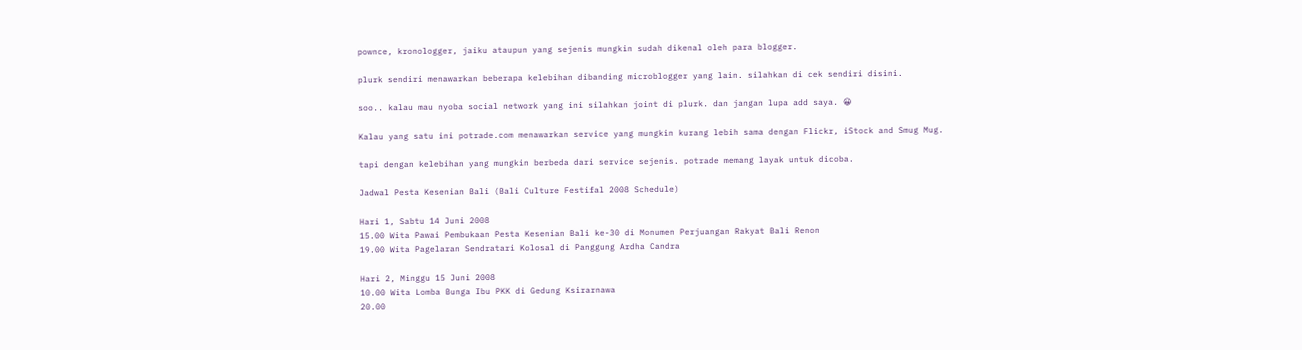pownce, kronologger, jaiku ataupun yang sejenis mungkin sudah dikenal oleh para blogger.

plurk sendiri menawarkan beberapa kelebihan dibanding microblogger yang lain. silahkan di cek sendiri disini.

soo.. kalau mau nyoba social network yang ini silahkan joint di plurk. dan jangan lupa add saya. 😀

Kalau yang satu ini potrade.com menawarkan service yang mungkin kurang lebih sama dengan Flickr, iStock and Smug Mug.

tapi dengan kelebihan yang mungkin berbeda dari service sejenis. potrade memang layak untuk dicoba.

Jadwal Pesta Kesenian Bali (Bali Culture Festifal 2008 Schedule)

Hari 1, Sabtu 14 Juni 2008
15.00 Wita Pawai Pembukaan Pesta Kesenian Bali ke-30 di Monumen Perjuangan Rakyat Bali Renon
19.00 Wita Pagelaran Sendratari Kolosal di Panggung Ardha Candra

Hari 2, Minggu 15 Juni 2008
10.00 Wita Lomba Bunga Ibu PKK di Gedung Ksirarnawa
20.00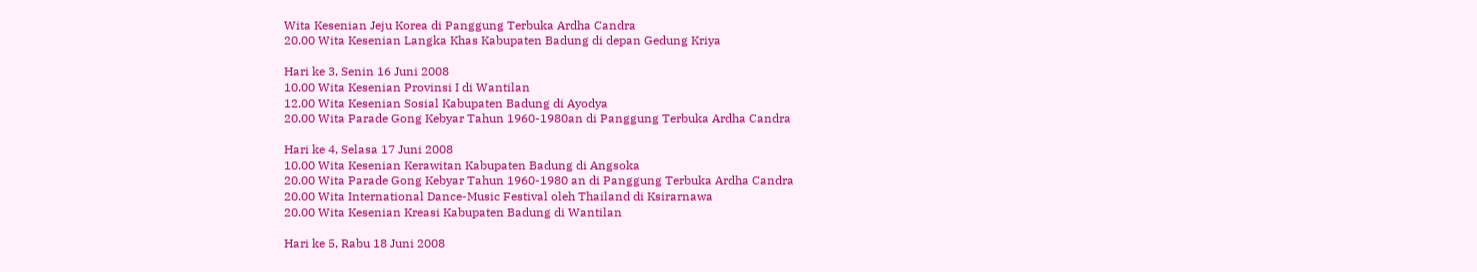Wita Kesenian Jeju Korea di Panggung Terbuka Ardha Candra
20.00 Wita Kesenian Langka Khas Kabupaten Badung di depan Gedung Kriya

Hari ke 3, Senin 16 Juni 2008
10.00 Wita Kesenian Provinsi I di Wantilan
12.00 Wita Kesenian Sosial Kabupaten Badung di Ayodya
20.00 Wita Parade Gong Kebyar Tahun 1960-1980an di Panggung Terbuka Ardha Candra

Hari ke 4, Selasa 17 Juni 2008
10.00 Wita Kesenian Kerawitan Kabupaten Badung di Angsoka
20.00 Wita Parade Gong Kebyar Tahun 1960-1980 an di Panggung Terbuka Ardha Candra
20.00 Wita International Dance-Music Festival oleh Thailand di Ksirarnawa
20.00 Wita Kesenian Kreasi Kabupaten Badung di Wantilan

Hari ke 5, Rabu 18 Juni 2008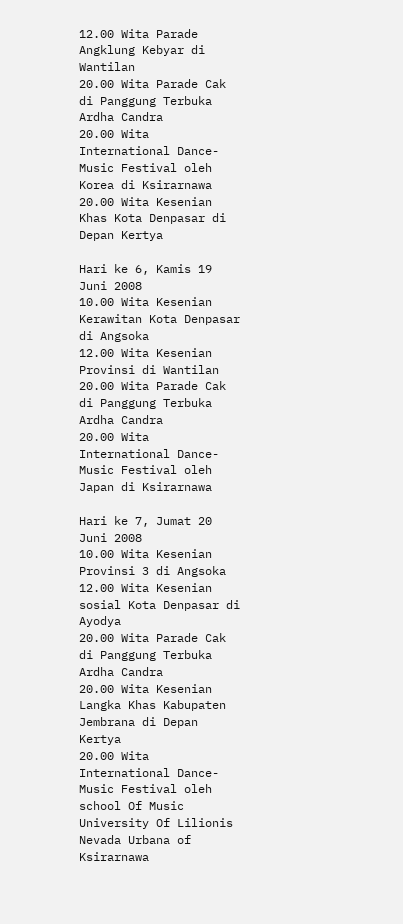12.00 Wita Parade Angklung Kebyar di Wantilan
20.00 Wita Parade Cak di Panggung Terbuka Ardha Candra
20.00 Wita International Dance-Music Festival oleh Korea di Ksirarnawa
20.00 Wita Kesenian Khas Kota Denpasar di Depan Kertya

Hari ke 6, Kamis 19 Juni 2008
10.00 Wita Kesenian Kerawitan Kota Denpasar di Angsoka
12.00 Wita Kesenian Provinsi di Wantilan
20.00 Wita Parade Cak di Panggung Terbuka Ardha Candra
20.00 Wita International Dance-Music Festival oleh Japan di Ksirarnawa

Hari ke 7, Jumat 20 Juni 2008
10.00 Wita Kesenian Provinsi 3 di Angsoka
12.00 Wita Kesenian sosial Kota Denpasar di Ayodya
20.00 Wita Parade Cak di Panggung Terbuka Ardha Candra
20.00 Wita Kesenian Langka Khas Kabupaten Jembrana di Depan Kertya
20.00 Wita International Dance-Music Festival oleh school Of Music University Of Lilionis Nevada Urbana of Ksirarnawa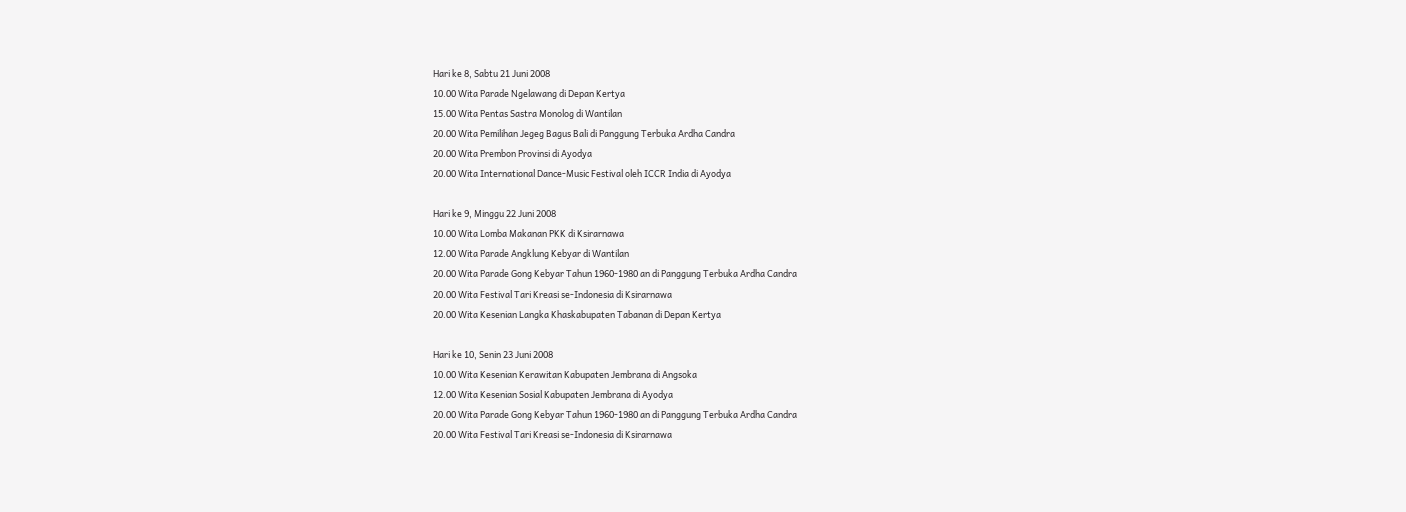Hari ke 8, Sabtu 21 Juni 2008
10.00 Wita Parade Ngelawang di Depan Kertya
15.00 Wita Pentas Sastra Monolog di Wantilan
20.00 Wita Pemilihan Jegeg Bagus Bali di Panggung Terbuka Ardha Candra
20.00 Wita Prembon Provinsi di Ayodya
20.00 Wita International Dance-Music Festival oleh ICCR India di Ayodya

Hari ke 9, Minggu 22 Juni 2008
10.00 Wita Lomba Makanan PKK di Ksirarnawa
12.00 Wita Parade Angklung Kebyar di Wantilan
20.00 Wita Parade Gong Kebyar Tahun 1960-1980 an di Panggung Terbuka Ardha Candra
20.00 Wita Festival Tari Kreasi se-Indonesia di Ksirarnawa
20.00 Wita Kesenian Langka Khaskabupaten Tabanan di Depan Kertya

Hari ke 10, Senin 23 Juni 2008
10.00 Wita Kesenian Kerawitan Kabupaten Jembrana di Angsoka
12.00 Wita Kesenian Sosial Kabupaten Jembrana di Ayodya
20.00 Wita Parade Gong Kebyar Tahun 1960-1980 an di Panggung Terbuka Ardha Candra
20.00 Wita Festival Tari Kreasi se-Indonesia di Ksirarnawa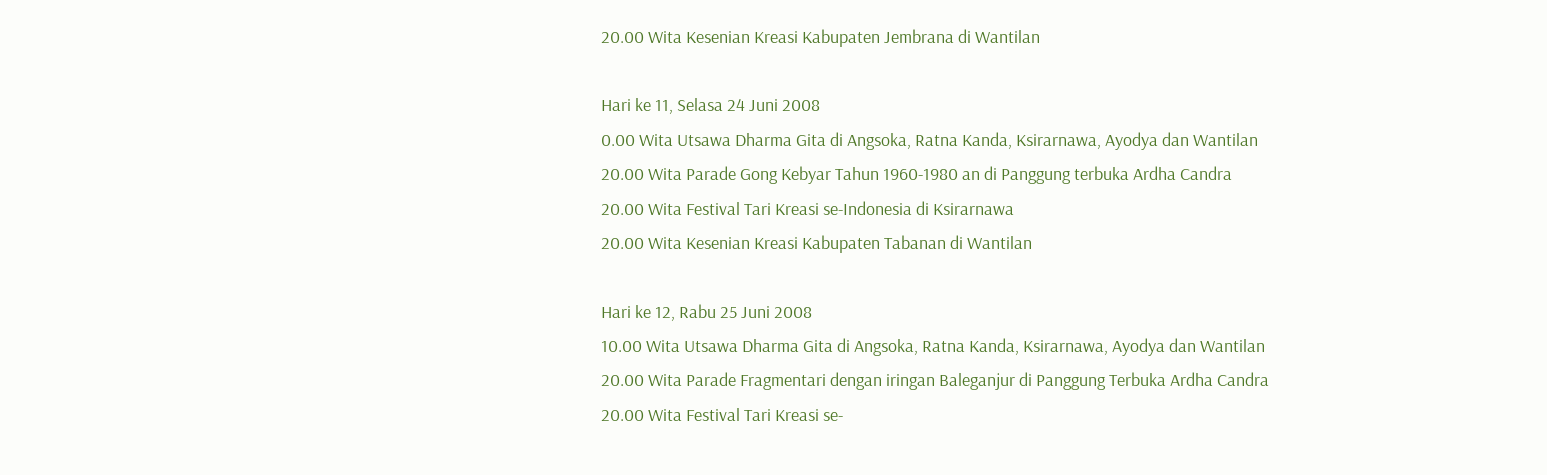20.00 Wita Kesenian Kreasi Kabupaten Jembrana di Wantilan

Hari ke 11, Selasa 24 Juni 2008
0.00 Wita Utsawa Dharma Gita di Angsoka, Ratna Kanda, Ksirarnawa, Ayodya dan Wantilan
20.00 Wita Parade Gong Kebyar Tahun 1960-1980 an di Panggung terbuka Ardha Candra
20.00 Wita Festival Tari Kreasi se-Indonesia di Ksirarnawa
20.00 Wita Kesenian Kreasi Kabupaten Tabanan di Wantilan

Hari ke 12, Rabu 25 Juni 2008
10.00 Wita Utsawa Dharma Gita di Angsoka, Ratna Kanda, Ksirarnawa, Ayodya dan Wantilan
20.00 Wita Parade Fragmentari dengan iringan Baleganjur di Panggung Terbuka Ardha Candra
20.00 Wita Festival Tari Kreasi se-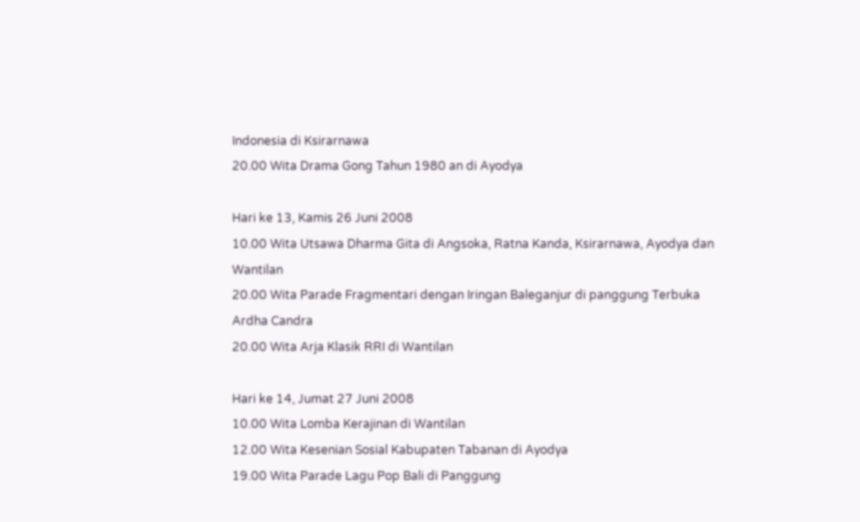Indonesia di Ksirarnawa
20.00 Wita Drama Gong Tahun 1980 an di Ayodya

Hari ke 13, Kamis 26 Juni 2008
10.00 Wita Utsawa Dharma Gita di Angsoka, Ratna Kanda, Ksirarnawa, Ayodya dan Wantilan
20.00 Wita Parade Fragmentari dengan Iringan Baleganjur di panggung Terbuka Ardha Candra
20.00 Wita Arja Klasik RRI di Wantilan

Hari ke 14, Jumat 27 Juni 2008
10.00 Wita Lomba Kerajinan di Wantilan
12.00 Wita Kesenian Sosial Kabupaten Tabanan di Ayodya
19.00 Wita Parade Lagu Pop Bali di Panggung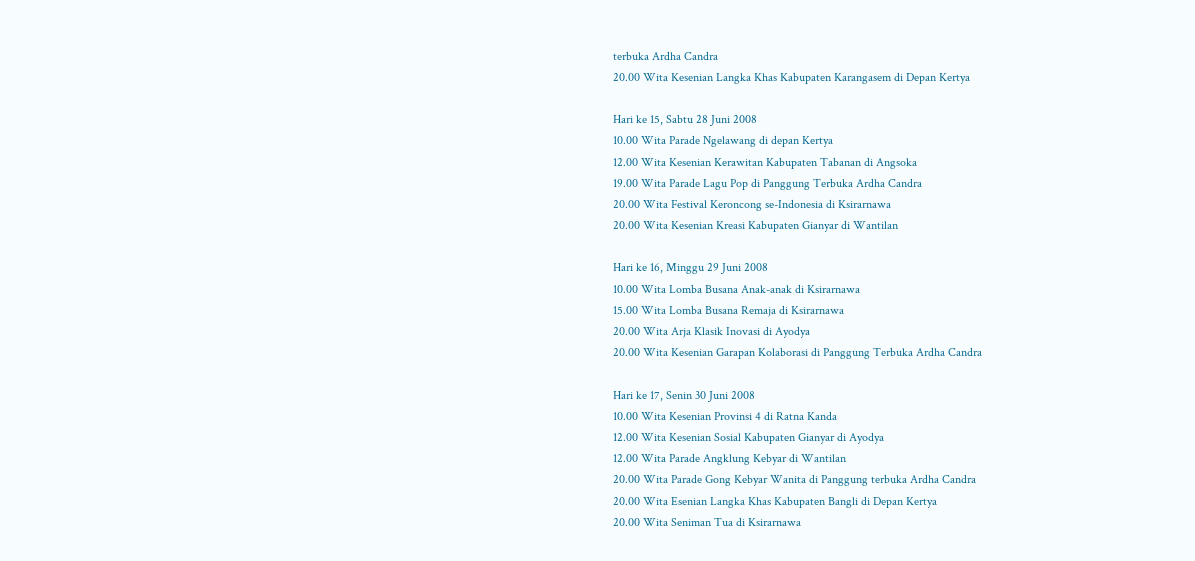terbuka Ardha Candra
20.00 Wita Kesenian Langka Khas Kabupaten Karangasem di Depan Kertya

Hari ke 15, Sabtu 28 Juni 2008
10.00 Wita Parade Ngelawang di depan Kertya
12.00 Wita Kesenian Kerawitan Kabupaten Tabanan di Angsoka
19.00 Wita Parade Lagu Pop di Panggung Terbuka Ardha Candra
20.00 Wita Festival Keroncong se-Indonesia di Ksirarnawa
20.00 Wita Kesenian Kreasi Kabupaten Gianyar di Wantilan

Hari ke 16, Minggu 29 Juni 2008
10.00 Wita Lomba Busana Anak-anak di Ksirarnawa
15.00 Wita Lomba Busana Remaja di Ksirarnawa
20.00 Wita Arja Klasik Inovasi di Ayodya
20.00 Wita Kesenian Garapan Kolaborasi di Panggung Terbuka Ardha Candra

Hari ke 17, Senin 30 Juni 2008
10.00 Wita Kesenian Provinsi 4 di Ratna Kanda
12.00 Wita Kesenian Sosial Kabupaten Gianyar di Ayodya
12.00 Wita Parade Angklung Kebyar di Wantilan
20.00 Wita Parade Gong Kebyar Wanita di Panggung terbuka Ardha Candra
20.00 Wita Esenian Langka Khas Kabupaten Bangli di Depan Kertya
20.00 Wita Seniman Tua di Ksirarnawa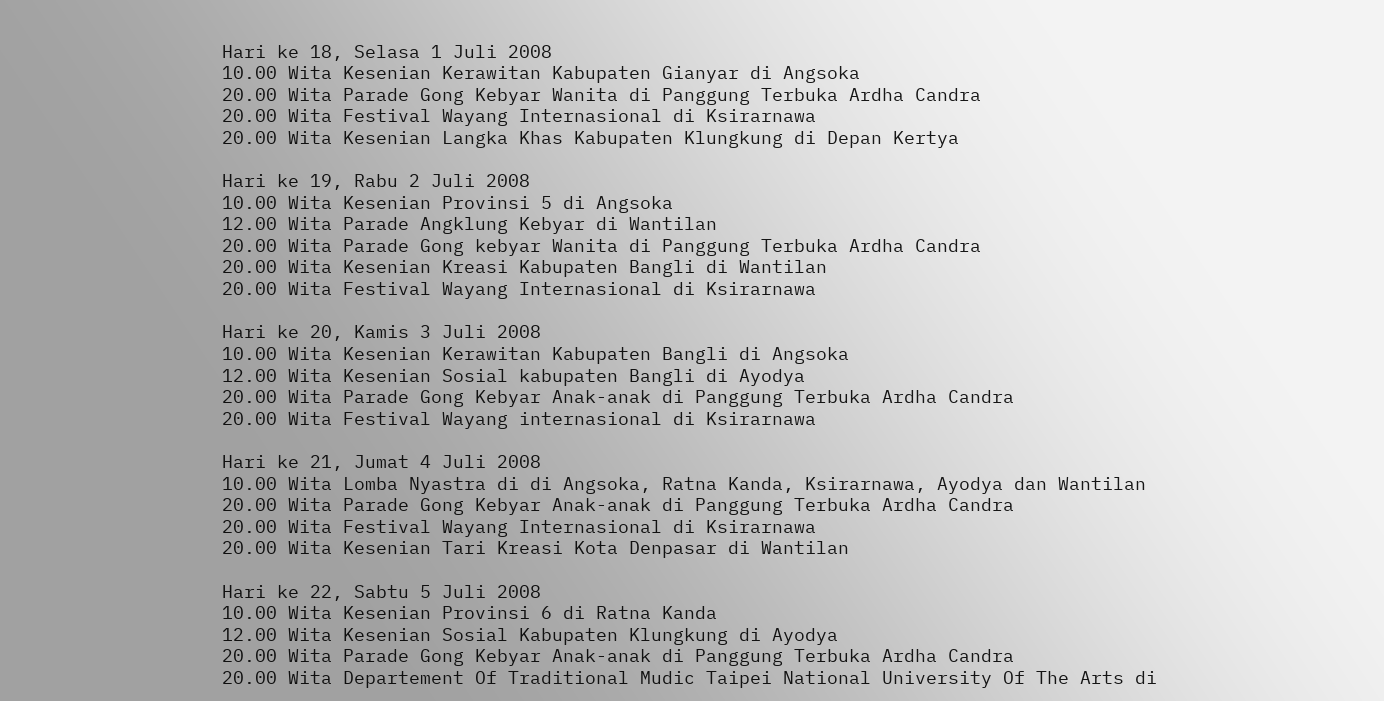Hari ke 18, Selasa 1 Juli 2008
10.00 Wita Kesenian Kerawitan Kabupaten Gianyar di Angsoka
20.00 Wita Parade Gong Kebyar Wanita di Panggung Terbuka Ardha Candra
20.00 Wita Festival Wayang Internasional di Ksirarnawa
20.00 Wita Kesenian Langka Khas Kabupaten Klungkung di Depan Kertya

Hari ke 19, Rabu 2 Juli 2008
10.00 Wita Kesenian Provinsi 5 di Angsoka
12.00 Wita Parade Angklung Kebyar di Wantilan
20.00 Wita Parade Gong kebyar Wanita di Panggung Terbuka Ardha Candra
20.00 Wita Kesenian Kreasi Kabupaten Bangli di Wantilan
20.00 Wita Festival Wayang Internasional di Ksirarnawa

Hari ke 20, Kamis 3 Juli 2008
10.00 Wita Kesenian Kerawitan Kabupaten Bangli di Angsoka
12.00 Wita Kesenian Sosial kabupaten Bangli di Ayodya
20.00 Wita Parade Gong Kebyar Anak-anak di Panggung Terbuka Ardha Candra
20.00 Wita Festival Wayang internasional di Ksirarnawa

Hari ke 21, Jumat 4 Juli 2008
10.00 Wita Lomba Nyastra di di Angsoka, Ratna Kanda, Ksirarnawa, Ayodya dan Wantilan
20.00 Wita Parade Gong Kebyar Anak-anak di Panggung Terbuka Ardha Candra
20.00 Wita Festival Wayang Internasional di Ksirarnawa
20.00 Wita Kesenian Tari Kreasi Kota Denpasar di Wantilan

Hari ke 22, Sabtu 5 Juli 2008
10.00 Wita Kesenian Provinsi 6 di Ratna Kanda
12.00 Wita Kesenian Sosial Kabupaten Klungkung di Ayodya
20.00 Wita Parade Gong Kebyar Anak-anak di Panggung Terbuka Ardha Candra
20.00 Wita Departement Of Traditional Mudic Taipei National University Of The Arts di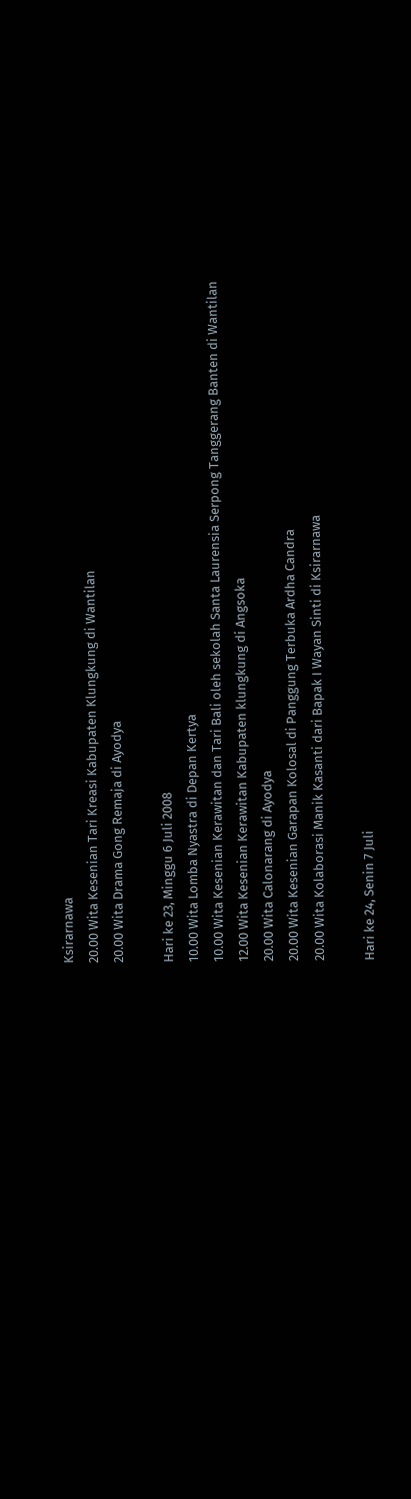Ksirarnawa
20.00 Wita Kesenian Tari Kreasi Kabupaten Klungkung di Wantilan
20.00 Wita Drama Gong Remaja di Ayodya

Hari ke 23, Minggu 6 Juli 2008
10.00 Wita Lomba Nyastra di Depan Kertya
10.00 Wita Kesenian Kerawitan dan Tari Bali oleh sekolah Santa Laurensia Serpong Tanggerang Banten di Wantilan
12.00 Wita Kesenian Kerawitan Kabupaten klungkung di Angsoka
20.00 Wita Calonarang di Ayodya
20.00 Wita Kesenian Garapan Kolosal di Panggung Terbuka Ardha Candra
20.00 Wita Kolaborasi Manik Kasanti dari Bapak I Wayan Sinti di Ksirarnawa

Hari ke 24, Senin 7 Juli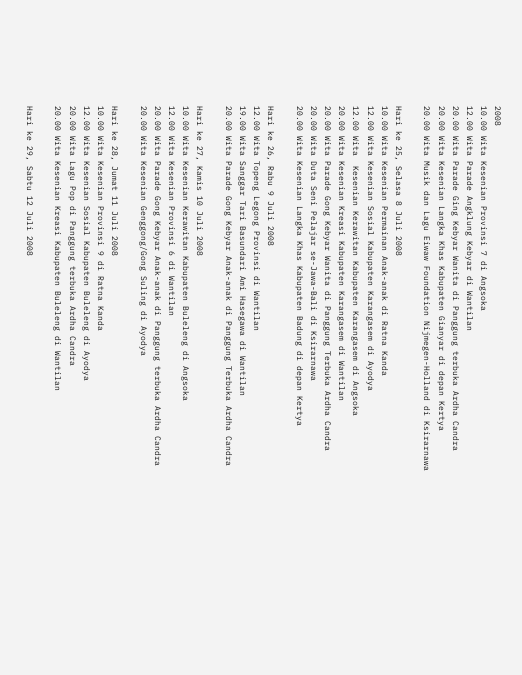2008
10.00 Wita Kesenian Provinsi 7 di Angsoka
12.00 Wita Parade Angklung Kebyar di Wantilan
20.00 Wita Parade Ging Kebyar Wanita di Panggung terbuka Ardha Candra
20.00 Wita Kesenian Langka Khas Kabupaten Gianyar di depan Kertya
20.00 Wita Musik dan Lagu Eiwaw Foundation Nijmegen-Holland di Ksirarnawa

Hari ke 25, Selasa 8 Juli 2008
10.00 Wita Kesenian Permainan Anak-anak di Ratna Kanda
12.00 Wita Kesenian Sosial Kabupaten Karangasem di Ayodya
12.00 Wita  Kesenian Kerawitan Kabupaten Karangasem di Angsoka
20.00 Wita Kesenian Kreasi Kabupaten Karangasem di Wantilan
20.00 Wita Parade Gong Kebyar Wanita di Panggung Terbuka Ardha Candra
20.00 Wita Duta Seni Pelajar se-Jawa-Bali di Ksirarnawa
20.00 Wita Kesenian Langka Khas Kabupaten Badung di depan Kertya

Hari ke 26, Rabu 9 Juli 2008
12.00 Wita Topeng Legong Provinsi di Wantilan
19.00 Wita Sanggar Tari Basundari Ami Hasegawa di Wantilan
20.00 Wita Parade Gong Kebyar Anak-anak di Panggung Terbuka Ardha Candra

Hari ke 27, Kamis 10 Juli 2008
10.00 Wita Kesenian Kerawitan Kabupaten Buleleng di Angsoka
12.00 Wita Kesenian Provinsi 6 di Wantilan
20.00 Wita Parade Gong Kebyar Anak-anak di Panggung terbuka Ardha Candra
20.00 Wita Kesenian Genggong/Gong Suling di Ayodya

Hari ke 28, Jumat 11 Juli 2008
10.00 Wita Kesenian Provinsi 9 di Ratna Kanda
12.00 Wita Kesenian Sosial Kabupaten Buleleng di Ayodya
20.00 Wita Lagu Pop di Panggung terbuka Ardha Candra
20.00 Wita Kesenian Kreasi Kabupaten Buleleng di Wantilan

Hari ke 29, Sabtu 12 Juli 2008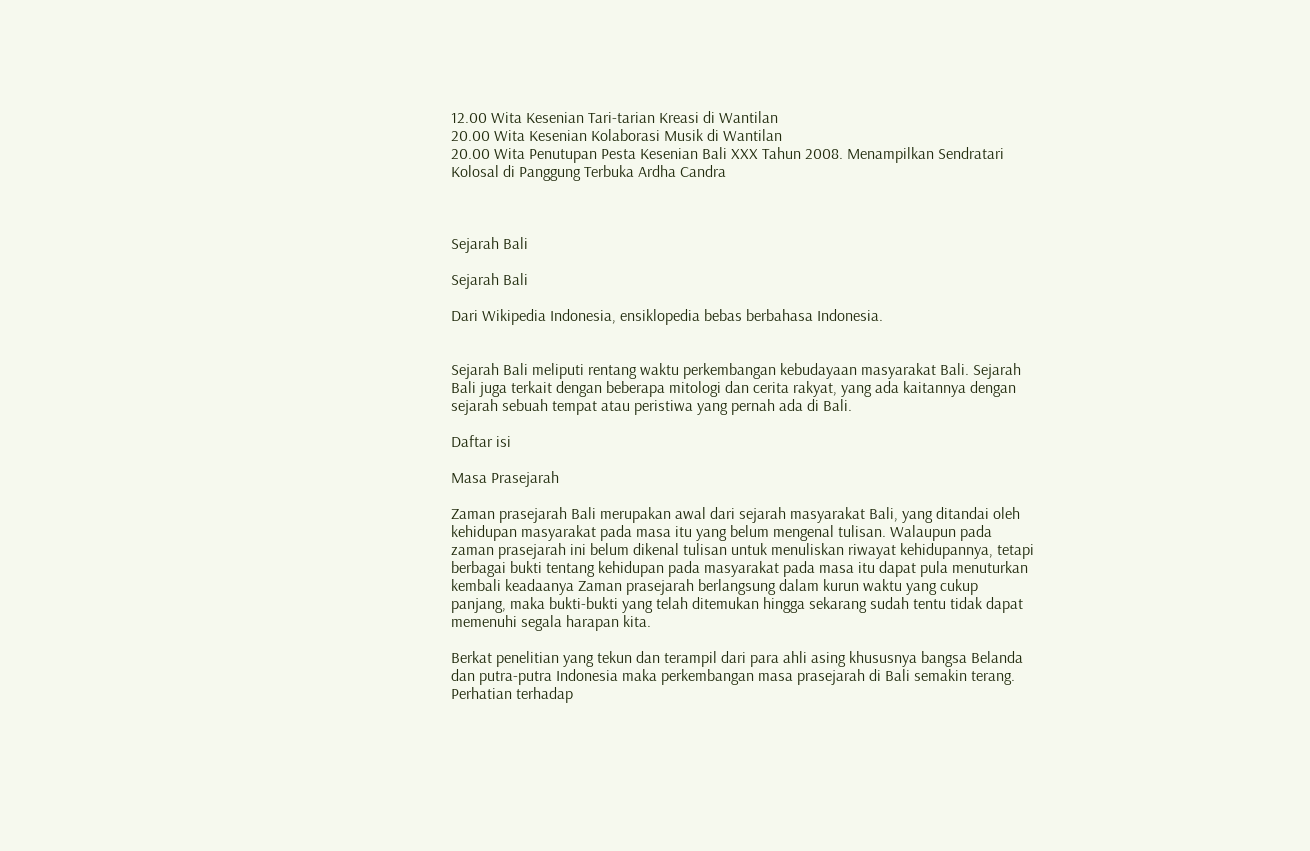12.00 Wita Kesenian Tari-tarian Kreasi di Wantilan
20.00 Wita Kesenian Kolaborasi Musik di Wantilan
20.00 Wita Penutupan Pesta Kesenian Bali XXX Tahun 2008. Menampilkan Sendratari Kolosal di Panggung Terbuka Ardha Candra



Sejarah Bali

Sejarah Bali

Dari Wikipedia Indonesia, ensiklopedia bebas berbahasa Indonesia.


Sejarah Bali meliputi rentang waktu perkembangan kebudayaan masyarakat Bali. Sejarah Bali juga terkait dengan beberapa mitologi dan cerita rakyat, yang ada kaitannya dengan sejarah sebuah tempat atau peristiwa yang pernah ada di Bali.

Daftar isi

Masa Prasejarah

Zaman prasejarah Bali merupakan awal dari sejarah masyarakat Bali, yang ditandai oleh kehidupan masyarakat pada masa itu yang belum mengenal tulisan. Walaupun pada zaman prasejarah ini belum dikenal tulisan untuk menuliskan riwayat kehidupannya, tetapi berbagai bukti tentang kehidupan pada masyarakat pada masa itu dapat pula menuturkan kembali keadaanya Zaman prasejarah berlangsung dalam kurun waktu yang cukup panjang, maka bukti-bukti yang telah ditemukan hingga sekarang sudah tentu tidak dapat memenuhi segala harapan kita.

Berkat penelitian yang tekun dan terampil dari para ahli asing khususnya bangsa Belanda dan putra-putra Indonesia maka perkembangan masa prasejarah di Bali semakin terang. Perhatian terhadap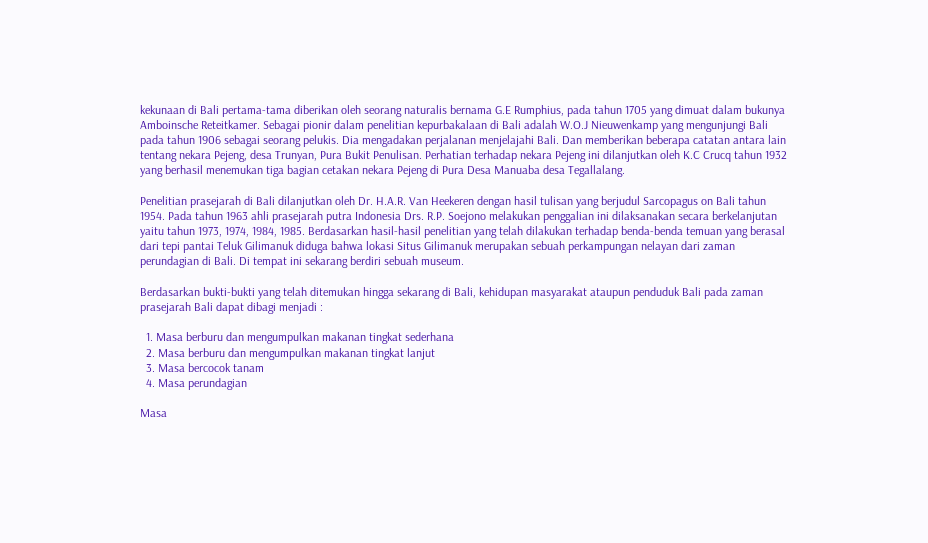kekunaan di Bali pertama-tama diberikan oleh seorang naturalis bernama G.E Rumphius, pada tahun 1705 yang dimuat dalam bukunya Amboinsche Reteitkamer. Sebagai pionir dalam penelitian kepurbakalaan di Bali adalah W.O.J Nieuwenkamp yang mengunjungi Bali pada tahun 1906 sebagai seorang pelukis. Dia mengadakan perjalanan menjelajahi Bali. Dan memberikan beberapa catatan antara lain tentang nekara Pejeng, desa Trunyan, Pura Bukit Penulisan. Perhatian terhadap nekara Pejeng ini dilanjutkan oleh K.C Crucq tahun 1932 yang berhasil menemukan tiga bagian cetakan nekara Pejeng di Pura Desa Manuaba desa Tegallalang.

Penelitian prasejarah di Bali dilanjutkan oleh Dr. H.A.R. Van Heekeren dengan hasil tulisan yang berjudul Sarcopagus on Bali tahun 1954. Pada tahun 1963 ahli prasejarah putra Indonesia Drs. R.P. Soejono melakukan penggalian ini dilaksanakan secara berkelanjutan yaitu tahun 1973, 1974, 1984, 1985. Berdasarkan hasil-hasil penelitian yang telah dilakukan terhadap benda-benda temuan yang berasal dari tepi pantai Teluk Gilimanuk diduga bahwa lokasi Situs Gilimanuk merupakan sebuah perkampungan nelayan dari zaman perundagian di Bali. Di tempat ini sekarang berdiri sebuah museum.

Berdasarkan bukti-bukti yang telah ditemukan hingga sekarang di Bali, kehidupan masyarakat ataupun penduduk Bali pada zaman prasejarah Bali dapat dibagi menjadi :

  1. Masa berburu dan mengumpulkan makanan tingkat sederhana
  2. Masa berburu dan mengumpulkan makanan tingkat lanjut
  3. Masa bercocok tanam
  4. Masa perundagian

Masa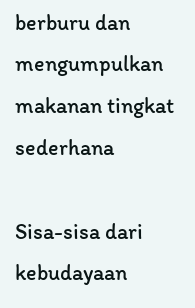berburu dan mengumpulkan makanan tingkat sederhana

Sisa-sisa dari kebudayaan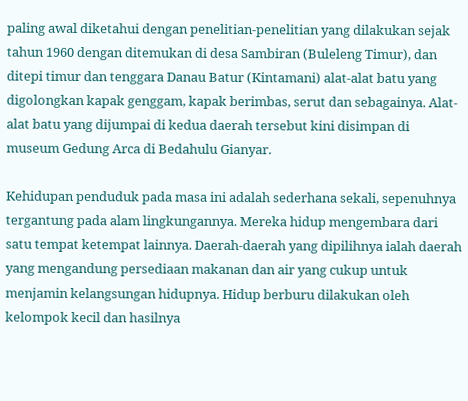paling awal diketahui dengan penelitian-penelitian yang dilakukan sejak tahun 1960 dengan ditemukan di desa Sambiran (Buleleng Timur), dan ditepi timur dan tenggara Danau Batur (Kintamani) alat-alat batu yang digolongkan kapak genggam, kapak berimbas, serut dan sebagainya. Alat-alat batu yang dijumpai di kedua daerah tersebut kini disimpan di museum Gedung Arca di Bedahulu Gianyar.

Kehidupan penduduk pada masa ini adalah sederhana sekali, sepenuhnya tergantung pada alam lingkungannya. Mereka hidup mengembara dari satu tempat ketempat lainnya. Daerah-daerah yang dipilihnya ialah daerah yang mengandung persediaan makanan dan air yang cukup untuk menjamin kelangsungan hidupnya. Hidup berburu dilakukan oleh kelompok kecil dan hasilnya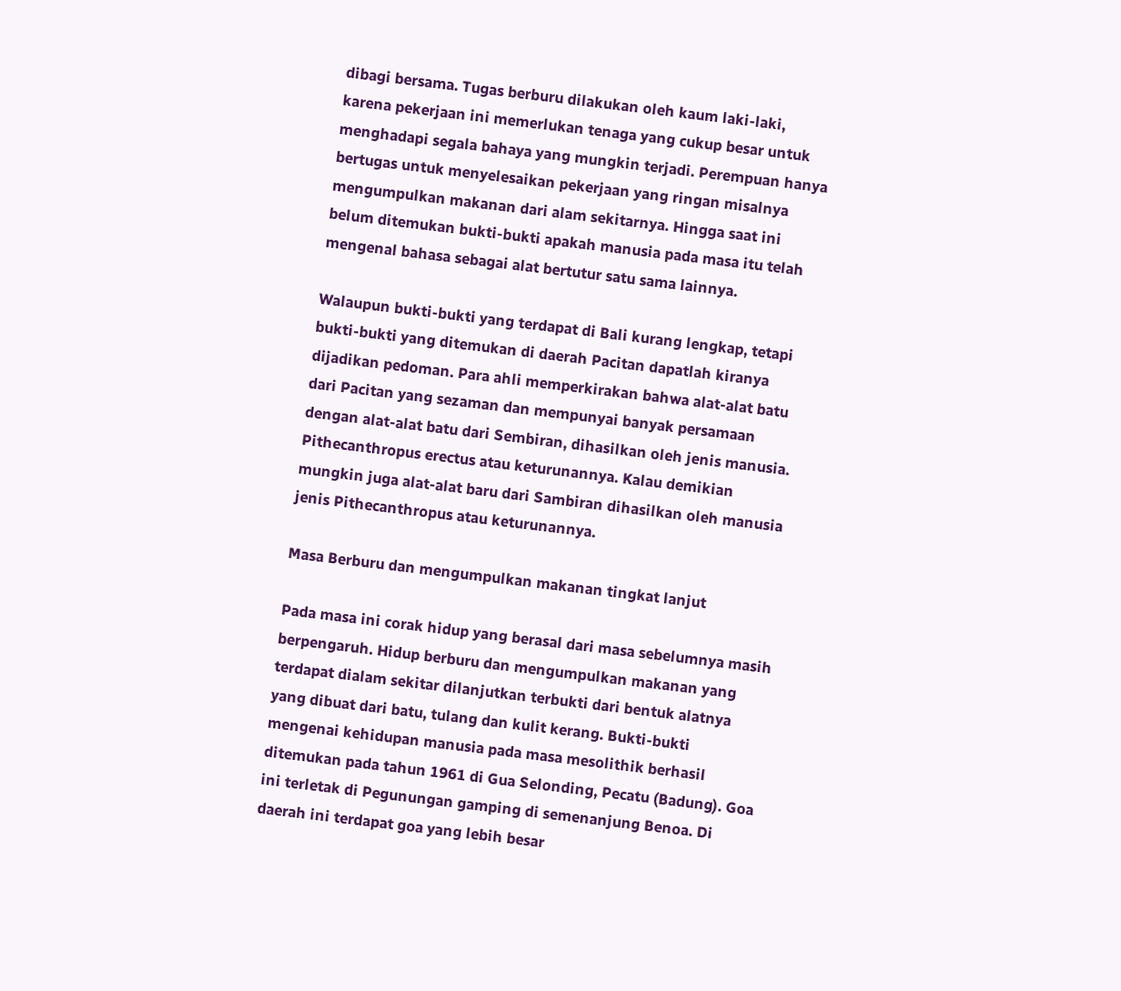dibagi bersama. Tugas berburu dilakukan oleh kaum laki-laki, karena pekerjaan ini memerlukan tenaga yang cukup besar untuk menghadapi segala bahaya yang mungkin terjadi. Perempuan hanya bertugas untuk menyelesaikan pekerjaan yang ringan misalnya mengumpulkan makanan dari alam sekitarnya. Hingga saat ini belum ditemukan bukti-bukti apakah manusia pada masa itu telah mengenal bahasa sebagai alat bertutur satu sama lainnya.

Walaupun bukti-bukti yang terdapat di Bali kurang lengkap, tetapi bukti-bukti yang ditemukan di daerah Pacitan dapatlah kiranya dijadikan pedoman. Para ahli memperkirakan bahwa alat-alat batu dari Pacitan yang sezaman dan mempunyai banyak persamaan dengan alat-alat batu dari Sembiran, dihasilkan oleh jenis manusia. Pithecanthropus erectus atau keturunannya. Kalau demikian mungkin juga alat-alat baru dari Sambiran dihasilkan oleh manusia jenis Pithecanthropus atau keturunannya.

Masa Berburu dan mengumpulkan makanan tingkat lanjut

Pada masa ini corak hidup yang berasal dari masa sebelumnya masih berpengaruh. Hidup berburu dan mengumpulkan makanan yang terdapat dialam sekitar dilanjutkan terbukti dari bentuk alatnya yang dibuat dari batu, tulang dan kulit kerang. Bukti-bukti mengenai kehidupan manusia pada masa mesolithik berhasil ditemukan pada tahun 1961 di Gua Selonding, Pecatu (Badung). Goa ini terletak di Pegunungan gamping di semenanjung Benoa. Di daerah ini terdapat goa yang lebih besar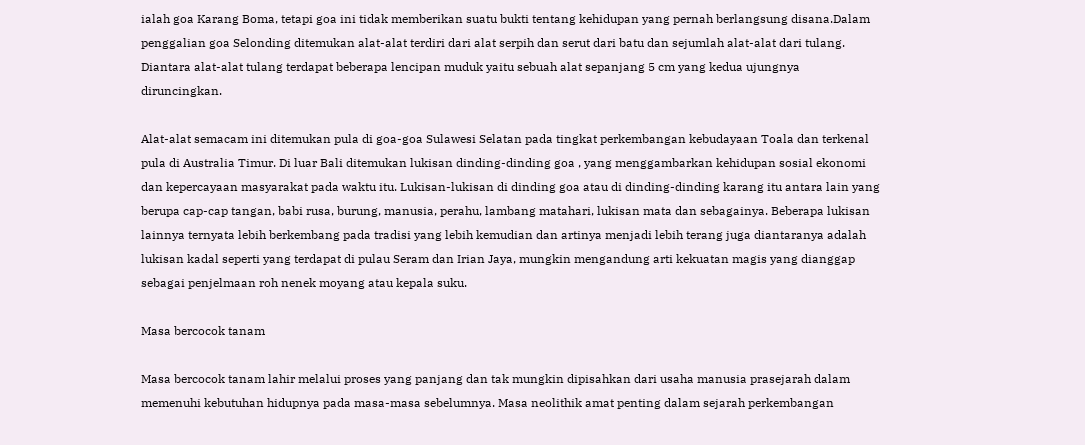ialah goa Karang Boma, tetapi goa ini tidak memberikan suatu bukti tentang kehidupan yang pernah berlangsung disana.Dalam penggalian goa Selonding ditemukan alat-alat terdiri dari alat serpih dan serut dari batu dan sejumlah alat-alat dari tulang. Diantara alat-alat tulang terdapat beberapa lencipan muduk yaitu sebuah alat sepanjang 5 cm yang kedua ujungnya diruncingkan.

Alat-alat semacam ini ditemukan pula di goa-goa Sulawesi Selatan pada tingkat perkembangan kebudayaan Toala dan terkenal pula di Australia Timur. Di luar Bali ditemukan lukisan dinding-dinding goa , yang menggambarkan kehidupan sosial ekonomi dan kepercayaan masyarakat pada waktu itu. Lukisan-lukisan di dinding goa atau di dinding-dinding karang itu antara lain yang berupa cap-cap tangan, babi rusa, burung, manusia, perahu, lambang matahari, lukisan mata dan sebagainya. Beberapa lukisan lainnya ternyata lebih berkembang pada tradisi yang lebih kemudian dan artinya menjadi lebih terang juga diantaranya adalah lukisan kadal seperti yang terdapat di pulau Seram dan Irian Jaya, mungkin mengandung arti kekuatan magis yang dianggap sebagai penjelmaan roh nenek moyang atau kepala suku.

Masa bercocok tanam

Masa bercocok tanam lahir melalui proses yang panjang dan tak mungkin dipisahkan dari usaha manusia prasejarah dalam memenuhi kebutuhan hidupnya pada masa-masa sebelumnya. Masa neolithik amat penting dalam sejarah perkembangan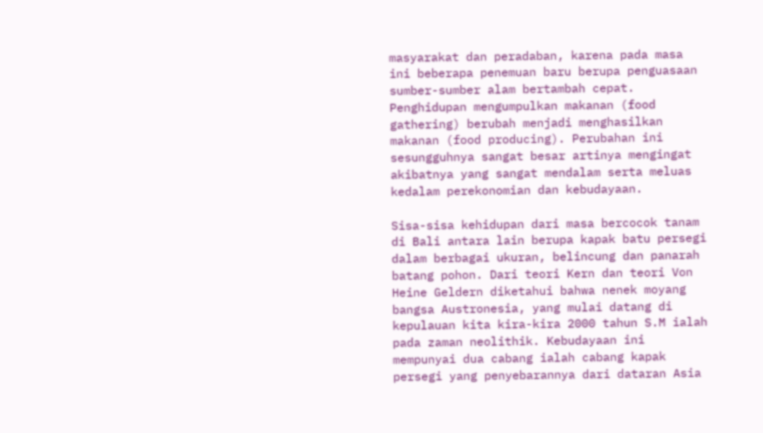masyarakat dan peradaban, karena pada masa ini beberapa penemuan baru berupa penguasaan sumber-sumber alam bertambah cepat. Penghidupan mengumpulkan makanan (food gathering) berubah menjadi menghasilkan makanan (food producing). Perubahan ini sesungguhnya sangat besar artinya mengingat akibatnya yang sangat mendalam serta meluas kedalam perekonomian dan kebudayaan.

Sisa-sisa kehidupan dari masa bercocok tanam di Bali antara lain berupa kapak batu persegi dalam berbagai ukuran, belincung dan panarah batang pohon. Dari teori Kern dan teori Von Heine Geldern diketahui bahwa nenek moyang bangsa Austronesia, yang mulai datang di kepulauan kita kira-kira 2000 tahun S.M ialah pada zaman neolithik. Kebudayaan ini mempunyai dua cabang ialah cabang kapak persegi yang penyebarannya dari dataran Asia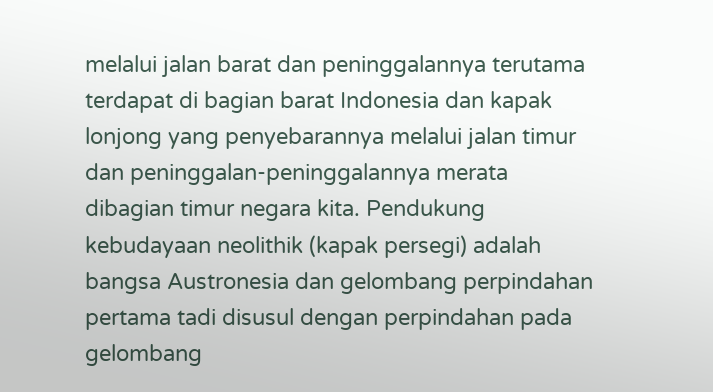melalui jalan barat dan peninggalannya terutama terdapat di bagian barat Indonesia dan kapak lonjong yang penyebarannya melalui jalan timur dan peninggalan-peninggalannya merata dibagian timur negara kita. Pendukung kebudayaan neolithik (kapak persegi) adalah bangsa Austronesia dan gelombang perpindahan pertama tadi disusul dengan perpindahan pada gelombang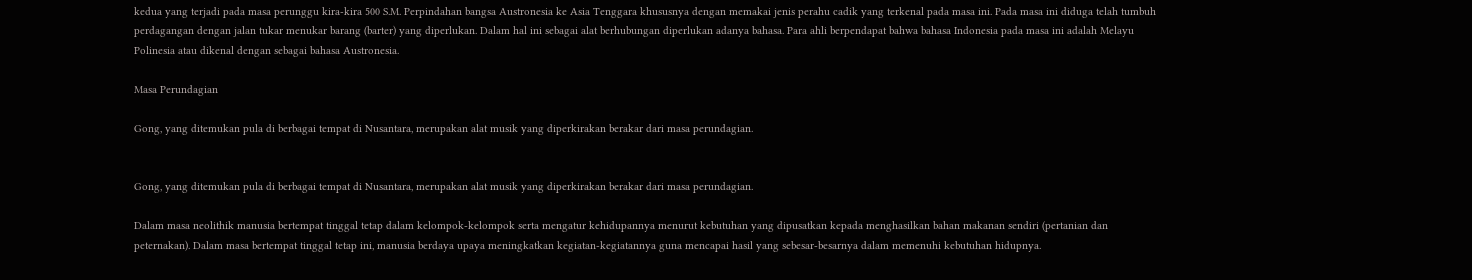kedua yang terjadi pada masa perunggu kira-kira 500 S.M. Perpindahan bangsa Austronesia ke Asia Tenggara khususnya dengan memakai jenis perahu cadik yang terkenal pada masa ini. Pada masa ini diduga telah tumbuh perdagangan dengan jalan tukar menukar barang (barter) yang diperlukan. Dalam hal ini sebagai alat berhubungan diperlukan adanya bahasa. Para ahli berpendapat bahwa bahasa Indonesia pada masa ini adalah Melayu Polinesia atau dikenal dengan sebagai bahasa Austronesia.

Masa Perundagian

Gong, yang ditemukan pula di berbagai tempat di Nusantara, merupakan alat musik yang diperkirakan berakar dari masa perundagian.


Gong, yang ditemukan pula di berbagai tempat di Nusantara, merupakan alat musik yang diperkirakan berakar dari masa perundagian.

Dalam masa neolithik manusia bertempat tinggal tetap dalam kelompok-kelompok serta mengatur kehidupannya menurut kebutuhan yang dipusatkan kepada menghasilkan bahan makanan sendiri (pertanian dan peternakan). Dalam masa bertempat tinggal tetap ini, manusia berdaya upaya meningkatkan kegiatan-kegiatannya guna mencapai hasil yang sebesar-besarnya dalam memenuhi kebutuhan hidupnya.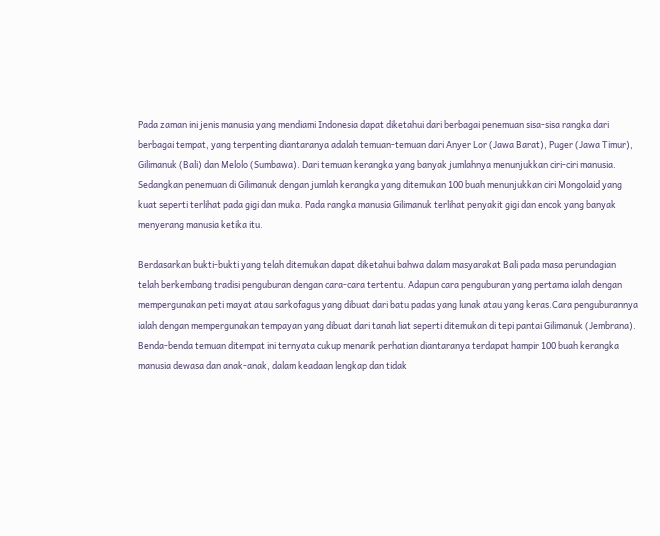Pada zaman ini jenis manusia yang mendiami Indonesia dapat diketahui dari berbagai penemuan sisa-sisa rangka dari berbagai tempat, yang terpenting diantaranya adalah temuan-temuan dari Anyer Lor (Jawa Barat), Puger (Jawa Timur), Gilimanuk (Bali) dan Melolo (Sumbawa). Dari temuan kerangka yang banyak jumlahnya menunjukkan ciri-ciri manusia. Sedangkan penemuan di Gilimanuk dengan jumlah kerangka yang ditemukan 100 buah menunjukkan ciri Mongolaid yang kuat seperti terlihat pada gigi dan muka. Pada rangka manusia Gilimanuk terlihat penyakit gigi dan encok yang banyak menyerang manusia ketika itu.

Berdasarkan bukti-bukti yang telah ditemukan dapat diketahui bahwa dalam masyarakat Bali pada masa perundagian telah berkembang tradisi penguburan dengan cara-cara tertentu. Adapun cara penguburan yang pertama ialah dengan mempergunakan peti mayat atau sarkofagus yang dibuat dari batu padas yang lunak atau yang keras.Cara penguburannya ialah dengan mempergunakan tempayan yang dibuat dari tanah liat seperti ditemukan di tepi pantai Gilimanuk (Jembrana). Benda-benda temuan ditempat ini ternyata cukup menarik perhatian diantaranya terdapat hampir 100 buah kerangka manusia dewasa dan anak-anak, dalam keadaan lengkap dan tidak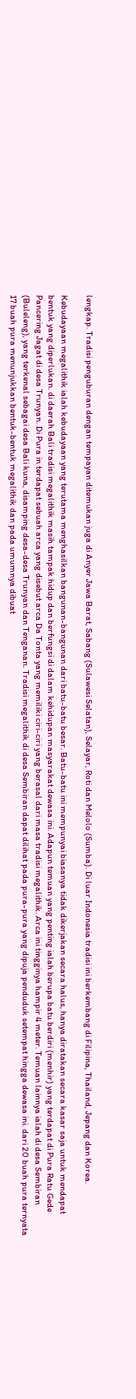lengkap. Tradisi penguburan dengan tempayan ditemukan juga di Anyer Jawa Barat, Sabang (Sulawesi Selatan), Selayar, Roti dan Melolo (Sumba). Di luar Indonesia tradisi ini berkembang di Filipina, Thailand, Jepang dan Korea.

Kebudayaan megalithik ialah kebudayaan yang terutama menghasilkan bangunan-bangunan dari batu-batu besar. Batu-batu ini mempunyai biasanya tidak dikerjakan secara halus, hanya diratakan secara kasar saja untuk mendapat bentuk yang diperlukan. di daerah Bali tradisi megalithik masih tampak hidup dan berfungsi di dalam kehidupan masyarakat dewasa ini. Adapun temuan yang penting ialah berupa batu berdiri (menhir) yang terdapat di Pura Ratu Gede Pancering Jagat di desa Trunyan. Di Pura in terdapat sebuah arca yang disebut arca Da Tonta yang memiliki ciri-ciri yang berasal dari masa tradisi megalithik. Arca ini tingginya hampir 4 meter. Temuan lainnya ialah di desa Sembiran (Buleleng), yang terkenal sebagai desa Bali kuna, disamping desa-desa Trunyan dan Tenganan. Tradisi megalithik di desa Sembiran dapat dilihat pada pura-pura yang dipuja penduduk setempat hingga dewasa ini. dari 20 buah pura ternyata 17 buah pura menunjukkan bentuk-bentuk megalithik dan pada umumnya dibuat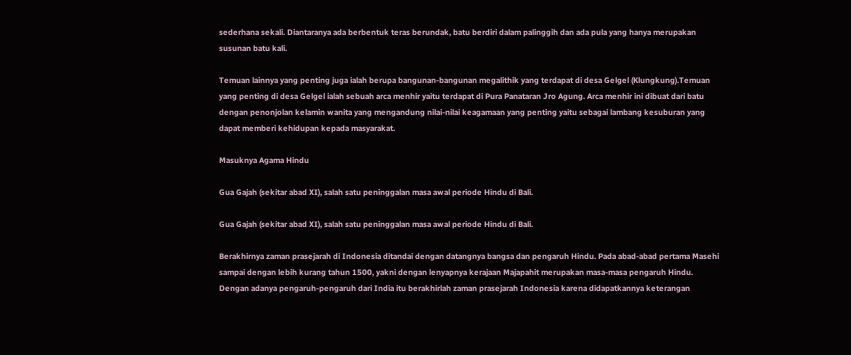sederhana sekali. Diantaranya ada berbentuk teras berundak, batu berdiri dalam palinggih dan ada pula yang hanya merupakan susunan batu kali.

Temuan lainnya yang penting juga ialah berupa bangunan-bangunan megalithik yang terdapat di desa Gelgel (Klungkung).Temuan yang penting di desa Gelgel ialah sebuah arca menhir yaitu terdapat di Pura Panataran Jro Agung. Arca menhir ini dibuat dari batu dengan penonjolan kelamin wanita yang mengandung nilai-nilai keagamaan yang penting yaitu sebagai lambang kesuburan yang dapat memberi kehidupan kepada masyarakat.

Masuknya Agama Hindu

Gua Gajah (sekitar abad XI), salah satu peninggalan masa awal periode Hindu di Bali.

Gua Gajah (sekitar abad XI), salah satu peninggalan masa awal periode Hindu di Bali.

Berakhirnya zaman prasejarah di Indonesia ditandai dengan datangnya bangsa dan pengaruh Hindu. Pada abad-abad pertama Masehi sampai dengan lebih kurang tahun 1500, yakni dengan lenyapnya kerajaan Majapahit merupakan masa-masa pengaruh Hindu. Dengan adanya pengaruh-pengaruh dari India itu berakhirlah zaman prasejarah Indonesia karena didapatkannya keterangan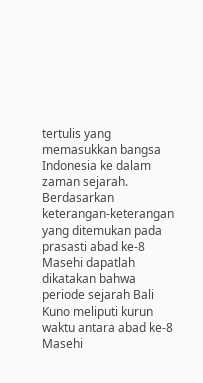tertulis yang memasukkan bangsa Indonesia ke dalam zaman sejarah. Berdasarkan keterangan-keterangan yang ditemukan pada prasasti abad ke-8 Masehi dapatlah dikatakan bahwa periode sejarah Bali Kuno meliputi kurun waktu antara abad ke-8 Masehi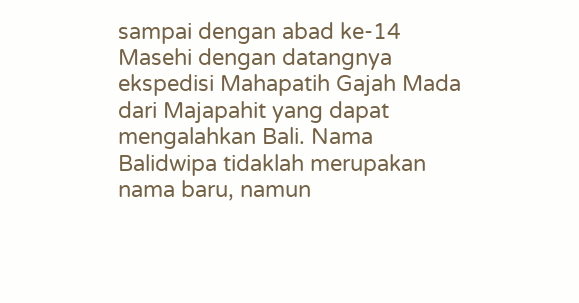sampai dengan abad ke-14 Masehi dengan datangnya ekspedisi Mahapatih Gajah Mada dari Majapahit yang dapat mengalahkan Bali. Nama Balidwipa tidaklah merupakan nama baru, namun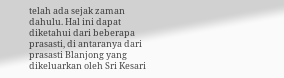telah ada sejak zaman dahulu. Hal ini dapat diketahui dari beberapa prasasti, di antaranya dari prasasti Blanjong yang dikeluarkan oleh Sri Kesari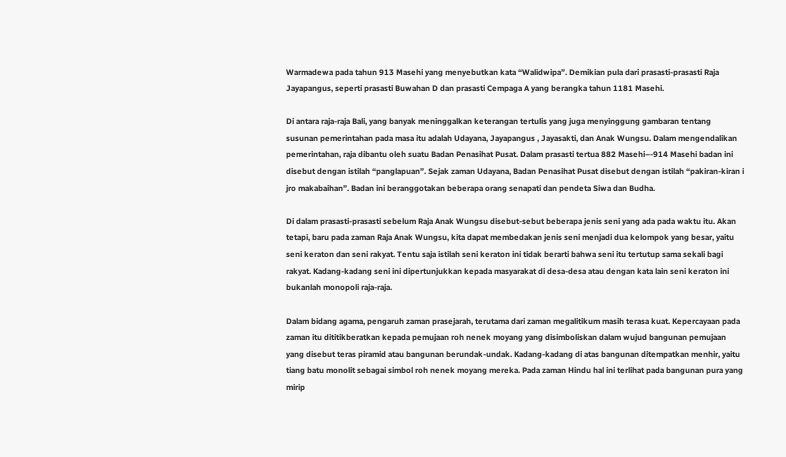Warmadewa pada tahun 913 Masehi yang menyebutkan kata “Walidwipa”. Demikian pula dari prasasti-prasasti Raja Jayapangus, seperti prasasti Buwahan D dan prasasti Cempaga A yang berangka tahun 1181 Masehi.

Di antara raja-raja Bali, yang banyak meninggalkan keterangan tertulis yang juga menyinggung gambaran tentang susunan pemerintahan pada masa itu adalah Udayana, Jayapangus , Jayasakti, dan Anak Wungsu. Dalam mengendalikan pemerintahan, raja dibantu oleh suatu Badan Penasihat Pusat. Dalam prasasti tertua 882 Masehi–-914 Masehi badan ini disebut dengan istilah “panglapuan”. Sejak zaman Udayana, Badan Penasihat Pusat disebut dengan istilah “pakiran-kiran i jro makabaihan”. Badan ini beranggotakan beberapa orang senapati dan pendeta Siwa dan Budha.

Di dalam prasasti-prasasti sebelum Raja Anak Wungsu disebut-sebut beberapa jenis seni yang ada pada waktu itu. Akan tetapi, baru pada zaman Raja Anak Wungsu, kita dapat membedakan jenis seni menjadi dua kelompok yang besar, yaitu seni keraton dan seni rakyat. Tentu saja istilah seni keraton ini tidak berarti bahwa seni itu tertutup sama sekali bagi rakyat. Kadang-kadang seni ini dipertunjukkan kepada masyarakat di desa-desa atau dengan kata lain seni keraton ini bukanlah monopoli raja-raja.

Dalam bidang agama, pengaruh zaman prasejarah, terutama dari zaman megalitikum masih terasa kuat. Kepercayaan pada zaman itu dititikberatkan kepada pemujaan roh nenek moyang yang disimboliskan dalam wujud bangunan pemujaan yang disebut teras piramid atau bangunan berundak-undak. Kadang-kadang di atas bangunan ditempatkan menhir, yaitu tiang batu monolit sebagai simbol roh nenek moyang mereka. Pada zaman Hindu hal ini terlihat pada bangunan pura yang mirip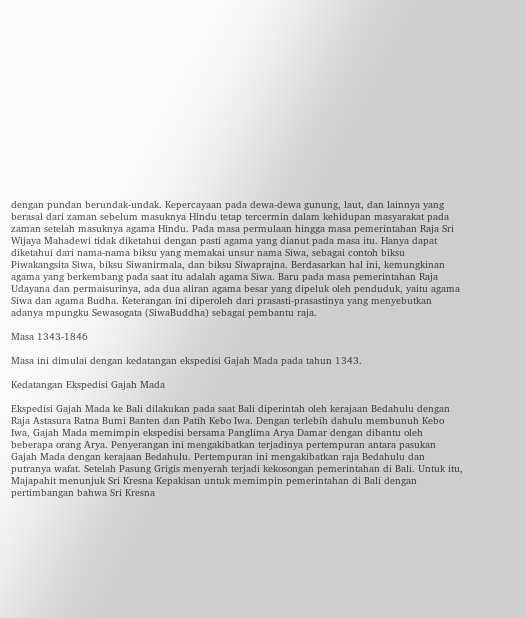dengan pundan berundak-undak. Kepercayaan pada dewa-dewa gunung, laut, dan lainnya yang berasal dari zaman sebelum masuknya Hindu tetap tercermin dalam kehidupan masyarakat pada zaman setelah masuknya agama Hindu. Pada masa permulaan hingga masa pemerintahan Raja Sri Wijaya Mahadewi tidak diketahui dengan pasti agama yang dianut pada masa itu. Hanya dapat diketahui dari nama-nama biksu yang memakai unsur nama Siwa, sebagai contoh biksu Piwakangsita Siwa, biksu Siwanirmala, dan biksu Siwaprajna. Berdasarkan hal ini, kemungkinan agama yang berkembang pada saat itu adalah agama Siwa. Baru pada masa pemerintahan Raja Udayana dan permaisurinya, ada dua aliran agama besar yang dipeluk oleh penduduk, yaitu agama Siwa dan agama Budha. Keterangan ini diperoleh dari prasasti-prasastinya yang menyebutkan adanya mpungku Sewasogata (SiwaBuddha) sebagai pembantu raja.

Masa 1343-1846

Masa ini dimulai dengan kedatangan ekspedisi Gajah Mada pada tahun 1343.

Kedatangan Ekspedisi Gajah Mada

Ekspedisi Gajah Mada ke Bali dilakukan pada saat Bali diperintah oleh kerajaan Bedahulu dengan Raja Astasura Ratna Bumi Banten dan Patih Kebo Iwa. Dengan terlebih dahulu membunuh Kebo Iwa, Gajah Mada memimpin ekspedisi bersama Panglima Arya Damar dengan dibantu oleh beberapa orang Arya. Penyerangan ini mengakibatkan terjadinya pertempuran antara pasukan Gajah Mada dengan kerajaan Bedahulu. Pertempuran ini mengakibatkan raja Bedahulu dan putranya wafat. Setelah Pasung Grigis menyerah terjadi kekosongan pemerintahan di Bali. Untuk itu, Majapahit menunjuk Sri Kresna Kepakisan untuk memimpin pemerintahan di Bali dengan pertimbangan bahwa Sri Kresna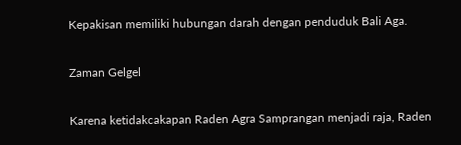Kepakisan memiliki hubungan darah dengan penduduk Bali Aga.

Zaman Gelgel

Karena ketidakcakapan Raden Agra Samprangan menjadi raja, Raden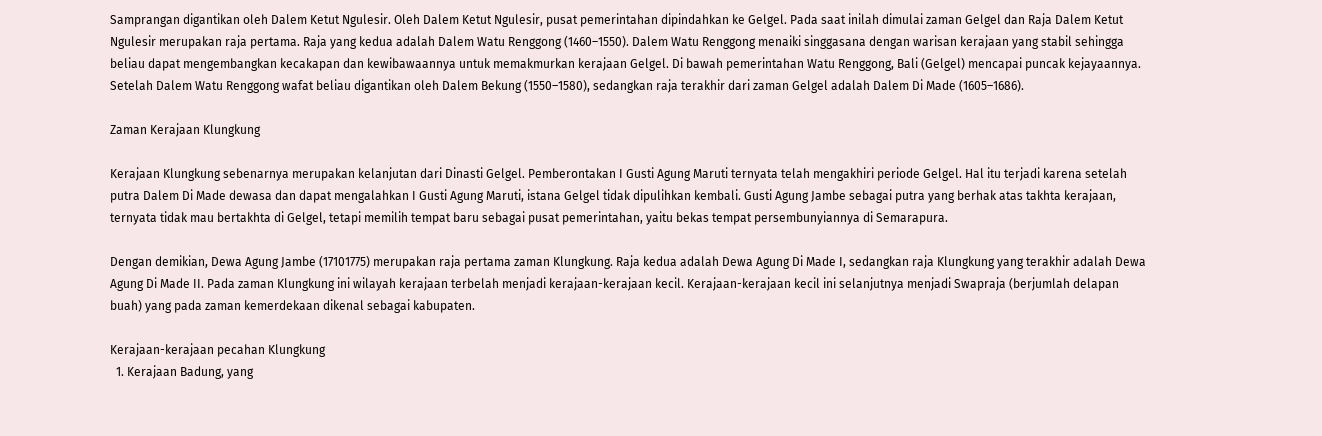Samprangan digantikan oleh Dalem Ketut Ngulesir. Oleh Dalem Ketut Ngulesir, pusat pemerintahan dipindahkan ke Gelgel. Pada saat inilah dimulai zaman Gelgel dan Raja Dalem Ketut Ngulesir merupakan raja pertama. Raja yang kedua adalah Dalem Watu Renggong (1460–1550). Dalem Watu Renggong menaiki singgasana dengan warisan kerajaan yang stabil sehingga beliau dapat mengembangkan kecakapan dan kewibawaannya untuk memakmurkan kerajaan Gelgel. Di bawah pemerintahan Watu Renggong, Bali (Gelgel) mencapai puncak kejayaannya. Setelah Dalem Watu Renggong wafat beliau digantikan oleh Dalem Bekung (1550–1580), sedangkan raja terakhir dari zaman Gelgel adalah Dalem Di Made (1605–1686).

Zaman Kerajaan Klungkung

Kerajaan Klungkung sebenarnya merupakan kelanjutan dari Dinasti Gelgel. Pemberontakan I Gusti Agung Maruti ternyata telah mengakhiri periode Gelgel. Hal itu terjadi karena setelah putra Dalem Di Made dewasa dan dapat mengalahkan I Gusti Agung Maruti, istana Gelgel tidak dipulihkan kembali. Gusti Agung Jambe sebagai putra yang berhak atas takhta kerajaan, ternyata tidak mau bertakhta di Gelgel, tetapi memilih tempat baru sebagai pusat pemerintahan, yaitu bekas tempat persembunyiannya di Semarapura.

Dengan demikian, Dewa Agung Jambe (17101775) merupakan raja pertama zaman Klungkung. Raja kedua adalah Dewa Agung Di Made I, sedangkan raja Klungkung yang terakhir adalah Dewa Agung Di Made II. Pada zaman Klungkung ini wilayah kerajaan terbelah menjadi kerajaan-kerajaan kecil. Kerajaan-kerajaan kecil ini selanjutnya menjadi Swapraja (berjumlah delapan buah) yang pada zaman kemerdekaan dikenal sebagai kabupaten.

Kerajaan-kerajaan pecahan Klungkung
  1. Kerajaan Badung, yang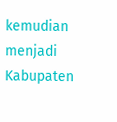kemudian menjadi Kabupaten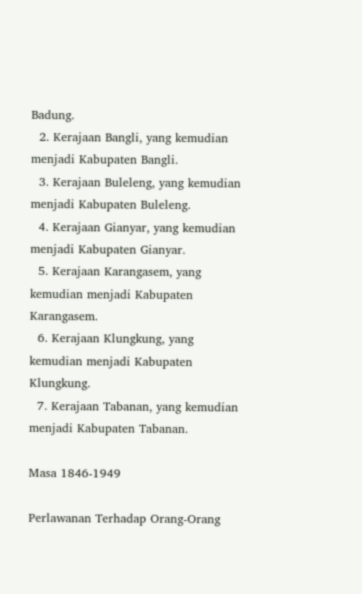Badung.
  2. Kerajaan Bangli, yang kemudian menjadi Kabupaten Bangli.
  3. Kerajaan Buleleng, yang kemudian menjadi Kabupaten Buleleng.
  4. Kerajaan Gianyar, yang kemudian menjadi Kabupaten Gianyar.
  5. Kerajaan Karangasem, yang kemudian menjadi Kabupaten Karangasem.
  6. Kerajaan Klungkung, yang kemudian menjadi Kabupaten Klungkung.
  7. Kerajaan Tabanan, yang kemudian menjadi Kabupaten Tabanan.

Masa 1846-1949

Perlawanan Terhadap Orang-Orang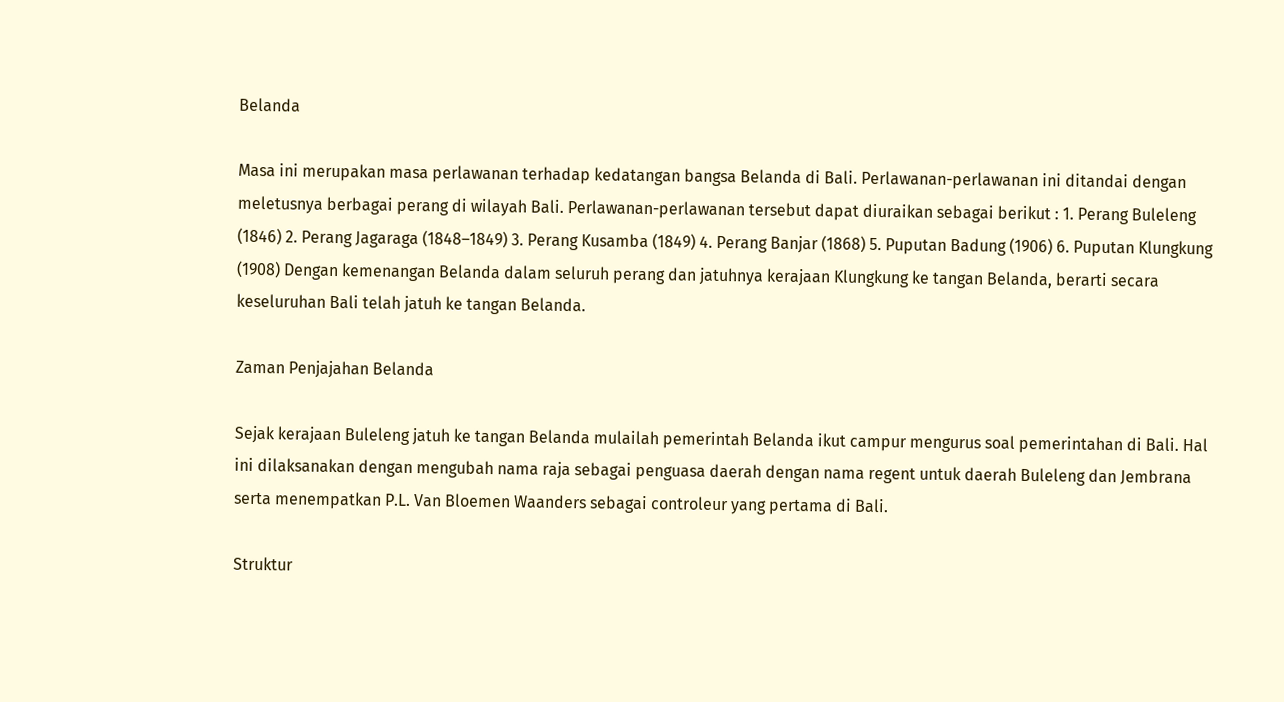Belanda

Masa ini merupakan masa perlawanan terhadap kedatangan bangsa Belanda di Bali. Perlawanan-perlawanan ini ditandai dengan meletusnya berbagai perang di wilayah Bali. Perlawanan-perlawanan tersebut dapat diuraikan sebagai berikut : 1. Perang Buleleng (1846) 2. Perang Jagaraga (1848–1849) 3. Perang Kusamba (1849) 4. Perang Banjar (1868) 5. Puputan Badung (1906) 6. Puputan Klungkung (1908) Dengan kemenangan Belanda dalam seluruh perang dan jatuhnya kerajaan Klungkung ke tangan Belanda, berarti secara keseluruhan Bali telah jatuh ke tangan Belanda.

Zaman Penjajahan Belanda

Sejak kerajaan Buleleng jatuh ke tangan Belanda mulailah pemerintah Belanda ikut campur mengurus soal pemerintahan di Bali. Hal ini dilaksanakan dengan mengubah nama raja sebagai penguasa daerah dengan nama regent untuk daerah Buleleng dan Jembrana serta menempatkan P.L. Van Bloemen Waanders sebagai controleur yang pertama di Bali.

Struktur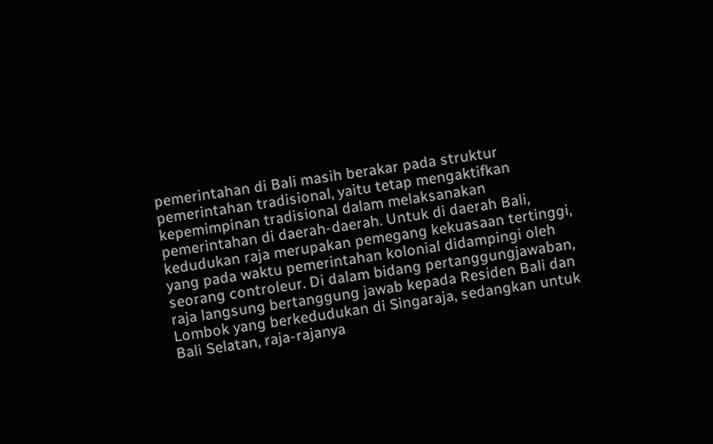pemerintahan di Bali masih berakar pada struktur pemerintahan tradisional, yaitu tetap mengaktifkan kepemimpinan tradisional dalam melaksanakan pemerintahan di daerah-daerah. Untuk di daerah Bali, kedudukan raja merupakan pemegang kekuasaan tertinggi, yang pada waktu pemerintahan kolonial didampingi oleh seorang controleur. Di dalam bidang pertanggungjawaban, raja langsung bertanggung jawab kepada Residen Bali dan Lombok yang berkedudukan di Singaraja, sedangkan untuk Bali Selatan, raja-rajanya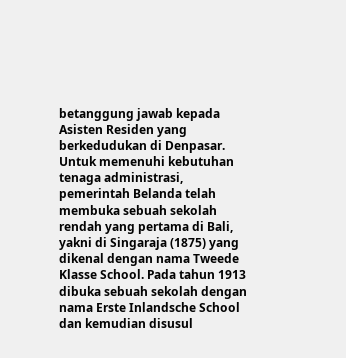betanggung jawab kepada Asisten Residen yang berkedudukan di Denpasar. Untuk memenuhi kebutuhan tenaga administrasi, pemerintah Belanda telah membuka sebuah sekolah rendah yang pertama di Bali, yakni di Singaraja (1875) yang dikenal dengan nama Tweede Klasse School. Pada tahun 1913 dibuka sebuah sekolah dengan nama Erste Inlandsche School dan kemudian disusul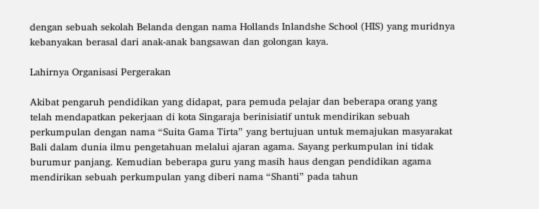dengan sebuah sekolah Belanda dengan nama Hollands Inlandshe School (HIS) yang muridnya kebanyakan berasal dari anak-anak bangsawan dan golongan kaya.

Lahirnya Organisasi Pergerakan

Akibat pengaruh pendidikan yang didapat, para pemuda pelajar dan beberapa orang yang telah mendapatkan pekerjaan di kota Singaraja berinisiatif untuk mendirikan sebuah perkumpulan dengan nama “Suita Gama Tirta” yang bertujuan untuk memajukan masyarakat Bali dalam dunia ilmu pengetahuan melalui ajaran agama. Sayang perkumpulan ini tidak burumur panjang. Kemudian beberapa guru yang masih haus dengan pendidikan agama mendirikan sebuah perkumpulan yang diberi nama “Shanti” pada tahun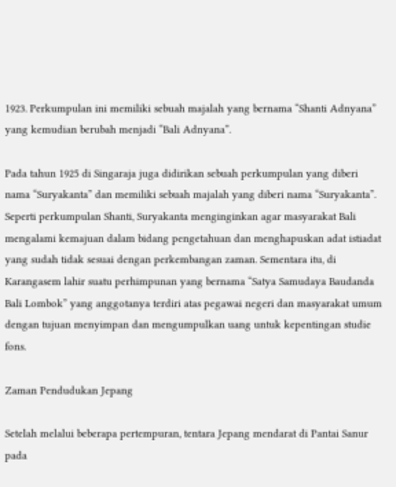1923. Perkumpulan ini memiliki sebuah majalah yang bernama “Shanti Adnyana” yang kemudian berubah menjadi “Bali Adnyana”.

Pada tahun 1925 di Singaraja juga didirikan sebuah perkumpulan yang diberi nama “Suryakanta” dan memiliki sebuah majalah yang diberi nama “Suryakanta”. Seperti perkumpulan Shanti, Suryakanta menginginkan agar masyarakat Bali mengalami kemajuan dalam bidang pengetahuan dan menghapuskan adat istiadat yang sudah tidak sesuai dengan perkembangan zaman. Sementara itu, di Karangasem lahir suatu perhimpunan yang bernama “Satya Samudaya Baudanda Bali Lombok” yang anggotanya terdiri atas pegawai negeri dan masyarakat umum dengan tujuan menyimpan dan mengumpulkan uang untuk kepentingan studie fons.

Zaman Pendudukan Jepang

Setelah melalui beberapa pertempuran, tentara Jepang mendarat di Pantai Sanur pada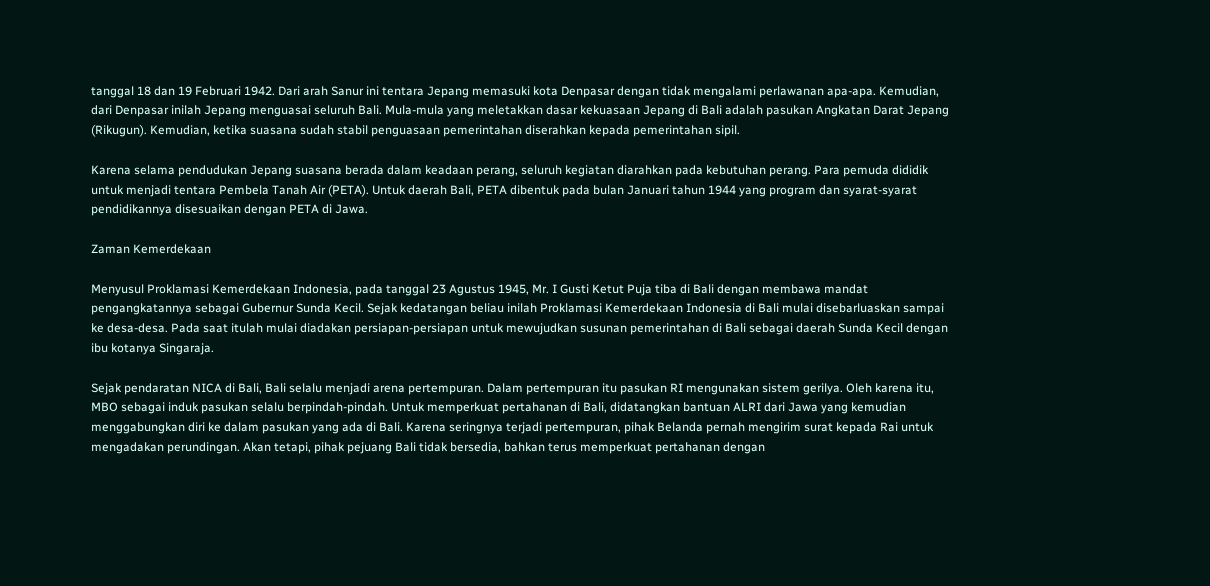tanggal 18 dan 19 Februari 1942. Dari arah Sanur ini tentara Jepang memasuki kota Denpasar dengan tidak mengalami perlawanan apa-apa. Kemudian, dari Denpasar inilah Jepang menguasai seluruh Bali. Mula-mula yang meletakkan dasar kekuasaan Jepang di Bali adalah pasukan Angkatan Darat Jepang (Rikugun). Kemudian, ketika suasana sudah stabil penguasaan pemerintahan diserahkan kepada pemerintahan sipil.

Karena selama pendudukan Jepang suasana berada dalam keadaan perang, seluruh kegiatan diarahkan pada kebutuhan perang. Para pemuda dididik untuk menjadi tentara Pembela Tanah Air (PETA). Untuk daerah Bali, PETA dibentuk pada bulan Januari tahun 1944 yang program dan syarat-syarat pendidikannya disesuaikan dengan PETA di Jawa.

Zaman Kemerdekaan

Menyusul Proklamasi Kemerdekaan Indonesia, pada tanggal 23 Agustus 1945, Mr. I Gusti Ketut Puja tiba di Bali dengan membawa mandat pengangkatannya sebagai Gubernur Sunda Kecil. Sejak kedatangan beliau inilah Proklamasi Kemerdekaan Indonesia di Bali mulai disebarluaskan sampai ke desa-desa. Pada saat itulah mulai diadakan persiapan-persiapan untuk mewujudkan susunan pemerintahan di Bali sebagai daerah Sunda Kecil dengan ibu kotanya Singaraja.

Sejak pendaratan NICA di Bali, Bali selalu menjadi arena pertempuran. Dalam pertempuran itu pasukan RI mengunakan sistem gerilya. Oleh karena itu, MBO sebagai induk pasukan selalu berpindah-pindah. Untuk memperkuat pertahanan di Bali, didatangkan bantuan ALRI dari Jawa yang kemudian menggabungkan diri ke dalam pasukan yang ada di Bali. Karena seringnya terjadi pertempuran, pihak Belanda pernah mengirim surat kepada Rai untuk mengadakan perundingan. Akan tetapi, pihak pejuang Bali tidak bersedia, bahkan terus memperkuat pertahanan dengan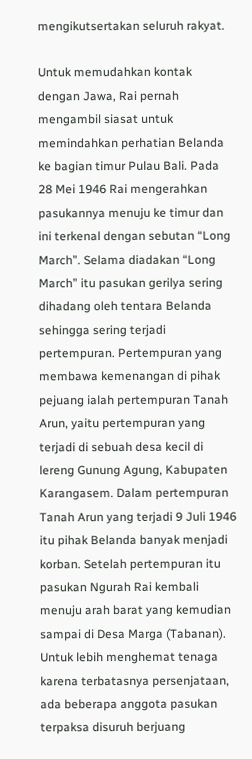mengikutsertakan seluruh rakyat.

Untuk memudahkan kontak dengan Jawa, Rai pernah mengambil siasat untuk memindahkan perhatian Belanda ke bagian timur Pulau Bali. Pada 28 Mei 1946 Rai mengerahkan pasukannya menuju ke timur dan ini terkenal dengan sebutan “Long March”. Selama diadakan “Long March” itu pasukan gerilya sering dihadang oleh tentara Belanda sehingga sering terjadi pertempuran. Pertempuran yang membawa kemenangan di pihak pejuang ialah pertempuran Tanah Arun, yaitu pertempuran yang terjadi di sebuah desa kecil di lereng Gunung Agung, Kabupaten Karangasem. Dalam pertempuran Tanah Arun yang terjadi 9 Juli 1946 itu pihak Belanda banyak menjadi korban. Setelah pertempuran itu pasukan Ngurah Rai kembali menuju arah barat yang kemudian sampai di Desa Marga (Tabanan). Untuk lebih menghemat tenaga karena terbatasnya persenjataan, ada beberapa anggota pasukan terpaksa disuruh berjuang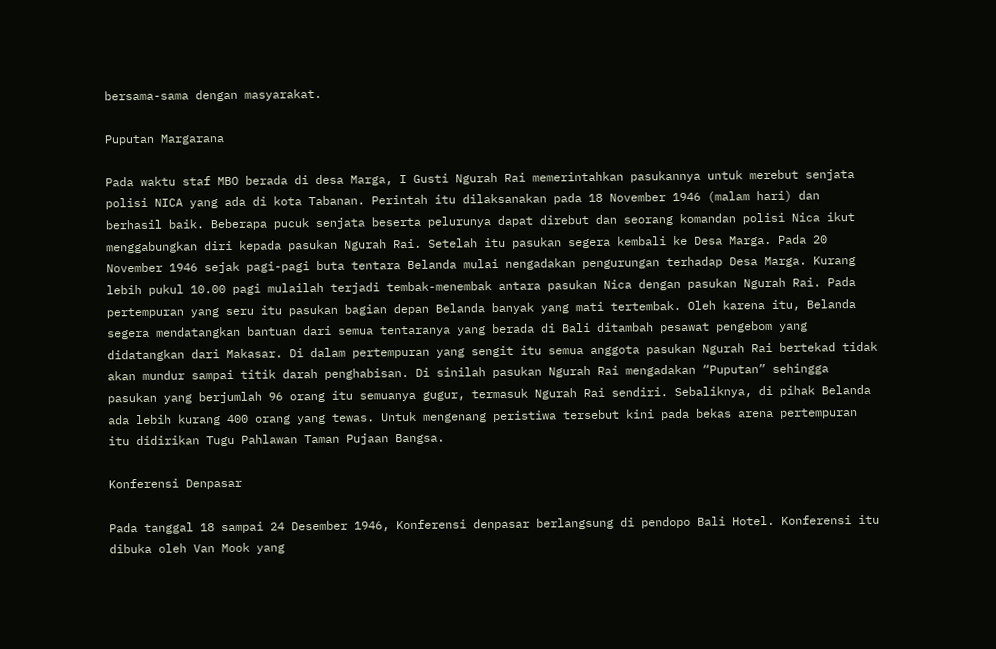bersama-sama dengan masyarakat.

Puputan Margarana

Pada waktu staf MBO berada di desa Marga, I Gusti Ngurah Rai memerintahkan pasukannya untuk merebut senjata polisi NICA yang ada di kota Tabanan. Perintah itu dilaksanakan pada 18 November 1946 (malam hari) dan berhasil baik. Beberapa pucuk senjata beserta pelurunya dapat direbut dan seorang komandan polisi Nica ikut menggabungkan diri kepada pasukan Ngurah Rai. Setelah itu pasukan segera kembali ke Desa Marga. Pada 20 November 1946 sejak pagi-pagi buta tentara Belanda mulai nengadakan pengurungan terhadap Desa Marga. Kurang lebih pukul 10.00 pagi mulailah terjadi tembak-menembak antara pasukan Nica dengan pasukan Ngurah Rai. Pada pertempuran yang seru itu pasukan bagian depan Belanda banyak yang mati tertembak. Oleh karena itu, Belanda segera mendatangkan bantuan dari semua tentaranya yang berada di Bali ditambah pesawat pengebom yang didatangkan dari Makasar. Di dalam pertempuran yang sengit itu semua anggota pasukan Ngurah Rai bertekad tidak akan mundur sampai titik darah penghabisan. Di sinilah pasukan Ngurah Rai mengadakan “Puputan” sehingga pasukan yang berjumlah 96 orang itu semuanya gugur, termasuk Ngurah Rai sendiri. Sebaliknya, di pihak Belanda ada lebih kurang 400 orang yang tewas. Untuk mengenang peristiwa tersebut kini pada bekas arena pertempuran itu didirikan Tugu Pahlawan Taman Pujaan Bangsa.

Konferensi Denpasar

Pada tanggal 18 sampai 24 Desember 1946, Konferensi denpasar berlangsung di pendopo Bali Hotel. Konferensi itu dibuka oleh Van Mook yang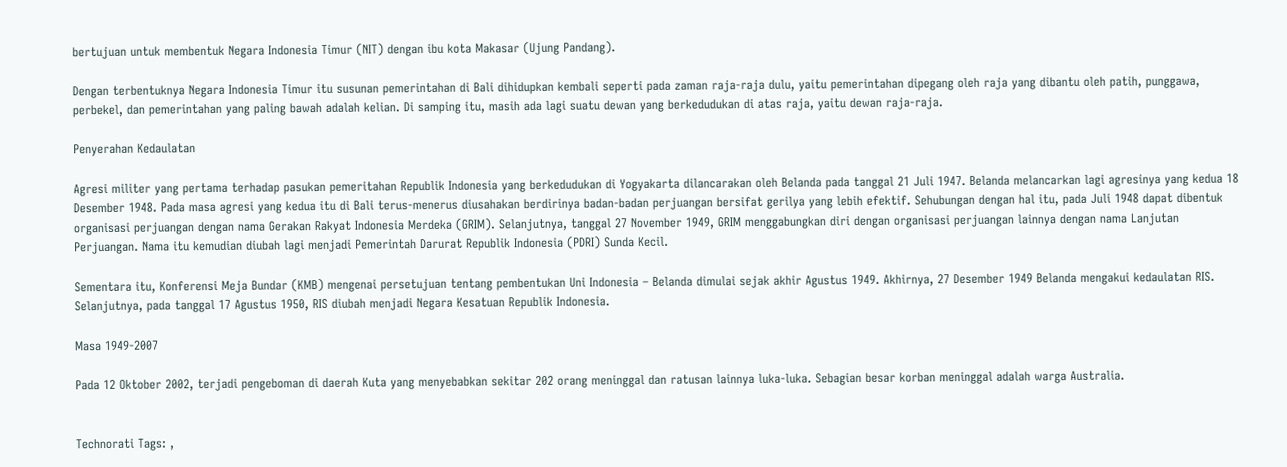bertujuan untuk membentuk Negara Indonesia Timur (NIT) dengan ibu kota Makasar (Ujung Pandang).

Dengan terbentuknya Negara Indonesia Timur itu susunan pemerintahan di Bali dihidupkan kembali seperti pada zaman raja-raja dulu, yaitu pemerintahan dipegang oleh raja yang dibantu oleh patih, punggawa, perbekel, dan pemerintahan yang paling bawah adalah kelian. Di samping itu, masih ada lagi suatu dewan yang berkedudukan di atas raja, yaitu dewan raja-raja.

Penyerahan Kedaulatan

Agresi militer yang pertama terhadap pasukan pemeritahan Republik Indonesia yang berkedudukan di Yogyakarta dilancarakan oleh Belanda pada tanggal 21 Juli 1947. Belanda melancarkan lagi agresinya yang kedua 18 Desember 1948. Pada masa agresi yang kedua itu di Bali terus-menerus diusahakan berdirinya badan-badan perjuangan bersifat gerilya yang lebih efektif. Sehubungan dengan hal itu, pada Juli 1948 dapat dibentuk organisasi perjuangan dengan nama Gerakan Rakyat Indonesia Merdeka (GRIM). Selanjutnya, tanggal 27 November 1949, GRIM menggabungkan diri dengan organisasi perjuangan lainnya dengan nama Lanjutan Perjuangan. Nama itu kemudian diubah lagi menjadi Pemerintah Darurat Republik Indonesia (PDRI) Sunda Kecil.

Sementara itu, Konferensi Meja Bundar (KMB) mengenai persetujuan tentang pembentukan Uni Indonesia – Belanda dimulai sejak akhir Agustus 1949. Akhirnya, 27 Desember 1949 Belanda mengakui kedaulatan RIS. Selanjutnya, pada tanggal 17 Agustus 1950, RIS diubah menjadi Negara Kesatuan Republik Indonesia.

Masa 1949-2007

Pada 12 Oktober 2002, terjadi pengeboman di daerah Kuta yang menyebabkan sekitar 202 orang meninggal dan ratusan lainnya luka-luka. Sebagian besar korban meninggal adalah warga Australia.


Technorati Tags: ,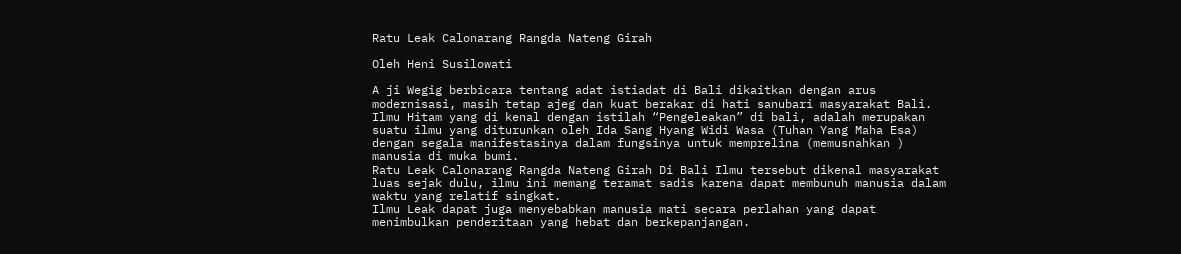Ratu Leak Calonarang Rangda Nateng Girah

Oleh Heni Susilowati

A ji Wegig berbicara tentang adat istiadat di Bali dikaitkan dengan arus modernisasi, masih tetap ajeg dan kuat berakar di hati sanubari masyarakat Bali.
Ilmu Hitam yang di kenal dengan istilah “Pengeleakan” di bali, adalah merupakan suatu ilmu yang diturunkan oleh Ida Sang Hyang Widi Wasa (Tuhan Yang Maha Esa) dengan segala manifestasinya dalam fungsinya untuk memprelina (memusnahkan ) manusia di muka bumi.
Ratu Leak Calonarang Rangda Nateng Girah Di Bali Ilmu tersebut dikenal masyarakat luas sejak dulu, ilmu ini memang teramat sadis karena dapat membunuh manusia dalam waktu yang relatif singkat.
Ilmu Leak dapat juga menyebabkan manusia mati secara perlahan yang dapat menimbulkan penderitaan yang hebat dan berkepanjangan.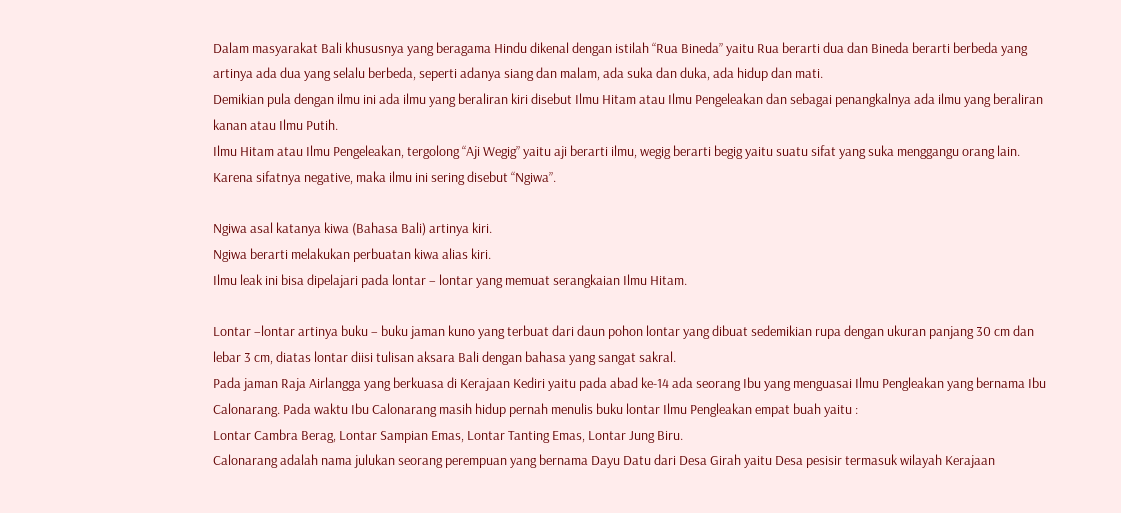Dalam masyarakat Bali khususnya yang beragama Hindu dikenal dengan istilah “Rua Bineda” yaitu Rua berarti dua dan Bineda berarti berbeda yang artinya ada dua yang selalu berbeda, seperti adanya siang dan malam, ada suka dan duka, ada hidup dan mati.
Demikian pula dengan ilmu ini ada ilmu yang beraliran kiri disebut Ilmu Hitam atau Ilmu Pengeleakan dan sebagai penangkalnya ada ilmu yang beraliran kanan atau Ilmu Putih.
Ilmu Hitam atau Ilmu Pengeleakan, tergolong “Aji Wegig” yaitu aji berarti ilmu, wegig berarti begig yaitu suatu sifat yang suka menggangu orang lain.
Karena sifatnya negative, maka ilmu ini sering disebut “Ngiwa”.

Ngiwa asal katanya kiwa (Bahasa Bali) artinya kiri.
Ngiwa berarti melakukan perbuatan kiwa alias kiri.
Ilmu leak ini bisa dipelajari pada lontar – lontar yang memuat serangkaian Ilmu Hitam.

Lontar –lontar artinya buku – buku jaman kuno yang terbuat dari daun pohon lontar yang dibuat sedemikian rupa dengan ukuran panjang 30 cm dan lebar 3 cm, diatas lontar diisi tulisan aksara Bali dengan bahasa yang sangat sakral.
Pada jaman Raja Airlangga yang berkuasa di Kerajaan Kediri yaitu pada abad ke-14 ada seorang Ibu yang menguasai Ilmu Pengleakan yang bernama Ibu Calonarang. Pada waktu Ibu Calonarang masih hidup pernah menulis buku lontar Ilmu Pengleakan empat buah yaitu :
Lontar Cambra Berag, Lontar Sampian Emas, Lontar Tanting Emas, Lontar Jung Biru.
Calonarang adalah nama julukan seorang perempuan yang bernama Dayu Datu dari Desa Girah yaitu Desa pesisir termasuk wilayah Kerajaan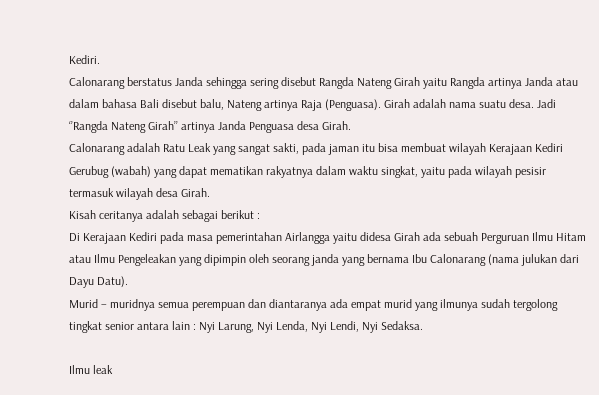Kediri.
Calonarang berstatus Janda sehingga sering disebut Rangda Nateng Girah yaitu Rangda artinya Janda atau dalam bahasa Bali disebut balu, Nateng artinya Raja (Penguasa). Girah adalah nama suatu desa. Jadi ‘’Rangda Nateng Girah’’ artinya Janda Penguasa desa Girah.
Calonarang adalah Ratu Leak yang sangat sakti, pada jaman itu bisa membuat wilayah Kerajaan Kediri Gerubug (wabah) yang dapat mematikan rakyatnya dalam waktu singkat, yaitu pada wilayah pesisir termasuk wilayah desa Girah.
Kisah ceritanya adalah sebagai berikut :
Di Kerajaan Kediri pada masa pemerintahan Airlangga yaitu didesa Girah ada sebuah Perguruan Ilmu Hitam atau Ilmu Pengeleakan yang dipimpin oleh seorang janda yang bernama Ibu Calonarang (nama julukan dari Dayu Datu).
Murid – muridnya semua perempuan dan diantaranya ada empat murid yang ilmunya sudah tergolong tingkat senior antara lain : Nyi Larung, Nyi Lenda, Nyi Lendi, Nyi Sedaksa.

Ilmu leak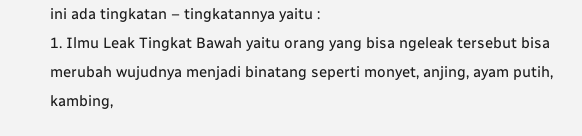ini ada tingkatan – tingkatannya yaitu :
1. Ilmu Leak Tingkat Bawah yaitu orang yang bisa ngeleak tersebut bisa merubah wujudnya menjadi binatang seperti monyet, anjing, ayam putih, kambing,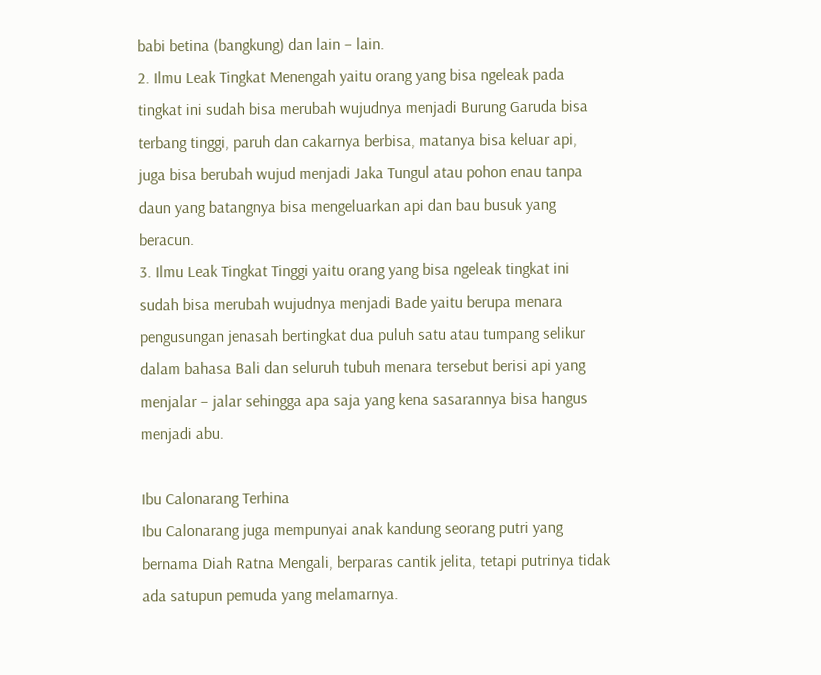babi betina (bangkung) dan lain – lain.
2. Ilmu Leak Tingkat Menengah yaitu orang yang bisa ngeleak pada tingkat ini sudah bisa merubah wujudnya menjadi Burung Garuda bisa terbang tinggi, paruh dan cakarnya berbisa, matanya bisa keluar api, juga bisa berubah wujud menjadi Jaka Tungul atau pohon enau tanpa daun yang batangnya bisa mengeluarkan api dan bau busuk yang beracun.
3. Ilmu Leak Tingkat Tinggi yaitu orang yang bisa ngeleak tingkat ini sudah bisa merubah wujudnya menjadi Bade yaitu berupa menara pengusungan jenasah bertingkat dua puluh satu atau tumpang selikur dalam bahasa Bali dan seluruh tubuh menara tersebut berisi api yang menjalar – jalar sehingga apa saja yang kena sasarannya bisa hangus menjadi abu.

Ibu Calonarang Terhina
Ibu Calonarang juga mempunyai anak kandung seorang putri yang bernama Diah Ratna Mengali, berparas cantik jelita, tetapi putrinya tidak ada satupun pemuda yang melamarnya.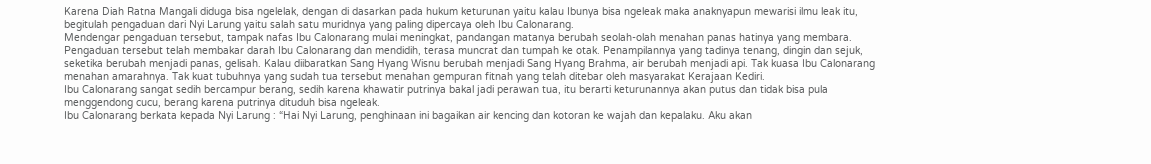Karena Diah Ratna Mangali diduga bisa ngelelak, dengan di dasarkan pada hukum keturunan yaitu kalau Ibunya bisa ngeleak maka anaknyapun mewarisi ilmu leak itu, begitulah pengaduan dari Nyi Larung yaitu salah satu muridnya yang paling dipercaya oleh Ibu Calonarang.
Mendengar pengaduan tersebut, tampak nafas Ibu Calonarang mulai meningkat, pandangan matanya berubah seolah-olah menahan panas hatinya yang membara. Pengaduan tersebut telah membakar darah Ibu Calonarang dan mendidih, terasa muncrat dan tumpah ke otak. Penampilannya yang tadinya tenang, dingin dan sejuk, seketika berubah menjadi panas, gelisah. Kalau diibaratkan Sang Hyang Wisnu berubah menjadi Sang Hyang Brahma, air berubah menjadi api. Tak kuasa Ibu Calonarang menahan amarahnya. Tak kuat tubuhnya yang sudah tua tersebut menahan gempuran fitnah yang telah ditebar oleh masyarakat Kerajaan Kediri.
Ibu Calonarang sangat sedih bercampur berang, sedih karena khawatir putrinya bakal jadi perawan tua, itu berarti keturunannya akan putus dan tidak bisa pula menggendong cucu, berang karena putrinya dituduh bisa ngeleak.
Ibu Calonarang berkata kepada Nyi Larung : “Hai Nyi Larung, penghinaan ini bagaikan air kencing dan kotoran ke wajah dan kepalaku. Aku akan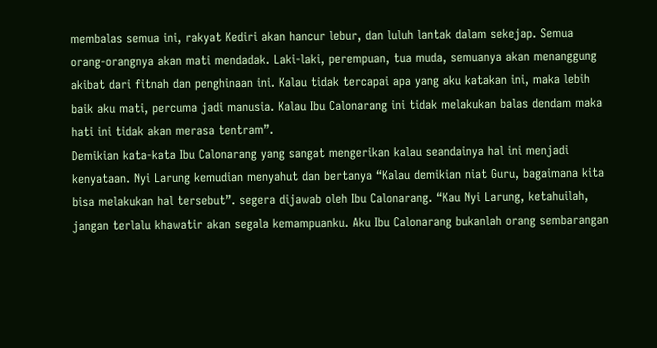membalas semua ini, rakyat Kediri akan hancur lebur, dan luluh lantak dalam sekejap. Semua orang-orangnya akan mati mendadak. Laki-laki, perempuan, tua muda, semuanya akan menanggung akibat dari fitnah dan penghinaan ini. Kalau tidak tercapai apa yang aku katakan ini, maka lebih baik aku mati, percuma jadi manusia. Kalau Ibu Calonarang ini tidak melakukan balas dendam maka hati ini tidak akan merasa tentram”.
Demikian kata-kata Ibu Calonarang yang sangat mengerikan kalau seandainya hal ini menjadi kenyataan. Nyi Larung kemudian menyahut dan bertanya “Kalau demikian niat Guru, bagaimana kita bisa melakukan hal tersebut”. segera dijawab oleh Ibu Calonarang. “Kau Nyi Larung, ketahuilah, jangan terlalu khawatir akan segala kemampuanku. Aku Ibu Calonarang bukanlah orang sembarangan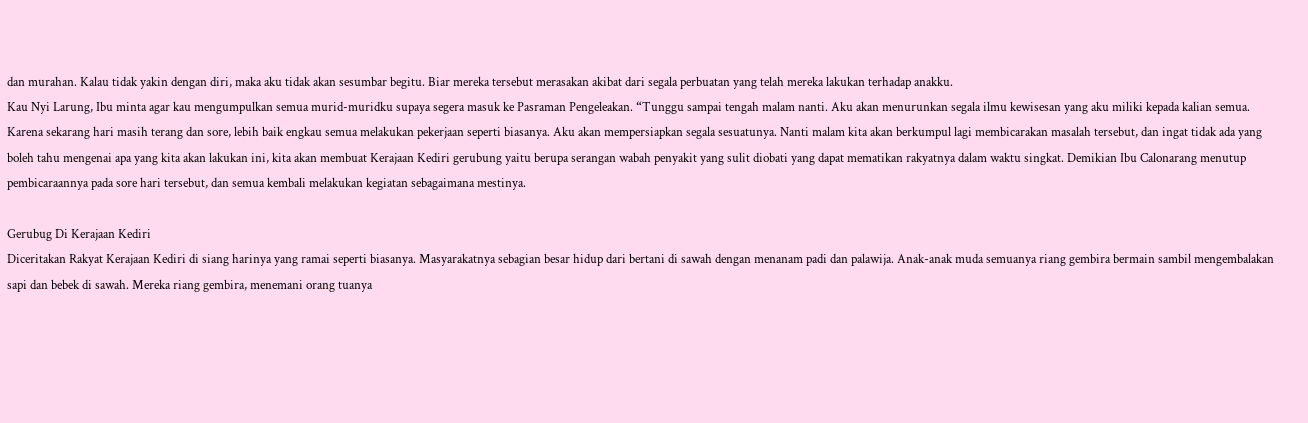dan murahan. Kalau tidak yakin dengan diri, maka aku tidak akan sesumbar begitu. Biar mereka tersebut merasakan akibat dari segala perbuatan yang telah mereka lakukan terhadap anakku.
Kau Nyi Larung, Ibu minta agar kau mengumpulkan semua murid-muridku supaya segera masuk ke Pasraman Pengeleakan. “Tunggu sampai tengah malam nanti. Aku akan menurunkan segala ilmu kewisesan yang aku miliki kepada kalian semua. Karena sekarang hari masih terang dan sore, lebih baik engkau semua melakukan pekerjaan seperti biasanya. Aku akan mempersiapkan segala sesuatunya. Nanti malam kita akan berkumpul lagi membicarakan masalah tersebut, dan ingat tidak ada yang boleh tahu mengenai apa yang kita akan lakukan ini, kita akan membuat Kerajaan Kediri gerubung yaitu berupa serangan wabah penyakit yang sulit diobati yang dapat mematikan rakyatnya dalam waktu singkat. Demikian Ibu Calonarang menutup pembicaraannya pada sore hari tersebut, dan semua kembali melakukan kegiatan sebagaimana mestinya.

Gerubug Di Kerajaan Kediri
Diceritakan Rakyat Kerajaan Kediri di siang harinya yang ramai seperti biasanya. Masyarakatnya sebagian besar hidup dari bertani di sawah dengan menanam padi dan palawija. Anak-anak muda semuanya riang gembira bermain sambil mengembalakan sapi dan bebek di sawah. Mereka riang gembira, menemani orang tuanya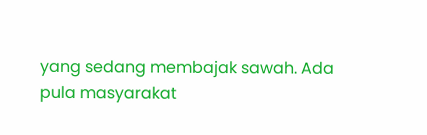yang sedang membajak sawah. Ada pula masyarakat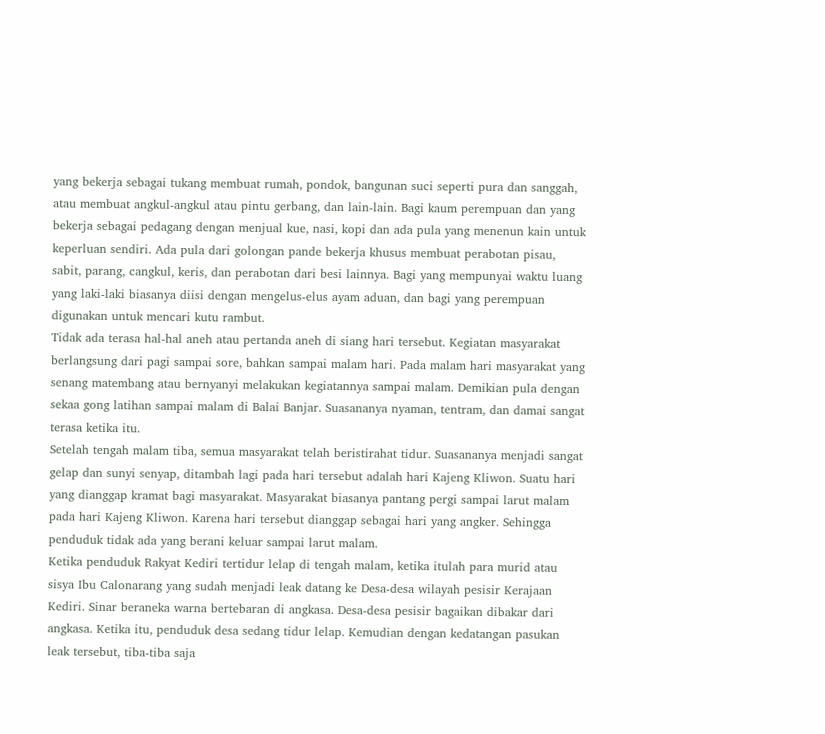yang bekerja sebagai tukang membuat rumah, pondok, bangunan suci seperti pura dan sanggah, atau membuat angkul-angkul atau pintu gerbang, dan lain-lain. Bagi kaum perempuan dan yang bekerja sebagai pedagang dengan menjual kue, nasi, kopi dan ada pula yang menenun kain untuk keperluan sendiri. Ada pula dari golongan pande bekerja khusus membuat perabotan pisau, sabit, parang, cangkul, keris, dan perabotan dari besi lainnya. Bagi yang mempunyai waktu luang yang laki-laki biasanya diisi dengan mengelus-elus ayam aduan, dan bagi yang perempuan digunakan untuk mencari kutu rambut.
Tidak ada terasa hal-hal aneh atau pertanda aneh di siang hari tersebut. Kegiatan masyarakat berlangsung dari pagi sampai sore, bahkan sampai malam hari. Pada malam hari masyarakat yang senang matembang atau bernyanyi melakukan kegiatannya sampai malam. Demikian pula dengan sekaa gong latihan sampai malam di Balai Banjar. Suasananya nyaman, tentram, dan damai sangat terasa ketika itu.
Setelah tengah malam tiba, semua masyarakat telah beristirahat tidur. Suasananya menjadi sangat gelap dan sunyi senyap, ditambah lagi pada hari tersebut adalah hari Kajeng Kliwon. Suatu hari yang dianggap kramat bagi masyarakat. Masyarakat biasanya pantang pergi sampai larut malam pada hari Kajeng Kliwon. Karena hari tersebut dianggap sebagai hari yang angker. Sehingga penduduk tidak ada yang berani keluar sampai larut malam.
Ketika penduduk Rakyat Kediri tertidur lelap di tengah malam, ketika itulah para murid atau sisya Ibu Calonarang yang sudah menjadi leak datang ke Desa-desa wilayah pesisir Kerajaan Kediri. Sinar beraneka warna bertebaran di angkasa. Desa-desa pesisir bagaikan dibakar dari angkasa. Ketika itu, penduduk desa sedang tidur lelap. Kemudian dengan kedatangan pasukan leak tersebut, tiba-tiba saja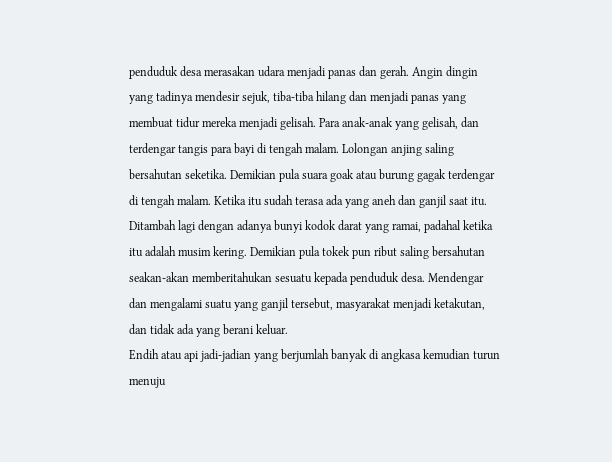penduduk desa merasakan udara menjadi panas dan gerah. Angin dingin yang tadinya mendesir sejuk, tiba-tiba hilang dan menjadi panas yang membuat tidur mereka menjadi gelisah. Para anak-anak yang gelisah, dan terdengar tangis para bayi di tengah malam. Lolongan anjing saling bersahutan seketika. Demikian pula suara goak atau burung gagak terdengar di tengah malam. Ketika itu sudah terasa ada yang aneh dan ganjil saat itu. Ditambah lagi dengan adanya bunyi kodok darat yang ramai, padahal ketika itu adalah musim kering. Demikian pula tokek pun ribut saling bersahutan seakan-akan memberitahukan sesuatu kepada penduduk desa. Mendengar dan mengalami suatu yang ganjil tersebut, masyarakat menjadi ketakutan, dan tidak ada yang berani keluar.
Endih atau api jadi-jadian yang berjumlah banyak di angkasa kemudian turun menuju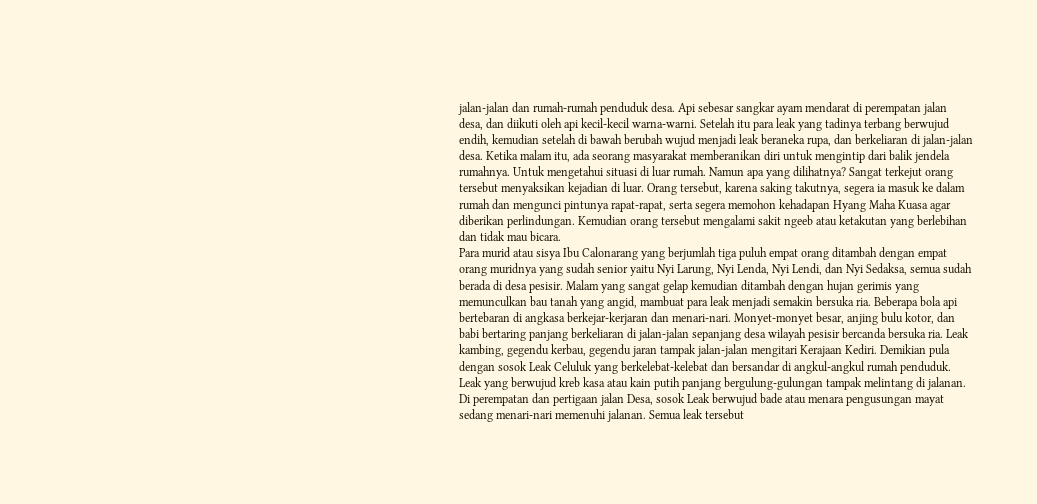jalan-jalan dan rumah-rumah penduduk desa. Api sebesar sangkar ayam mendarat di perempatan jalan desa, dan diikuti oleh api kecil-kecil warna-warni. Setelah itu para leak yang tadinya terbang berwujud endih, kemudian setelah di bawah berubah wujud menjadi leak beraneka rupa, dan berkeliaran di jalan-jalan desa. Ketika malam itu, ada seorang masyarakat memberanikan diri untuk mengintip dari balik jendela rumahnya. Untuk mengetahui situasi di luar rumah. Namun apa yang dilihatnya? Sangat terkejut orang tersebut menyaksikan kejadian di luar. Orang tersebut, karena saking takutnya, segera ia masuk ke dalam rumah dan mengunci pintunya rapat-rapat, serta segera memohon kehadapan Hyang Maha Kuasa agar diberikan perlindungan. Kemudian orang tersebut mengalami sakit ngeeb atau ketakutan yang berlebihan dan tidak mau bicara.
Para murid atau sisya Ibu Calonarang yang berjumlah tiga puluh empat orang ditambah dengan empat orang muridnya yang sudah senior yaitu Nyi Larung, Nyi Lenda, Nyi Lendi, dan Nyi Sedaksa, semua sudah berada di desa pesisir. Malam yang sangat gelap kemudian ditambah dengan hujan gerimis yang memunculkan bau tanah yang angid, mambuat para leak menjadi semakin bersuka ria. Beberapa bola api bertebaran di angkasa berkejar-kerjaran dan menari-nari. Monyet-monyet besar, anjing bulu kotor, dan babi bertaring panjang berkeliaran di jalan-jalan sepanjang desa wilayah pesisir bercanda bersuka ria. Leak kambing, gegendu kerbau, gegendu jaran tampak jalan-jalan mengitari Kerajaan Kediri. Demikian pula dengan sosok Leak Celuluk yang berkelebat-kelebat dan bersandar di angkul-angkul rumah penduduk. Leak yang berwujud kreb kasa atau kain putih panjang bergulung-gulungan tampak melintang di jalanan. Di perempatan dan pertigaan jalan Desa, sosok Leak berwujud bade atau menara pengusungan mayat sedang menari-nari memenuhi jalanan. Semua leak tersebut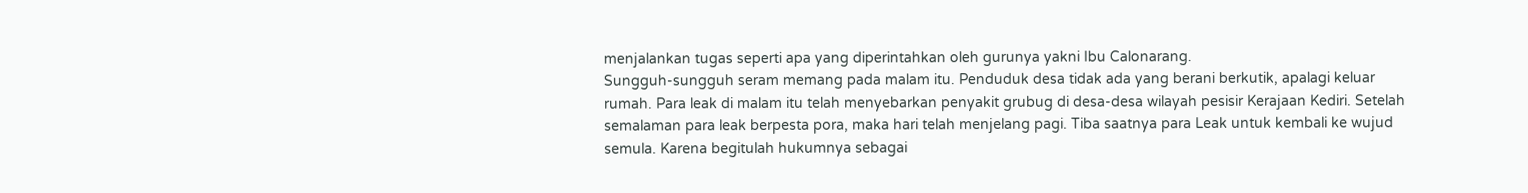menjalankan tugas seperti apa yang diperintahkan oleh gurunya yakni Ibu Calonarang.
Sungguh-sungguh seram memang pada malam itu. Penduduk desa tidak ada yang berani berkutik, apalagi keluar rumah. Para leak di malam itu telah menyebarkan penyakit grubug di desa-desa wilayah pesisir Kerajaan Kediri. Setelah semalaman para leak berpesta pora, maka hari telah menjelang pagi. Tiba saatnya para Leak untuk kembali ke wujud semula. Karena begitulah hukumnya sebagai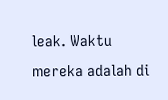leak. Waktu mereka adalah di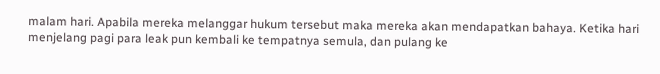malam hari. Apabila mereka melanggar hukum tersebut maka mereka akan mendapatkan bahaya. Ketika hari menjelang pagi para leak pun kembali ke tempatnya semula, dan pulang ke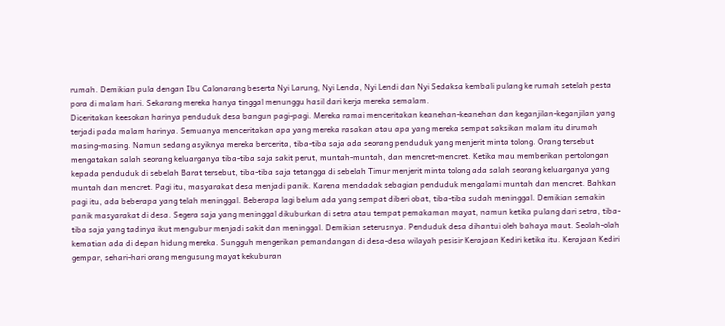rumah. Demikian pula dengan Ibu Calonarang beserta Nyi Larung, Nyi Lenda, Nyi Lendi dan Nyi Sedaksa kembali pulang ke rumah setelah pesta pora di malam hari. Sekarang mereka hanya tinggal menunggu hasil dari kerja mereka semalam.
Diceritakan keesokan harinya penduduk desa bangun pagi-pagi. Mereka ramai menceritakan keanehan-keanehan dan keganjilan-keganjilan yang terjadi pada malam harinya. Semuanya menceritakan apa yang mereka rasakan atau apa yang mereka sempat saksikan malam itu dirumah masing-masing. Namun sedang asyiknya mereka bercerita, tiba-tiba saja ada seorang penduduk yang menjerit minta tolong. Orang tersebut mengatakan salah seorang keluarganya tiba-tiba saja sakit perut, muntah-muntah, dan mencret-mencret. Ketika mau memberikan pertolongan kepada penduduk di sebelah Barat tersebut, tiba-tiba saja tetangga di sebelah Timur menjerit minta tolong ada salah seorang keluarganya yang muntah dan mencret. Pagi itu, masyarakat desa menjadi panik. Karena mendadak sebagian penduduk mengalami muntah dan mencret. Bahkan pagi itu, ada beberapa yang telah meninggal. Beberapa lagi belum ada yang sempat diberi obat, tiba-tiba sudah meninggal. Demikian semakin panik masyarakat di desa. Segera saja yang meninggal dikuburkan di setra atau tempat pemakaman mayat, namun ketika pulang dari setra, tiba-tiba saja yang tadinya ikut mengubur menjadi sakit dan meninggal. Demikian seterusnya. Penduduk desa dihantui oleh bahaya maut. Seolah-olah kematian ada di depan hidung mereka. Sungguh mengerikan pemandangan di desa-desa wilayah pesisir Kerajaan Kediri ketika itu. Kerajaan Kediri gempar, sehari-hari orang mengusung mayat kekuburan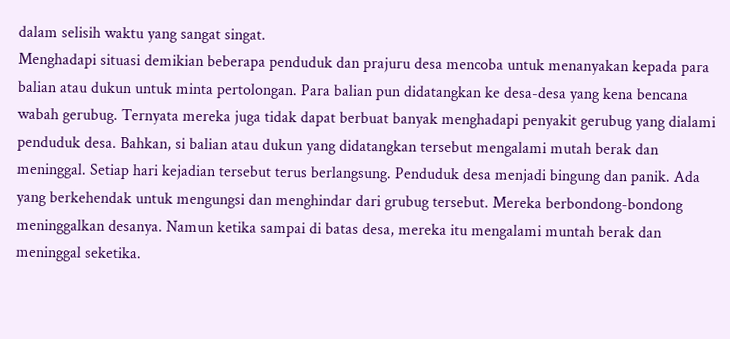dalam selisih waktu yang sangat singat.
Menghadapi situasi demikian beberapa penduduk dan prajuru desa mencoba untuk menanyakan kepada para balian atau dukun untuk minta pertolongan. Para balian pun didatangkan ke desa-desa yang kena bencana wabah gerubug. Ternyata mereka juga tidak dapat berbuat banyak menghadapi penyakit gerubug yang dialami penduduk desa. Bahkan, si balian atau dukun yang didatangkan tersebut mengalami mutah berak dan meninggal. Setiap hari kejadian tersebut terus berlangsung. Penduduk desa menjadi bingung dan panik. Ada yang berkehendak untuk mengungsi dan menghindar dari grubug tersebut. Mereka berbondong-bondong meninggalkan desanya. Namun ketika sampai di batas desa, mereka itu mengalami muntah berak dan meninggal seketika.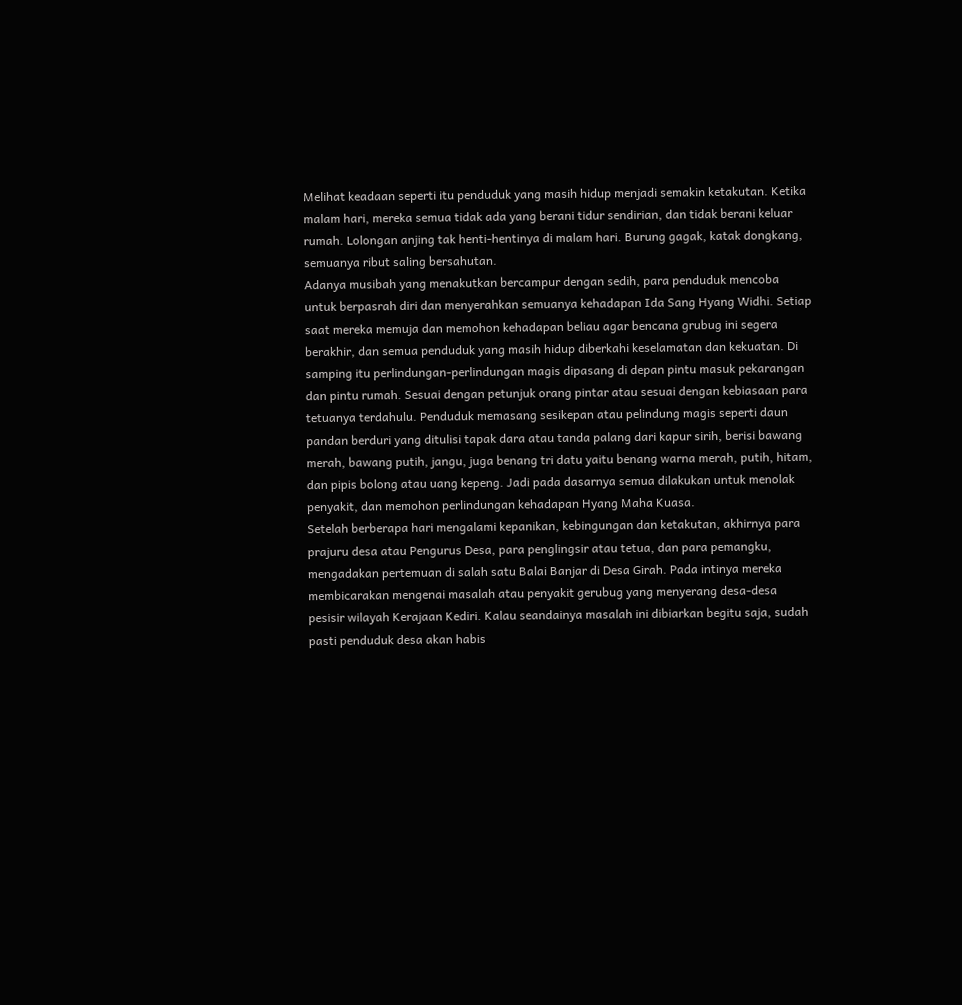Melihat keadaan seperti itu penduduk yang masih hidup menjadi semakin ketakutan. Ketika malam hari, mereka semua tidak ada yang berani tidur sendirian, dan tidak berani keluar rumah. Lolongan anjing tak henti-hentinya di malam hari. Burung gagak, katak dongkang, semuanya ribut saling bersahutan.
Adanya musibah yang menakutkan bercampur dengan sedih, para penduduk mencoba untuk berpasrah diri dan menyerahkan semuanya kehadapan Ida Sang Hyang Widhi. Setiap saat mereka memuja dan memohon kehadapan beliau agar bencana grubug ini segera berakhir, dan semua penduduk yang masih hidup diberkahi keselamatan dan kekuatan. Di samping itu perlindungan-perlindungan magis dipasang di depan pintu masuk pekarangan dan pintu rumah. Sesuai dengan petunjuk orang pintar atau sesuai dengan kebiasaan para tetuanya terdahulu. Penduduk memasang sesikepan atau pelindung magis seperti daun pandan berduri yang ditulisi tapak dara atau tanda palang dari kapur sirih, berisi bawang merah, bawang putih, jangu, juga benang tri datu yaitu benang warna merah, putih, hitam, dan pipis bolong atau uang kepeng. Jadi pada dasarnya semua dilakukan untuk menolak penyakit, dan memohon perlindungan kehadapan Hyang Maha Kuasa.
Setelah berberapa hari mengalami kepanikan, kebingungan dan ketakutan, akhirnya para prajuru desa atau Pengurus Desa, para penglingsir atau tetua, dan para pemangku, mengadakan pertemuan di salah satu Balai Banjar di Desa Girah. Pada intinya mereka membicarakan mengenai masalah atau penyakit gerubug yang menyerang desa-desa pesisir wilayah Kerajaan Kediri. Kalau seandainya masalah ini dibiarkan begitu saja, sudah pasti penduduk desa akan habis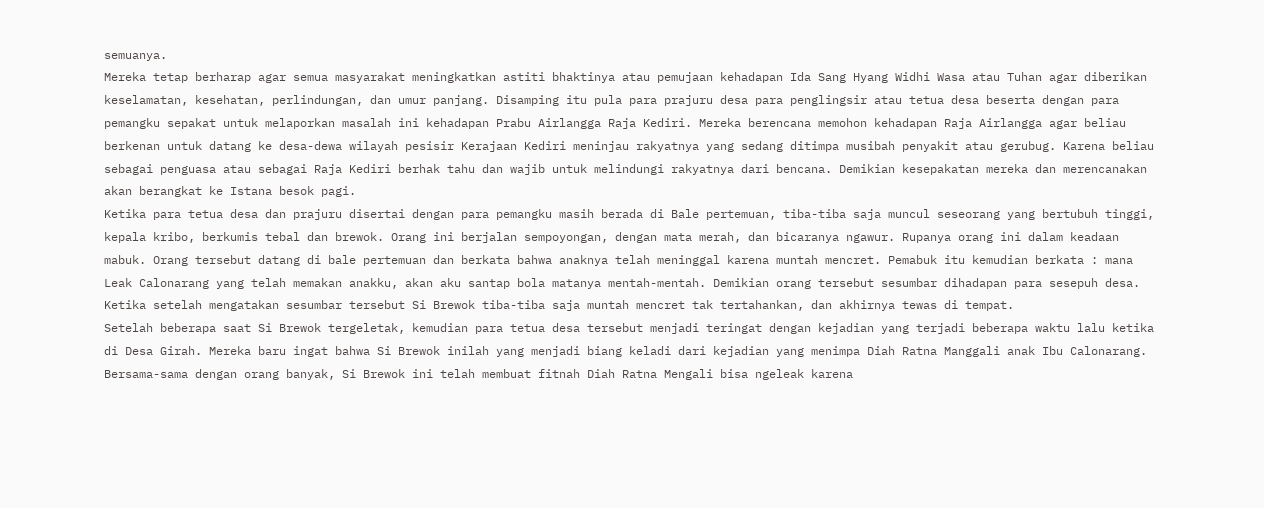semuanya.
Mereka tetap berharap agar semua masyarakat meningkatkan astiti bhaktinya atau pemujaan kehadapan Ida Sang Hyang Widhi Wasa atau Tuhan agar diberikan keselamatan, kesehatan, perlindungan, dan umur panjang. Disamping itu pula para prajuru desa para penglingsir atau tetua desa beserta dengan para pemangku sepakat untuk melaporkan masalah ini kehadapan Prabu Airlangga Raja Kediri. Mereka berencana memohon kehadapan Raja Airlangga agar beliau berkenan untuk datang ke desa-dewa wilayah pesisir Kerajaan Kediri meninjau rakyatnya yang sedang ditimpa musibah penyakit atau gerubug. Karena beliau sebagai penguasa atau sebagai Raja Kediri berhak tahu dan wajib untuk melindungi rakyatnya dari bencana. Demikian kesepakatan mereka dan merencanakan akan berangkat ke Istana besok pagi.
Ketika para tetua desa dan prajuru disertai dengan para pemangku masih berada di Bale pertemuan, tiba-tiba saja muncul seseorang yang bertubuh tinggi, kepala kribo, berkumis tebal dan brewok. Orang ini berjalan sempoyongan, dengan mata merah, dan bicaranya ngawur. Rupanya orang ini dalam keadaan mabuk. Orang tersebut datang di bale pertemuan dan berkata bahwa anaknya telah meninggal karena muntah mencret. Pemabuk itu kemudian berkata : mana Leak Calonarang yang telah memakan anakku, akan aku santap bola matanya mentah-mentah. Demikian orang tersebut sesumbar dihadapan para sesepuh desa. Ketika setelah mengatakan sesumbar tersebut Si Brewok tiba-tiba saja muntah mencret tak tertahankan, dan akhirnya tewas di tempat.
Setelah beberapa saat Si Brewok tergeletak, kemudian para tetua desa tersebut menjadi teringat dengan kejadian yang terjadi beberapa waktu lalu ketika di Desa Girah. Mereka baru ingat bahwa Si Brewok inilah yang menjadi biang keladi dari kejadian yang menimpa Diah Ratna Manggali anak Ibu Calonarang. Bersama-sama dengan orang banyak, Si Brewok ini telah membuat fitnah Diah Ratna Mengali bisa ngeleak karena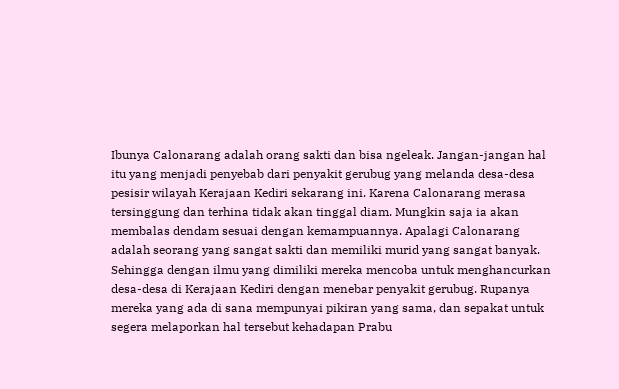Ibunya Calonarang adalah orang sakti dan bisa ngeleak. Jangan-jangan hal itu yang menjadi penyebab dari penyakit gerubug yang melanda desa-desa pesisir wilayah Kerajaan Kediri sekarang ini. Karena Calonarang merasa tersinggung dan terhina tidak akan tinggal diam. Mungkin saja ia akan membalas dendam sesuai dengan kemampuannya. Apalagi Calonarang adalah seorang yang sangat sakti dan memiliki murid yang sangat banyak. Sehingga dengan ilmu yang dimiliki mereka mencoba untuk menghancurkan desa-desa di Kerajaan Kediri dengan menebar penyakit gerubug. Rupanya mereka yang ada di sana mempunyai pikiran yang sama, dan sepakat untuk segera melaporkan hal tersebut kehadapan Prabu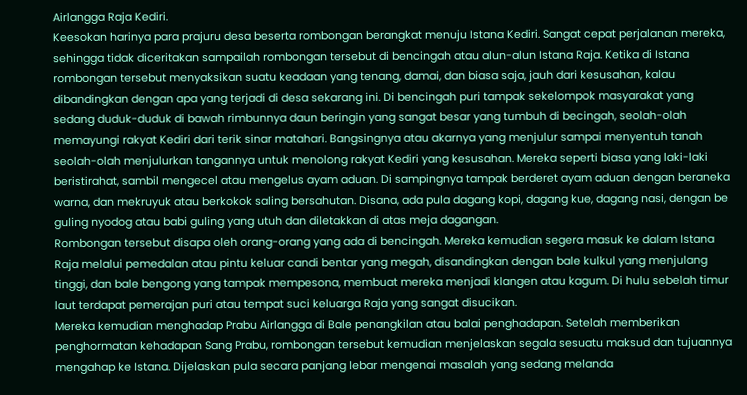Airlangga Raja Kediri.
Keesokan harinya para prajuru desa beserta rombongan berangkat menuju Istana Kediri. Sangat cepat perjalanan mereka, sehingga tidak diceritakan sampailah rombongan tersebut di bencingah atau alun-alun Istana Raja. Ketika di Istana rombongan tersebut menyaksikan suatu keadaan yang tenang, damai, dan biasa saja, jauh dari kesusahan, kalau dibandingkan dengan apa yang terjadi di desa sekarang ini. Di bencingah puri tampak sekelompok masyarakat yang sedang duduk-duduk di bawah rimbunnya daun beringin yang sangat besar yang tumbuh di becingah, seolah-olah memayungi rakyat Kediri dari terik sinar matahari. Bangsingnya atau akarnya yang menjulur sampai menyentuh tanah seolah-olah menjulurkan tangannya untuk menolong rakyat Kediri yang kesusahan. Mereka seperti biasa yang laki-laki beristirahat, sambil mengecel atau mengelus ayam aduan. Di sampingnya tampak berderet ayam aduan dengan beraneka warna, dan mekruyuk atau berkokok saling bersahutan. Disana, ada pula dagang kopi, dagang kue, dagang nasi, dengan be guling nyodog atau babi guling yang utuh dan diletakkan di atas meja dagangan.
Rombongan tersebut disapa oleh orang-orang yang ada di bencingah. Mereka kemudian segera masuk ke dalam Istana Raja melalui pemedalan atau pintu keluar candi bentar yang megah, disandingkan dengan bale kulkul yang menjulang tinggi, dan bale bengong yang tampak mempesona, membuat mereka menjadi klangen atau kagum. Di hulu sebelah timur laut terdapat pemerajan puri atau tempat suci keluarga Raja yang sangat disucikan.
Mereka kemudian menghadap Prabu Airlangga di Bale penangkilan atau balai penghadapan. Setelah memberikan penghormatan kehadapan Sang Prabu, rombongan tersebut kemudian menjelaskan segala sesuatu maksud dan tujuannya mengahap ke Istana. Dijelaskan pula secara panjang lebar mengenai masalah yang sedang melanda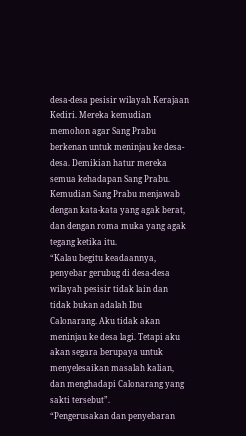desa-desa pesisir wilayah Kerajaan Kediri. Mereka kemudian memohon agar Sang Prabu berkenan untuk meninjau ke desa-desa. Demikian hatur mereka semua kehadapan Sang Prabu. Kemudian Sang Prabu menjawab dengan kata-kata yang agak berat, dan dengan roma muka yang agak tegang ketika itu.
“Kalau begitu keadaannya, penyebar gerubug di desa-desa wilayah pesisir tidak lain dan tidak bukan adalah Ibu Calonarang. Aku tidak akan meninjau ke desa lagi. Tetapi aku akan segara berupaya untuk menyelesaikan masalah kalian, dan menghadapi Calonarang yang sakti tersebut”.
“Pengerusakan dan penyebaran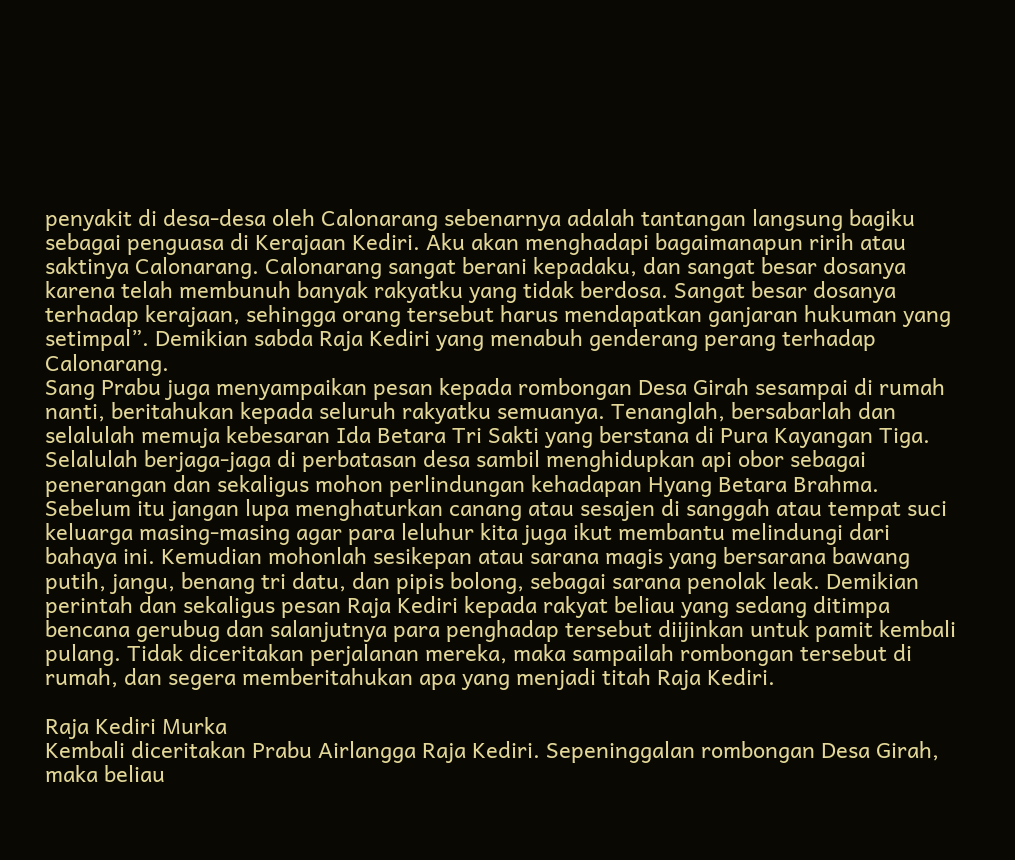penyakit di desa-desa oleh Calonarang sebenarnya adalah tantangan langsung bagiku sebagai penguasa di Kerajaan Kediri. Aku akan menghadapi bagaimanapun ririh atau saktinya Calonarang. Calonarang sangat berani kepadaku, dan sangat besar dosanya karena telah membunuh banyak rakyatku yang tidak berdosa. Sangat besar dosanya terhadap kerajaan, sehingga orang tersebut harus mendapatkan ganjaran hukuman yang setimpal”. Demikian sabda Raja Kediri yang menabuh genderang perang terhadap Calonarang.
Sang Prabu juga menyampaikan pesan kepada rombongan Desa Girah sesampai di rumah nanti, beritahukan kepada seluruh rakyatku semuanya. Tenanglah, bersabarlah dan selalulah memuja kebesaran Ida Betara Tri Sakti yang berstana di Pura Kayangan Tiga. Selalulah berjaga-jaga di perbatasan desa sambil menghidupkan api obor sebagai penerangan dan sekaligus mohon perlindungan kehadapan Hyang Betara Brahma. Sebelum itu jangan lupa menghaturkan canang atau sesajen di sanggah atau tempat suci keluarga masing-masing agar para leluhur kita juga ikut membantu melindungi dari bahaya ini. Kemudian mohonlah sesikepan atau sarana magis yang bersarana bawang putih, jangu, benang tri datu, dan pipis bolong, sebagai sarana penolak leak. Demikian perintah dan sekaligus pesan Raja Kediri kepada rakyat beliau yang sedang ditimpa bencana gerubug dan salanjutnya para penghadap tersebut diijinkan untuk pamit kembali pulang. Tidak diceritakan perjalanan mereka, maka sampailah rombongan tersebut di rumah, dan segera memberitahukan apa yang menjadi titah Raja Kediri.

Raja Kediri Murka
Kembali diceritakan Prabu Airlangga Raja Kediri. Sepeninggalan rombongan Desa Girah, maka beliau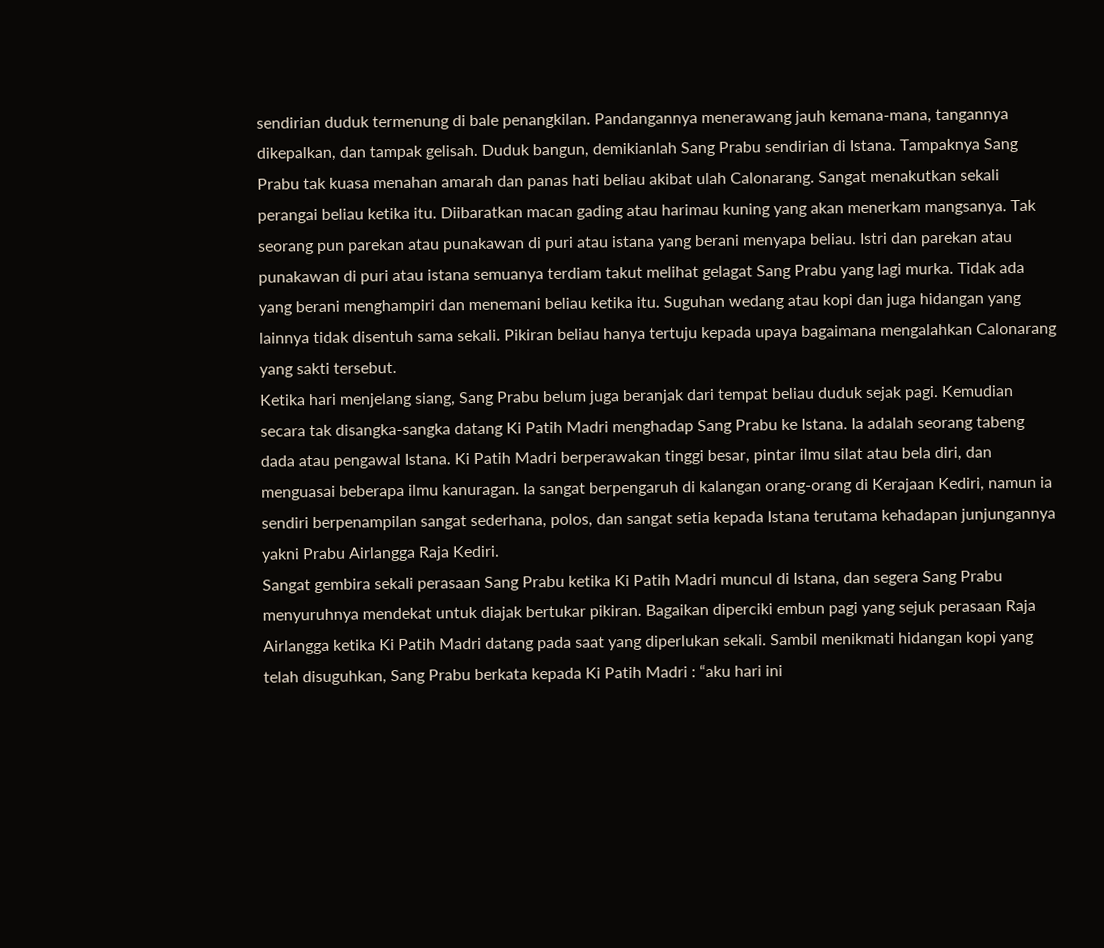sendirian duduk termenung di bale penangkilan. Pandangannya menerawang jauh kemana-mana, tangannya dikepalkan, dan tampak gelisah. Duduk bangun, demikianlah Sang Prabu sendirian di Istana. Tampaknya Sang Prabu tak kuasa menahan amarah dan panas hati beliau akibat ulah Calonarang. Sangat menakutkan sekali perangai beliau ketika itu. Diibaratkan macan gading atau harimau kuning yang akan menerkam mangsanya. Tak seorang pun parekan atau punakawan di puri atau istana yang berani menyapa beliau. Istri dan parekan atau punakawan di puri atau istana semuanya terdiam takut melihat gelagat Sang Prabu yang lagi murka. Tidak ada yang berani menghampiri dan menemani beliau ketika itu. Suguhan wedang atau kopi dan juga hidangan yang lainnya tidak disentuh sama sekali. Pikiran beliau hanya tertuju kepada upaya bagaimana mengalahkan Calonarang yang sakti tersebut.
Ketika hari menjelang siang, Sang Prabu belum juga beranjak dari tempat beliau duduk sejak pagi. Kemudian secara tak disangka-sangka datang Ki Patih Madri menghadap Sang Prabu ke Istana. Ia adalah seorang tabeng dada atau pengawal Istana. Ki Patih Madri berperawakan tinggi besar, pintar ilmu silat atau bela diri, dan menguasai beberapa ilmu kanuragan. Ia sangat berpengaruh di kalangan orang-orang di Kerajaan Kediri, namun ia sendiri berpenampilan sangat sederhana, polos, dan sangat setia kepada Istana terutama kehadapan junjungannya yakni Prabu Airlangga Raja Kediri.
Sangat gembira sekali perasaan Sang Prabu ketika Ki Patih Madri muncul di Istana, dan segera Sang Prabu menyuruhnya mendekat untuk diajak bertukar pikiran. Bagaikan diperciki embun pagi yang sejuk perasaan Raja Airlangga ketika Ki Patih Madri datang pada saat yang diperlukan sekali. Sambil menikmati hidangan kopi yang telah disuguhkan, Sang Prabu berkata kepada Ki Patih Madri : “aku hari ini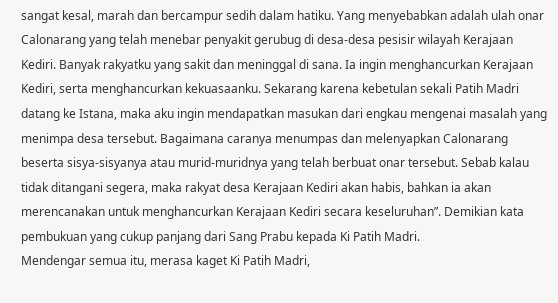sangat kesal, marah dan bercampur sedih dalam hatiku. Yang menyebabkan adalah ulah onar Calonarang yang telah menebar penyakit gerubug di desa-desa pesisir wilayah Kerajaan Kediri. Banyak rakyatku yang sakit dan meninggal di sana. Ia ingin menghancurkan Kerajaan Kediri, serta menghancurkan kekuasaanku. Sekarang karena kebetulan sekali Patih Madri datang ke Istana, maka aku ingin mendapatkan masukan dari engkau mengenai masalah yang menimpa desa tersebut. Bagaimana caranya menumpas dan melenyapkan Calonarang beserta sisya-sisyanya atau murid-muridnya yang telah berbuat onar tersebut. Sebab kalau tidak ditangani segera, maka rakyat desa Kerajaan Kediri akan habis, bahkan ia akan merencanakan untuk menghancurkan Kerajaan Kediri secara keseluruhan”. Demikian kata pembukuan yang cukup panjang dari Sang Prabu kepada Ki Patih Madri.
Mendengar semua itu, merasa kaget Ki Patih Madri,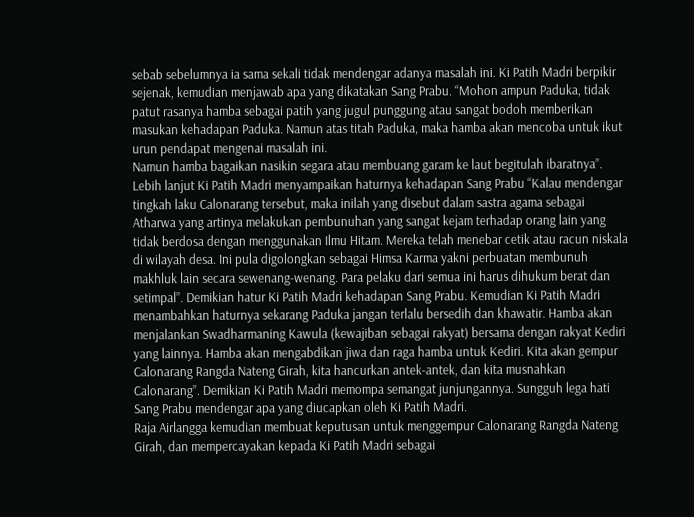sebab sebelumnya ia sama sekali tidak mendengar adanya masalah ini. Ki Patih Madri berpikir sejenak, kemudian menjawab apa yang dikatakan Sang Prabu. “Mohon ampun Paduka, tidak patut rasanya hamba sebagai patih yang jugul punggung atau sangat bodoh memberikan masukan kehadapan Paduka. Namun atas titah Paduka, maka hamba akan mencoba untuk ikut urun pendapat mengenai masalah ini.
Namun hamba bagaikan nasikin segara atau membuang garam ke laut begitulah ibaratnya”. Lebih lanjut Ki Patih Madri menyampaikan haturnya kehadapan Sang Prabu “Kalau mendengar tingkah laku Calonarang tersebut, maka inilah yang disebut dalam sastra agama sebagai Atharwa yang artinya melakukan pembunuhan yang sangat kejam terhadap orang lain yang tidak berdosa dengan menggunakan Ilmu Hitam. Mereka telah menebar cetik atau racun niskala di wilayah desa. Ini pula digolongkan sebagai Himsa Karma yakni perbuatan membunuh makhluk lain secara sewenang-wenang. Para pelaku dari semua ini harus dihukum berat dan setimpal”. Demikian hatur Ki Patih Madri kehadapan Sang Prabu. Kemudian Ki Patih Madri menambahkan haturnya sekarang Paduka jangan terlalu bersedih dan khawatir. Hamba akan menjalankan Swadharmaning Kawula (kewajiban sebagai rakyat) bersama dengan rakyat Kediri yang lainnya. Hamba akan mengabdikan jiwa dan raga hamba untuk Kediri. Kita akan gempur Calonarang Rangda Nateng Girah, kita hancurkan antek-antek, dan kita musnahkan Calonarang”. Demikian Ki Patih Madri memompa semangat junjungannya. Sungguh lega hati Sang Prabu mendengar apa yang diucapkan oleh Ki Patih Madri.
Raja Airlangga kemudian membuat keputusan untuk menggempur Calonarang Rangda Nateng Girah, dan mempercayakan kepada Ki Patih Madri sebagai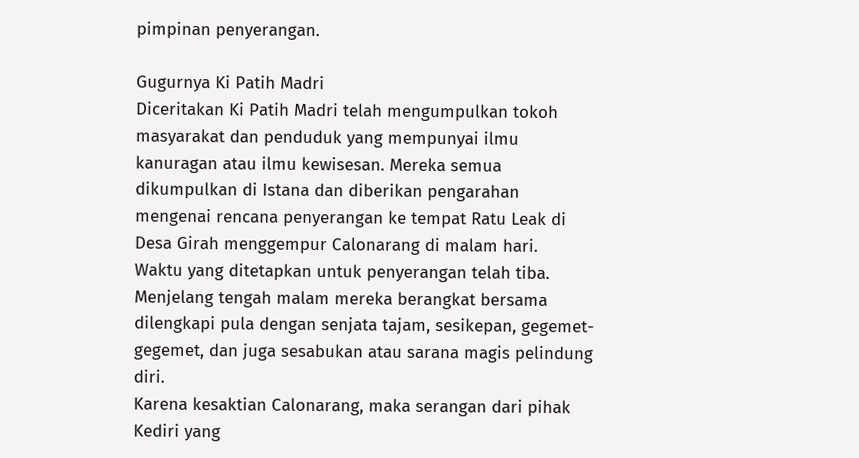pimpinan penyerangan.

Gugurnya Ki Patih Madri
Diceritakan Ki Patih Madri telah mengumpulkan tokoh masyarakat dan penduduk yang mempunyai ilmu kanuragan atau ilmu kewisesan. Mereka semua dikumpulkan di Istana dan diberikan pengarahan mengenai rencana penyerangan ke tempat Ratu Leak di Desa Girah menggempur Calonarang di malam hari.
Waktu yang ditetapkan untuk penyerangan telah tiba. Menjelang tengah malam mereka berangkat bersama dilengkapi pula dengan senjata tajam, sesikepan, gegemet-gegemet, dan juga sesabukan atau sarana magis pelindung diri.
Karena kesaktian Calonarang, maka serangan dari pihak Kediri yang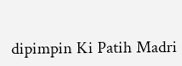dipimpin Ki Patih Madri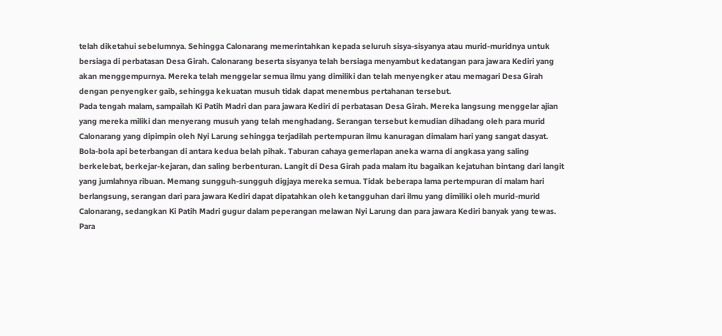telah diketahui sebelumnya. Sehingga Calonarang memerintahkan kepada seluruh sisya-sisyanya atau murid-muridnya untuk bersiaga di perbatasan Desa Girah. Calonarang beserta sisyanya telah bersiaga menyambut kedatangan para jawara Kediri yang akan menggempurnya. Mereka telah menggelar semua ilmu yang dimiliki dan telah menyengker atau memagari Desa Girah dengan penyengker gaib, sehingga kekuatan musuh tidak dapat menembus pertahanan tersebut.
Pada tengah malam, sampailah Ki Patih Madri dan para jawara Kediri di perbatasan Desa Girah. Mereka langsung menggelar ajian yang mereka miliki dan menyerang musuh yang telah menghadang. Serangan tersebut kemudian dihadang oleh para murid Calonarang yang dipimpin oleh Nyi Larung sehingga terjadilah pertempuran ilmu kanuragan dimalam hari yang sangat dasyat. Bola-bola api beterbangan di antara kedua belah pihak. Taburan cahaya gemerlapan aneka warna di angkasa yang saling berkelebat, berkejar-kejaran, dan saling berbenturan. Langit di Desa Girah pada malam itu bagaikan kejatuhan bintang dari langit yang jumlahnya ribuan. Memang sungguh-sungguh digjaya mereka semua. Tidak beberapa lama pertempuran di malam hari berlangsung, serangan dari para jawara Kediri dapat dipatahkan oleh ketangguhan dari ilmu yang dimiliki oleh murid-murid Calonarang, sedangkan Ki Patih Madri gugur dalam peperangan melawan Nyi Larung dan para jawara Kediri banyak yang tewas. Para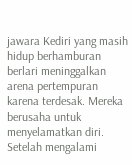jawara Kediri yang masih hidup berhamburan berlari meninggalkan arena pertempuran karena terdesak. Mereka berusaha untuk menyelamatkan diri. Setelah mengalami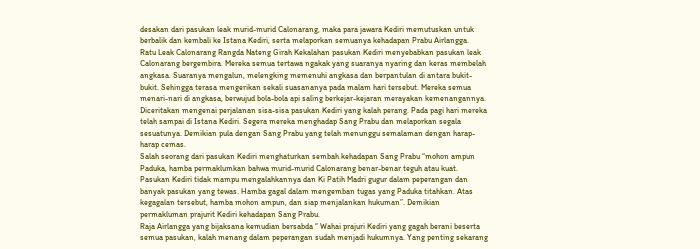desakan dari pasukan leak murid-murid Calonarang, maka para jawara Kediri memutuskan untuk berbalik dan kembali ke Istana Kediri, serta melaporkan semuanya kehadapan Prabu Airlangga.
Ratu Leak Calonarang Rangda Nateng Girah Kekalahan pasukan Kediri menyebabkan pasukan leak Calonarang bergembira. Mereka semua tertawa ngakak yang suaranya nyaring dan keras membelah angkasa. Suaranya mengalun, melengking memenuhi angkasa dan berpantulan di antara bukit-bukit. Sehingga terasa mengerikan sekali suasananya pada malam hari tersebut. Mereka semua menari-nari di angkasa, berwujud bola-bola api saling berkejar-kejaran merayakan kemenangannya.
Diceritakan mengenai perjalanan sisa-sisa pasukan Kediri yang kalah perang. Pada pagi hari mereka telah sampai di Istana Kediri. Segera mereka menghadap Sang Prabu dan melaporkan segala sesuatunya. Demikian pula dengan Sang Prabu yang telah menunggu semalaman dengan harap-harap cemas.
Salah seorang dari pasukan Kediri menghaturkan sembah kehadapan Sang Prabu “mohon ampun Paduka, hamba permaklumkan bahwa murid-murid Calonarang benar-benar teguh atau kuat. Pasukan Kediri tidak mampu mengalahkannya dan Ki Patih Madri gugur dalam peperangan dan banyak pasukan yang tewas. Hamba gagal dalam mengemban tugas yang Paduka titahkan. Atas kegagalan tersebut, hamba mohon ampun, dan siap menjalankan hukuman”. Demikian permakluman prajurit Kediri kehadapan Sang Prabu.
Raja Airlangga yang bijaksana kemudian bersabda “ Wahai prajuri Kediri yang gagah berani beserta semua pasukan, kalah menang dalam peperangan sudah menjadi hukumnya. Yang penting sekarang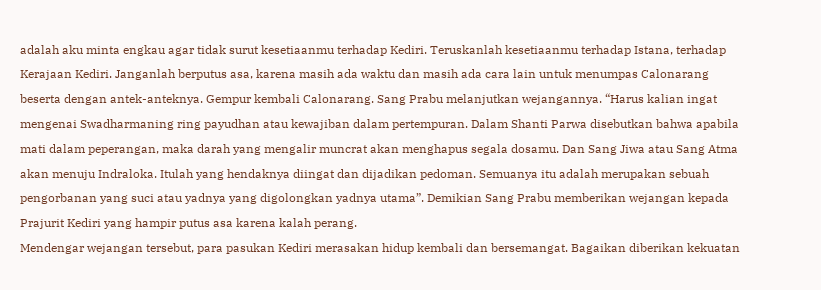adalah aku minta engkau agar tidak surut kesetiaanmu terhadap Kediri. Teruskanlah kesetiaanmu terhadap Istana, terhadap Kerajaan Kediri. Janganlah berputus asa, karena masih ada waktu dan masih ada cara lain untuk menumpas Calonarang beserta dengan antek-anteknya. Gempur kembali Calonarang. Sang Prabu melanjutkan wejangannya. “Harus kalian ingat mengenai Swadharmaning ring payudhan atau kewajiban dalam pertempuran. Dalam Shanti Parwa disebutkan bahwa apabila mati dalam peperangan, maka darah yang mengalir muncrat akan menghapus segala dosamu. Dan Sang Jiwa atau Sang Atma akan menuju Indraloka. Itulah yang hendaknya diingat dan dijadikan pedoman. Semuanya itu adalah merupakan sebuah pengorbanan yang suci atau yadnya yang digolongkan yadnya utama”. Demikian Sang Prabu memberikan wejangan kepada Prajurit Kediri yang hampir putus asa karena kalah perang.
Mendengar wejangan tersebut, para pasukan Kediri merasakan hidup kembali dan bersemangat. Bagaikan diberikan kekuatan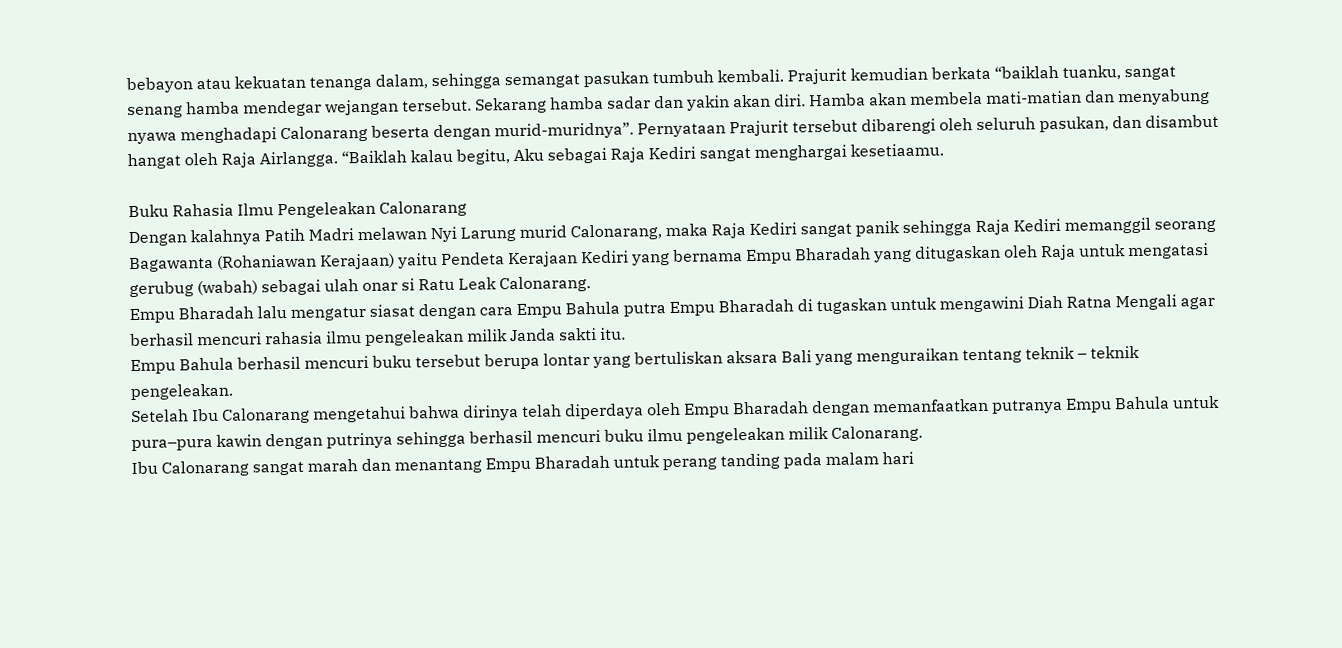bebayon atau kekuatan tenanga dalam, sehingga semangat pasukan tumbuh kembali. Prajurit kemudian berkata “baiklah tuanku, sangat senang hamba mendegar wejangan tersebut. Sekarang hamba sadar dan yakin akan diri. Hamba akan membela mati-matian dan menyabung nyawa menghadapi Calonarang beserta dengan murid-muridnya”. Pernyataan Prajurit tersebut dibarengi oleh seluruh pasukan, dan disambut hangat oleh Raja Airlangga. “Baiklah kalau begitu, Aku sebagai Raja Kediri sangat menghargai kesetiaamu.

Buku Rahasia Ilmu Pengeleakan Calonarang
Dengan kalahnya Patih Madri melawan Nyi Larung murid Calonarang, maka Raja Kediri sangat panik sehingga Raja Kediri memanggil seorang Bagawanta (Rohaniawan Kerajaan) yaitu Pendeta Kerajaan Kediri yang bernama Empu Bharadah yang ditugaskan oleh Raja untuk mengatasi gerubug (wabah) sebagai ulah onar si Ratu Leak Calonarang.
Empu Bharadah lalu mengatur siasat dengan cara Empu Bahula putra Empu Bharadah di tugaskan untuk mengawini Diah Ratna Mengali agar berhasil mencuri rahasia ilmu pengeleakan milik Janda sakti itu.
Empu Bahula berhasil mencuri buku tersebut berupa lontar yang bertuliskan aksara Bali yang menguraikan tentang teknik – teknik pengeleakan.
Setelah Ibu Calonarang mengetahui bahwa dirinya telah diperdaya oleh Empu Bharadah dengan memanfaatkan putranya Empu Bahula untuk pura–pura kawin dengan putrinya sehingga berhasil mencuri buku ilmu pengeleakan milik Calonarang.
Ibu Calonarang sangat marah dan menantang Empu Bharadah untuk perang tanding pada malam hari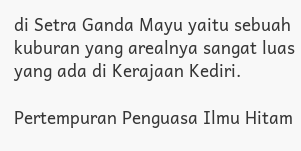di Setra Ganda Mayu yaitu sebuah kuburan yang arealnya sangat luas yang ada di Kerajaan Kediri.

Pertempuran Penguasa Ilmu Hitam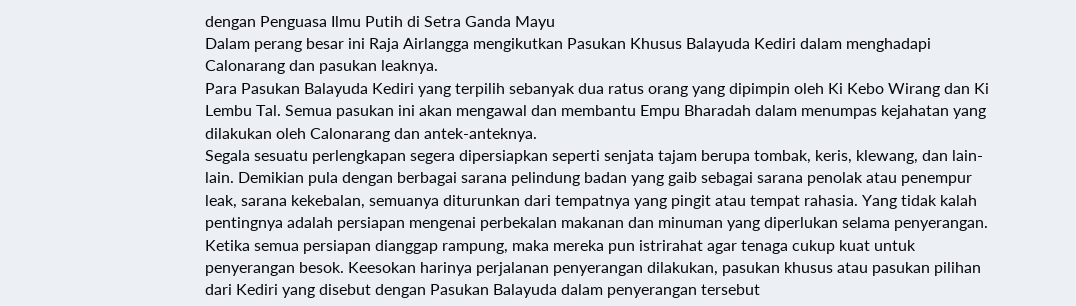dengan Penguasa Ilmu Putih di Setra Ganda Mayu
Dalam perang besar ini Raja Airlangga mengikutkan Pasukan Khusus Balayuda Kediri dalam menghadapi Calonarang dan pasukan leaknya.
Para Pasukan Balayuda Kediri yang terpilih sebanyak dua ratus orang yang dipimpin oleh Ki Kebo Wirang dan Ki Lembu Tal. Semua pasukan ini akan mengawal dan membantu Empu Bharadah dalam menumpas kejahatan yang dilakukan oleh Calonarang dan antek-anteknya.
Segala sesuatu perlengkapan segera dipersiapkan seperti senjata tajam berupa tombak, keris, klewang, dan lain-lain. Demikian pula dengan berbagai sarana pelindung badan yang gaib sebagai sarana penolak atau penempur leak, sarana kekebalan, semuanya diturunkan dari tempatnya yang pingit atau tempat rahasia. Yang tidak kalah pentingnya adalah persiapan mengenai perbekalan makanan dan minuman yang diperlukan selama penyerangan. Ketika semua persiapan dianggap rampung, maka mereka pun istrirahat agar tenaga cukup kuat untuk penyerangan besok. Keesokan harinya perjalanan penyerangan dilakukan, pasukan khusus atau pasukan pilihan dari Kediri yang disebut dengan Pasukan Balayuda dalam penyerangan tersebut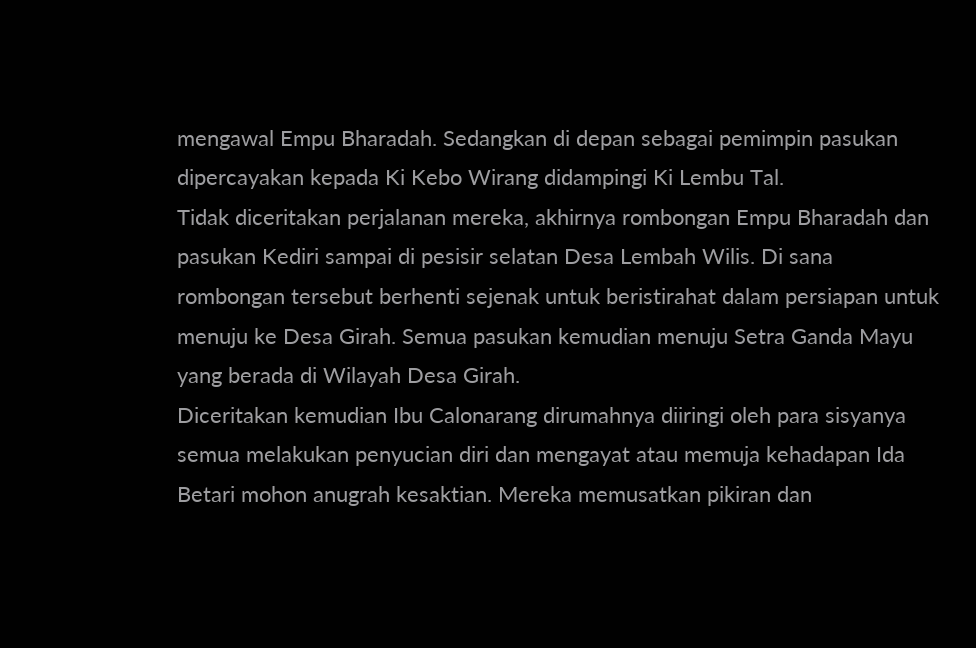mengawal Empu Bharadah. Sedangkan di depan sebagai pemimpin pasukan dipercayakan kepada Ki Kebo Wirang didampingi Ki Lembu Tal.
Tidak diceritakan perjalanan mereka, akhirnya rombongan Empu Bharadah dan pasukan Kediri sampai di pesisir selatan Desa Lembah Wilis. Di sana rombongan tersebut berhenti sejenak untuk beristirahat dalam persiapan untuk menuju ke Desa Girah. Semua pasukan kemudian menuju Setra Ganda Mayu yang berada di Wilayah Desa Girah.
Diceritakan kemudian Ibu Calonarang dirumahnya diiringi oleh para sisyanya semua melakukan penyucian diri dan mengayat atau memuja kehadapan Ida Betari mohon anugrah kesaktian. Mereka memusatkan pikiran dan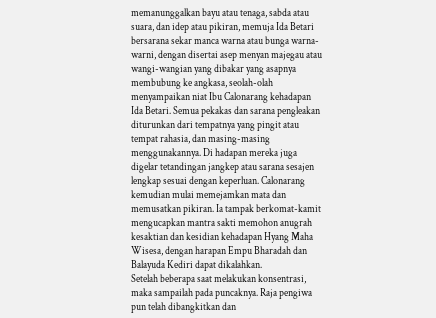memanunggalkan bayu atau tenaga, sabda atau suara, dan idep atau pikiran, memuja Ida Betari bersarana sekar manca warna atau bunga warna-warni, dengan disertai asep menyan majegau atau wangi-wangian yang dibakar yang asapnya membubung ke angkasa, seolah-olah menyampaikan niat Ibu Calonarang kehadapan Ida Betari. Semua pekakas dan sarana pengleakan diturunkan dari tempatnya yang pingit atau tempat rahasia, dan masing-masing menggunakannya. Di hadapan mereka juga digelar tetandingan jangkep atau sarana sesajen lengkap sesuai dengan keperluan. Calonarang kemudian mulai memejamkan mata dan memusatkan pikiran. Ia tampak berkomat-kamit mengucapkan mantra sakti memohon anugrah kesaktian dan kesidian kehadapan Hyang Maha Wisesa, dengan harapan Empu Bharadah dan Balayuda Kediri dapat dikalahkan.
Setelah beberapa saat melakukan konsentrasi, maka sampailah pada puncaknya. Raja pengiwa pun telah dibangkitkan dan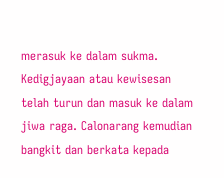merasuk ke dalam sukma. Kedigjayaan atau kewisesan telah turun dan masuk ke dalam jiwa raga. Calonarang kemudian bangkit dan berkata kepada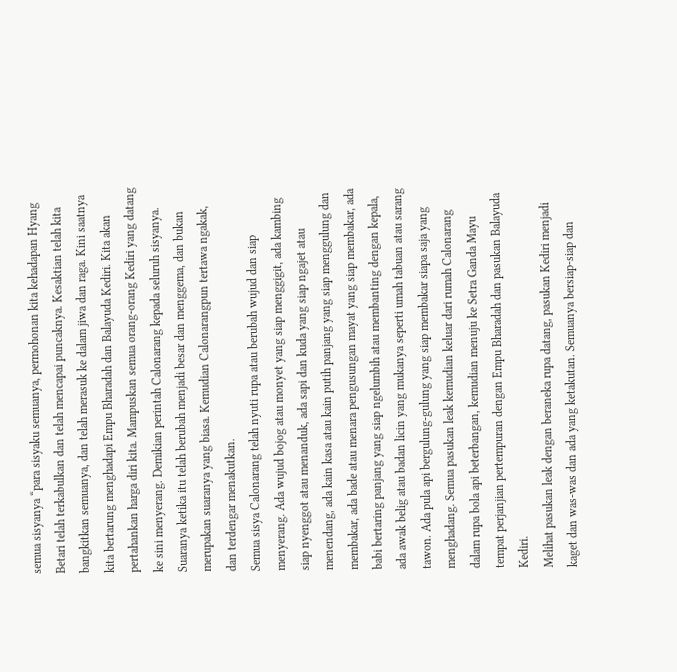semua sisyanya “para sisyaku semuanya, permohonan kita kehadapan Hyang Betari telah terkabulkan dan telah mencapai puncaknya. Kesaktian telah kita bangkitkan semuanya, dan telah merasuk ke dalam jiwa dan raga. Kini saatnya kita bertarung menghadapi Empu Bharadah dan Balayuda Kediri. Kita akan pertahankan harga diri kita. Mampuskan semua orang-orang Kediri yang datang ke sini menyerang. Demikian perintah Calonarang kepada seluruh sisyanya. Suaranya ketika itu telah berubah menjadi besar dan menggema, dan bukan merupakan suaranya yang biasa. Kemudian Calonarangpun tertawa ngakak, dan terdengar menakutkan.
Semua sisya Calonarang telah nyuti rupa atau berubah wujud dan siap menyerang. Ada wujud bojog atau monyet yang siap menggigit, ada kambing siap nyenggot atau menanduk, ada sapi dan kuda yang siap ngajet atau menendang, ada kain kasa atau kain putih panjang yang siap menggulung dan membakar, ada bade atau menara pengusungan mayat yang siap membakar, ada babi bertaring panjang yang siap ngelumbih atau membanting dengan kepala, ada awak belig atau badan licin yang mukanya seperti umah tabuan atau sarang tawon. Ada pula api bergulung-gulung yang siap membakar siapa saja yang menghadang. Semua pasukan leak kemudian keluar dari rumah Calonarang dalam rupa bola api beterbangan, kemudian menuju ke Setra Ganda Mayu tempat perjanjian pertempuran dengan Empu Bharadah dan pasukan Balayuda Kediri.
Melihat pasukan leak dengan beraneka rupa datang, pasukan Kediri menjadi kaget dan was-was dan ada yang ketakutan. Semuanya bersiap-siap dan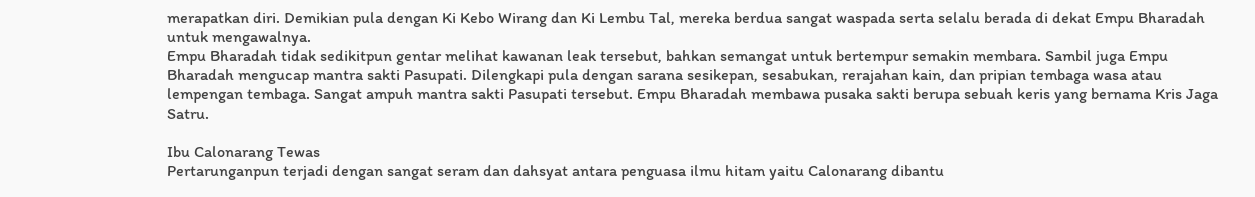merapatkan diri. Demikian pula dengan Ki Kebo Wirang dan Ki Lembu Tal, mereka berdua sangat waspada serta selalu berada di dekat Empu Bharadah untuk mengawalnya.
Empu Bharadah tidak sedikitpun gentar melihat kawanan leak tersebut, bahkan semangat untuk bertempur semakin membara. Sambil juga Empu Bharadah mengucap mantra sakti Pasupati. Dilengkapi pula dengan sarana sesikepan, sesabukan, rerajahan kain, dan pripian tembaga wasa atau lempengan tembaga. Sangat ampuh mantra sakti Pasupati tersebut. Empu Bharadah membawa pusaka sakti berupa sebuah keris yang bernama Kris Jaga Satru.

Ibu Calonarang Tewas
Pertarunganpun terjadi dengan sangat seram dan dahsyat antara penguasa ilmu hitam yaitu Calonarang dibantu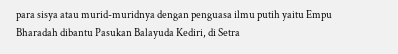para sisya atau murid-muridnya dengan penguasa ilmu putih yaitu Empu Bharadah dibantu Pasukan Balayuda Kediri, di Setra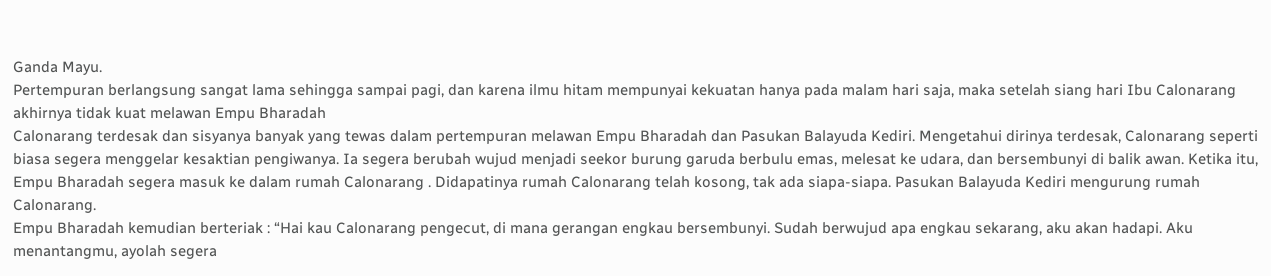Ganda Mayu.
Pertempuran berlangsung sangat lama sehingga sampai pagi, dan karena ilmu hitam mempunyai kekuatan hanya pada malam hari saja, maka setelah siang hari Ibu Calonarang akhirnya tidak kuat melawan Empu Bharadah
Calonarang terdesak dan sisyanya banyak yang tewas dalam pertempuran melawan Empu Bharadah dan Pasukan Balayuda Kediri. Mengetahui dirinya terdesak, Calonarang seperti biasa segera menggelar kesaktian pengiwanya. Ia segera berubah wujud menjadi seekor burung garuda berbulu emas, melesat ke udara, dan bersembunyi di balik awan. Ketika itu, Empu Bharadah segera masuk ke dalam rumah Calonarang . Didapatinya rumah Calonarang telah kosong, tak ada siapa-siapa. Pasukan Balayuda Kediri mengurung rumah Calonarang.
Empu Bharadah kemudian berteriak : “Hai kau Calonarang pengecut, di mana gerangan engkau bersembunyi. Sudah berwujud apa engkau sekarang, aku akan hadapi. Aku menantangmu, ayolah segera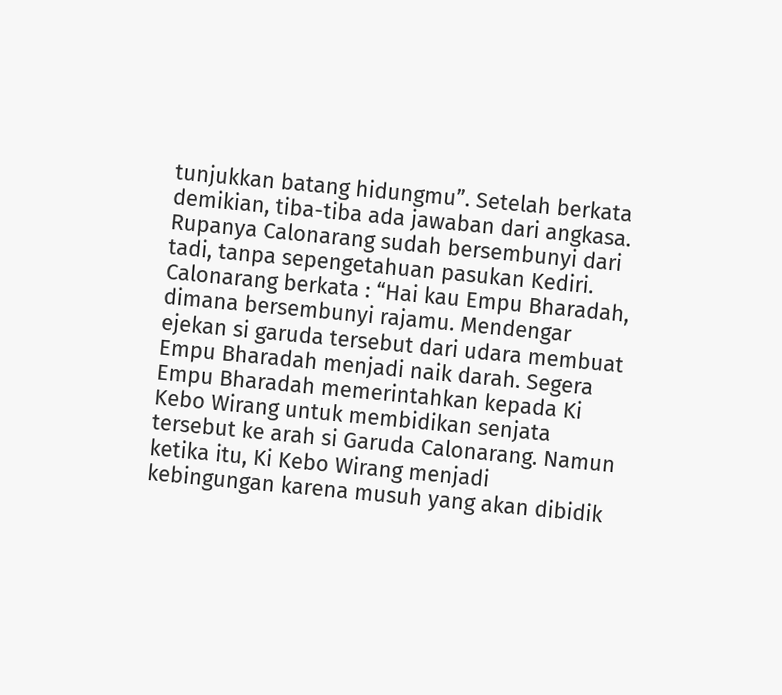tunjukkan batang hidungmu”. Setelah berkata demikian, tiba-tiba ada jawaban dari angkasa. Rupanya Calonarang sudah bersembunyi dari tadi, tanpa sepengetahuan pasukan Kediri. Calonarang berkata : “Hai kau Empu Bharadah, dimana bersembunyi rajamu. Mendengar ejekan si garuda tersebut dari udara membuat Empu Bharadah menjadi naik darah. Segera Empu Bharadah memerintahkan kepada Ki Kebo Wirang untuk membidikan senjata tersebut ke arah si Garuda Calonarang. Namun ketika itu, Ki Kebo Wirang menjadi kebingungan karena musuh yang akan dibidik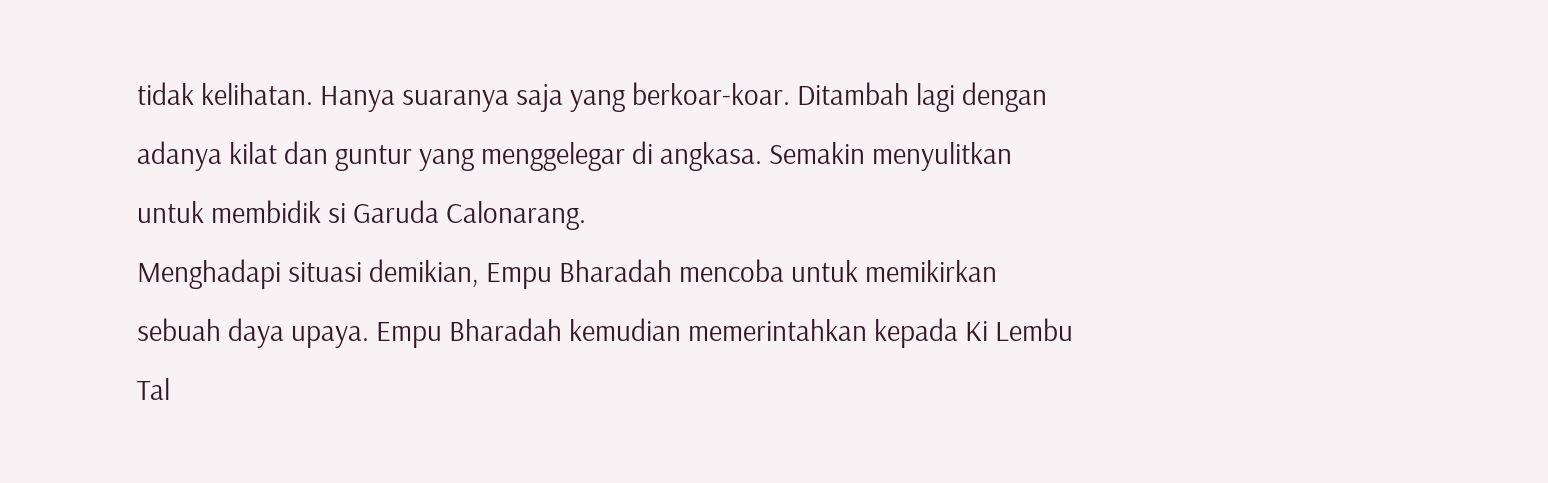tidak kelihatan. Hanya suaranya saja yang berkoar-koar. Ditambah lagi dengan adanya kilat dan guntur yang menggelegar di angkasa. Semakin menyulitkan untuk membidik si Garuda Calonarang.
Menghadapi situasi demikian, Empu Bharadah mencoba untuk memikirkan sebuah daya upaya. Empu Bharadah kemudian memerintahkan kepada Ki Lembu Tal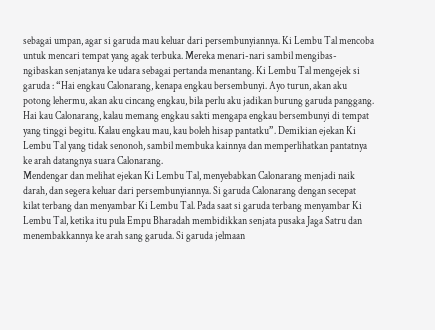sebagai umpan, agar si garuda mau keluar dari persembunyiannya. Ki Lembu Tal mencoba untuk mencari tempat yang agak terbuka. Mereka menari-nari sambil mengibas-ngibaskan senjatanya ke udara sebagai pertanda menantang. Ki Lembu Tal mengejek si garuda : “Hai engkau Calonarang, kenapa engkau bersembunyi. Ayo turun, akan aku potong lehermu, akan aku cincang engkau, bila perlu aku jadikan burung garuda panggang. Hai kau Calonarang, kalau memang engkau sakti mengapa engkau bersembunyi di tempat yang tinggi begitu. Kalau engkau mau, kau boleh hisap pantatku”. Demikian ejekan Ki Lembu Tal yang tidak senonoh, sambil membuka kainnya dan memperlihatkan pantatnya ke arah datangnya suara Calonarang.
Mendengar dan melihat ejekan Ki Lembu Tal, menyebabkan Calonarang menjadi naik darah, dan segera keluar dari persembunyiannya. Si garuda Calonarang dengan secepat kilat terbang dan menyambar Ki Lembu Tal. Pada saat si garuda terbang menyambar Ki Lembu Tal, ketika itu pula Empu Bharadah membidikkan senjata pusaka Jaga Satru dan menembakkannya ke arah sang garuda. Si garuda jelmaan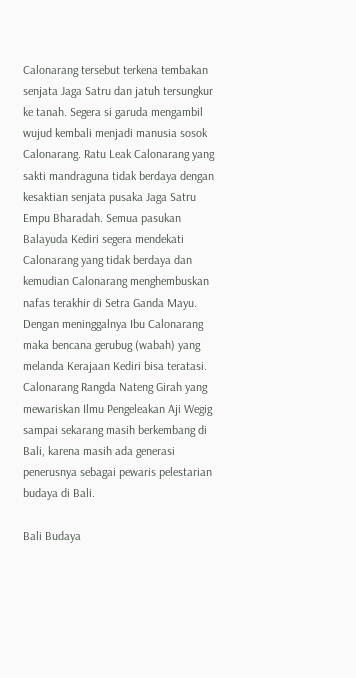Calonarang tersebut terkena tembakan senjata Jaga Satru dan jatuh tersungkur ke tanah. Segera si garuda mengambil wujud kembali menjadi manusia sosok Calonarang. Ratu Leak Calonarang yang sakti mandraguna tidak berdaya dengan kesaktian senjata pusaka Jaga Satru Empu Bharadah. Semua pasukan Balayuda Kediri segera mendekati Calonarang yang tidak berdaya dan kemudian Calonarang menghembuskan nafas terakhir di Setra Ganda Mayu.
Dengan meninggalnya Ibu Calonarang maka bencana gerubug (wabah) yang melanda Kerajaan Kediri bisa teratasi.
Calonarang Rangda Nateng Girah yang mewariskan Ilmu Pengeleakan Aji Wegig sampai sekarang masih berkembang di Bali, karena masih ada generasi penerusnya sebagai pewaris pelestarian budaya di Bali.

Bali Budaya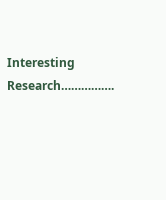Interesting Research…………….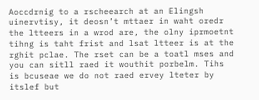Aoccdrnig to a rscheearch at an Elingsh uinervtisy, it deosn’t mttaer in waht oredr the ltteers in a wrod are, the olny iprmoetnt tihng is taht frist and lsat ltteer is at the rghit pclae. The rset can be a toatl mses and you can sitll raed it wouthit porbelm. Tihs is bcuseae we do not raed ervey lteter by itslef but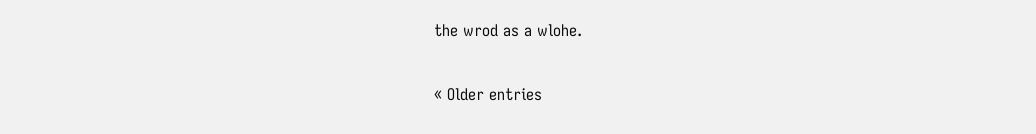the wrod as a wlohe.

« Older entries